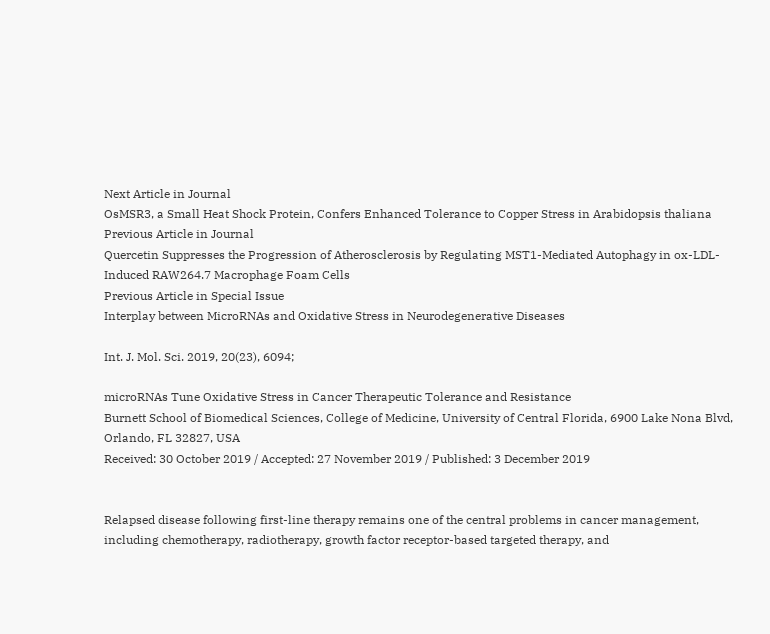Next Article in Journal
OsMSR3, a Small Heat Shock Protein, Confers Enhanced Tolerance to Copper Stress in Arabidopsis thaliana
Previous Article in Journal
Quercetin Suppresses the Progression of Atherosclerosis by Regulating MST1-Mediated Autophagy in ox-LDL-Induced RAW264.7 Macrophage Foam Cells
Previous Article in Special Issue
Interplay between MicroRNAs and Oxidative Stress in Neurodegenerative Diseases

Int. J. Mol. Sci. 2019, 20(23), 6094;

microRNAs Tune Oxidative Stress in Cancer Therapeutic Tolerance and Resistance
Burnett School of Biomedical Sciences, College of Medicine, University of Central Florida, 6900 Lake Nona Blvd, Orlando, FL 32827, USA
Received: 30 October 2019 / Accepted: 27 November 2019 / Published: 3 December 2019


Relapsed disease following first-line therapy remains one of the central problems in cancer management, including chemotherapy, radiotherapy, growth factor receptor-based targeted therapy, and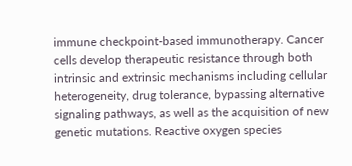immune checkpoint-based immunotherapy. Cancer cells develop therapeutic resistance through both intrinsic and extrinsic mechanisms including cellular heterogeneity, drug tolerance, bypassing alternative signaling pathways, as well as the acquisition of new genetic mutations. Reactive oxygen species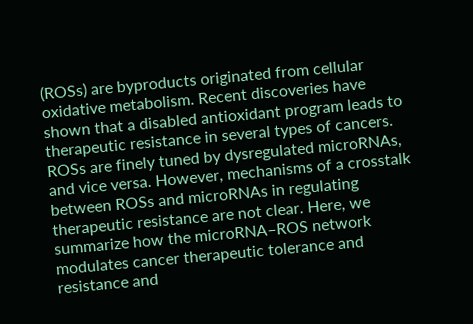(ROSs) are byproducts originated from cellular oxidative metabolism. Recent discoveries have shown that a disabled antioxidant program leads to therapeutic resistance in several types of cancers. ROSs are finely tuned by dysregulated microRNAs, and vice versa. However, mechanisms of a crosstalk between ROSs and microRNAs in regulating therapeutic resistance are not clear. Here, we summarize how the microRNA–ROS network modulates cancer therapeutic tolerance and resistance and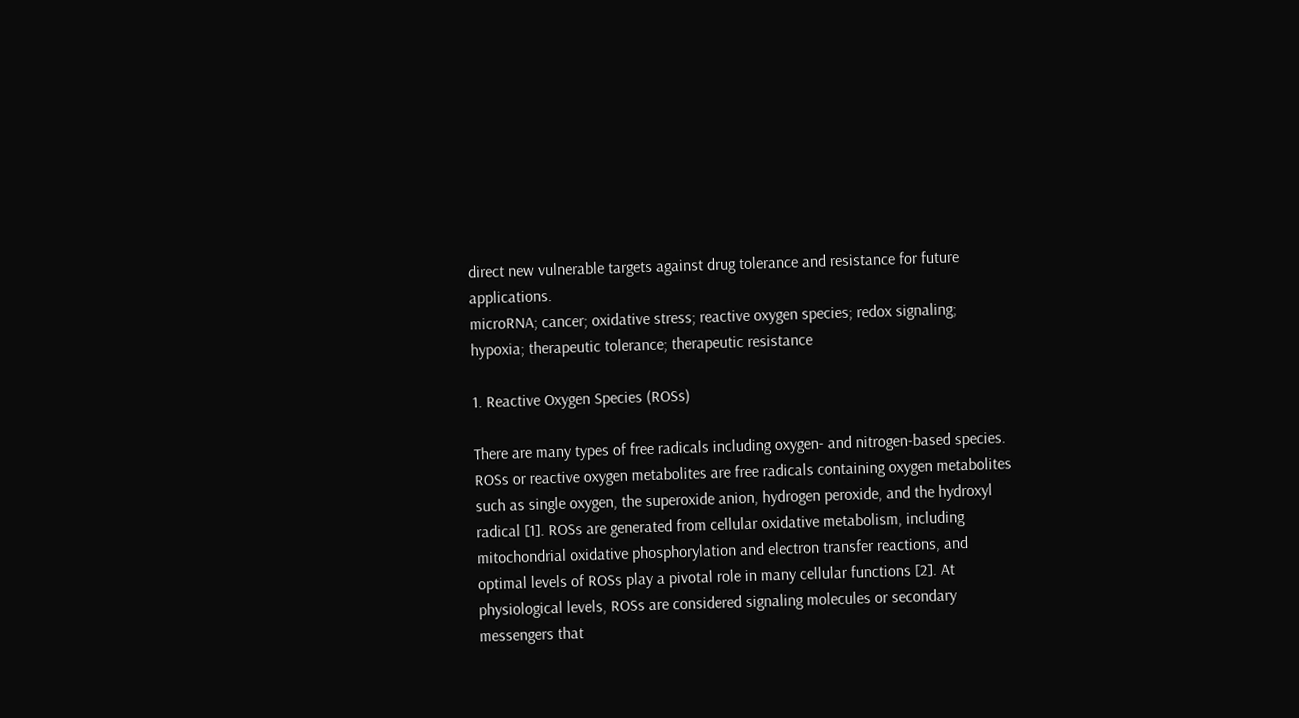direct new vulnerable targets against drug tolerance and resistance for future applications.
microRNA; cancer; oxidative stress; reactive oxygen species; redox signaling; hypoxia; therapeutic tolerance; therapeutic resistance

1. Reactive Oxygen Species (ROSs)

There are many types of free radicals including oxygen- and nitrogen-based species. ROSs or reactive oxygen metabolites are free radicals containing oxygen metabolites such as single oxygen, the superoxide anion, hydrogen peroxide, and the hydroxyl radical [1]. ROSs are generated from cellular oxidative metabolism, including mitochondrial oxidative phosphorylation and electron transfer reactions, and optimal levels of ROSs play a pivotal role in many cellular functions [2]. At physiological levels, ROSs are considered signaling molecules or secondary messengers that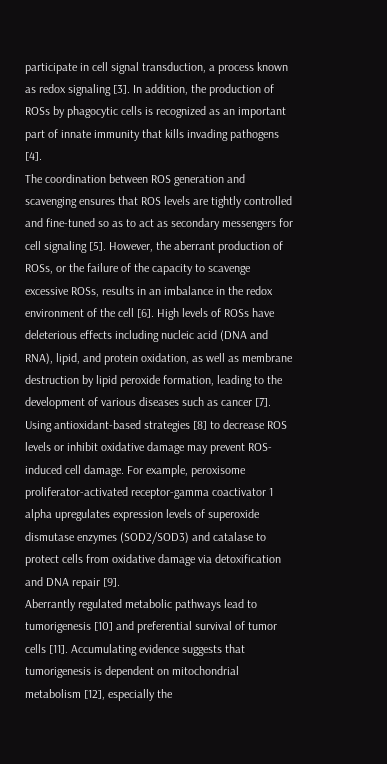participate in cell signal transduction, a process known as redox signaling [3]. In addition, the production of ROSs by phagocytic cells is recognized as an important part of innate immunity that kills invading pathogens [4].
The coordination between ROS generation and scavenging ensures that ROS levels are tightly controlled and fine-tuned so as to act as secondary messengers for cell signaling [5]. However, the aberrant production of ROSs, or the failure of the capacity to scavenge excessive ROSs, results in an imbalance in the redox environment of the cell [6]. High levels of ROSs have deleterious effects including nucleic acid (DNA and RNA), lipid, and protein oxidation, as well as membrane destruction by lipid peroxide formation, leading to the development of various diseases such as cancer [7]. Using antioxidant-based strategies [8] to decrease ROS levels or inhibit oxidative damage may prevent ROS-induced cell damage. For example, peroxisome proliferator-activated receptor-gamma coactivator 1 alpha upregulates expression levels of superoxide dismutase enzymes (SOD2/SOD3) and catalase to protect cells from oxidative damage via detoxification and DNA repair [9].
Aberrantly regulated metabolic pathways lead to tumorigenesis [10] and preferential survival of tumor cells [11]. Accumulating evidence suggests that tumorigenesis is dependent on mitochondrial metabolism [12], especially the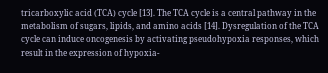tricarboxylic acid (TCA) cycle [13]. The TCA cycle is a central pathway in the metabolism of sugars, lipids, and amino acids [14]. Dysregulation of the TCA cycle can induce oncogenesis by activating pseudohypoxia responses, which result in the expression of hypoxia-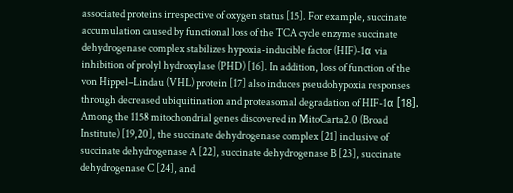associated proteins irrespective of oxygen status [15]. For example, succinate accumulation caused by functional loss of the TCA cycle enzyme succinate dehydrogenase complex stabilizes hypoxia-inducible factor (HIF)-1α via inhibition of prolyl hydroxylase (PHD) [16]. In addition, loss of function of the von Hippel–Lindau (VHL) protein [17] also induces pseudohypoxia responses through decreased ubiquitination and proteasomal degradation of HIF-1α [18]. Among the 1158 mitochondrial genes discovered in MitoCarta2.0 (Broad Institute) [19,20], the succinate dehydrogenase complex [21] inclusive of succinate dehydrogenase A [22], succinate dehydrogenase B [23], succinate dehydrogenase C [24], and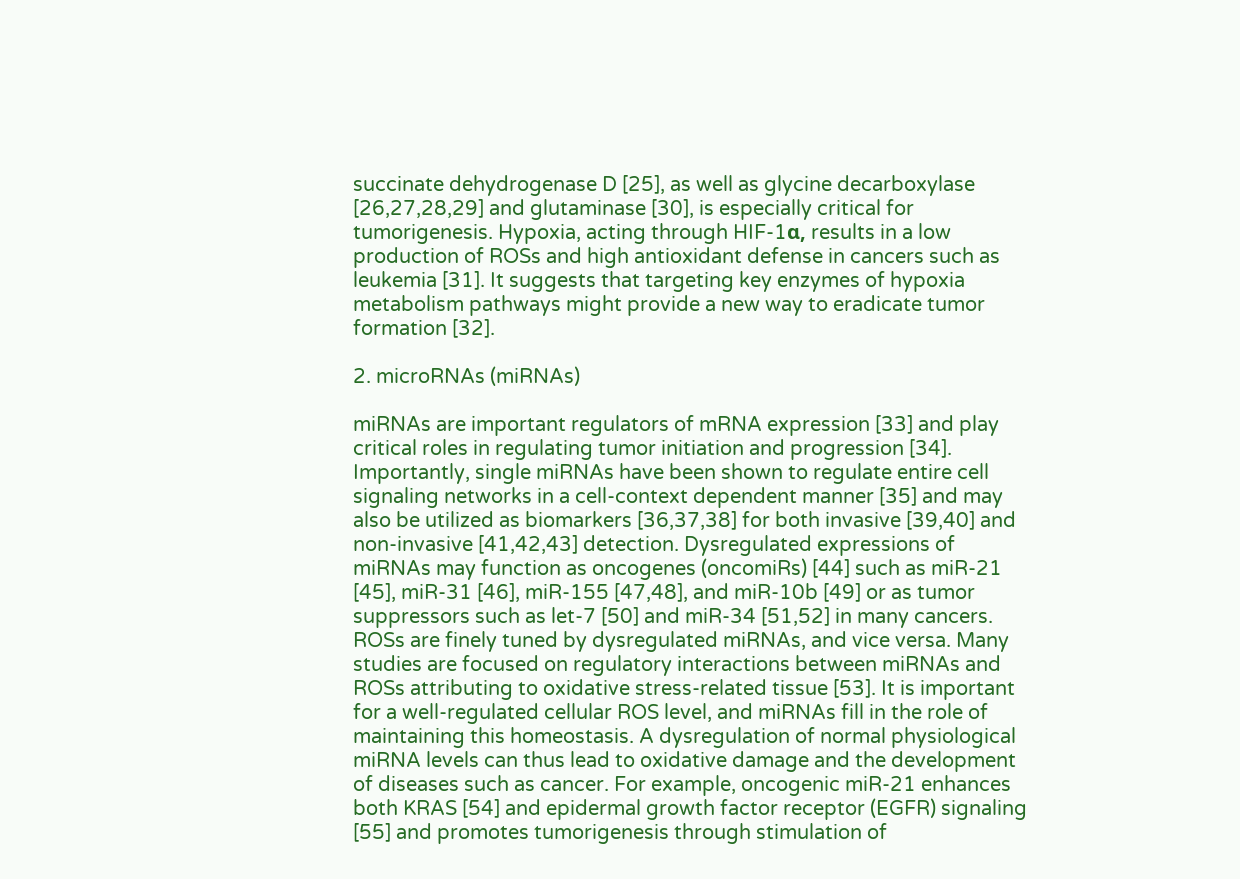succinate dehydrogenase D [25], as well as glycine decarboxylase [26,27,28,29] and glutaminase [30], is especially critical for tumorigenesis. Hypoxia, acting through HIF-1α, results in a low production of ROSs and high antioxidant defense in cancers such as leukemia [31]. It suggests that targeting key enzymes of hypoxia metabolism pathways might provide a new way to eradicate tumor formation [32].

2. microRNAs (miRNAs)

miRNAs are important regulators of mRNA expression [33] and play critical roles in regulating tumor initiation and progression [34]. Importantly, single miRNAs have been shown to regulate entire cell signaling networks in a cell-context dependent manner [35] and may also be utilized as biomarkers [36,37,38] for both invasive [39,40] and non-invasive [41,42,43] detection. Dysregulated expressions of miRNAs may function as oncogenes (oncomiRs) [44] such as miR-21 [45], miR-31 [46], miR-155 [47,48], and miR-10b [49] or as tumor suppressors such as let-7 [50] and miR-34 [51,52] in many cancers.
ROSs are finely tuned by dysregulated miRNAs, and vice versa. Many studies are focused on regulatory interactions between miRNAs and ROSs attributing to oxidative stress-related tissue [53]. It is important for a well-regulated cellular ROS level, and miRNAs fill in the role of maintaining this homeostasis. A dysregulation of normal physiological miRNA levels can thus lead to oxidative damage and the development of diseases such as cancer. For example, oncogenic miR-21 enhances both KRAS [54] and epidermal growth factor receptor (EGFR) signaling [55] and promotes tumorigenesis through stimulation of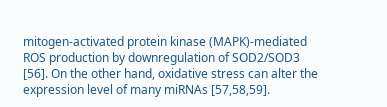mitogen-activated protein kinase (MAPK)-mediated ROS production by downregulation of SOD2/SOD3 [56]. On the other hand, oxidative stress can alter the expression level of many miRNAs [57,58,59].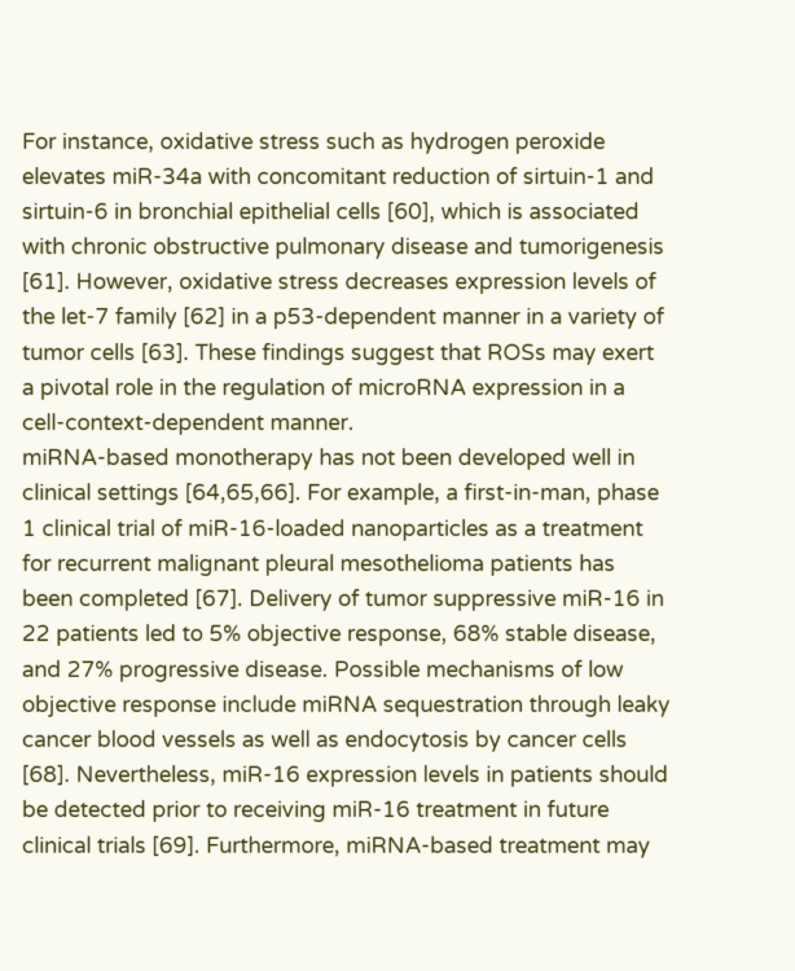For instance, oxidative stress such as hydrogen peroxide elevates miR-34a with concomitant reduction of sirtuin-1 and sirtuin-6 in bronchial epithelial cells [60], which is associated with chronic obstructive pulmonary disease and tumorigenesis [61]. However, oxidative stress decreases expression levels of the let-7 family [62] in a p53-dependent manner in a variety of tumor cells [63]. These findings suggest that ROSs may exert a pivotal role in the regulation of microRNA expression in a cell-context-dependent manner.
miRNA-based monotherapy has not been developed well in clinical settings [64,65,66]. For example, a first-in-man, phase 1 clinical trial of miR-16-loaded nanoparticles as a treatment for recurrent malignant pleural mesothelioma patients has been completed [67]. Delivery of tumor suppressive miR-16 in 22 patients led to 5% objective response, 68% stable disease, and 27% progressive disease. Possible mechanisms of low objective response include miRNA sequestration through leaky cancer blood vessels as well as endocytosis by cancer cells [68]. Nevertheless, miR-16 expression levels in patients should be detected prior to receiving miR-16 treatment in future clinical trials [69]. Furthermore, miRNA-based treatment may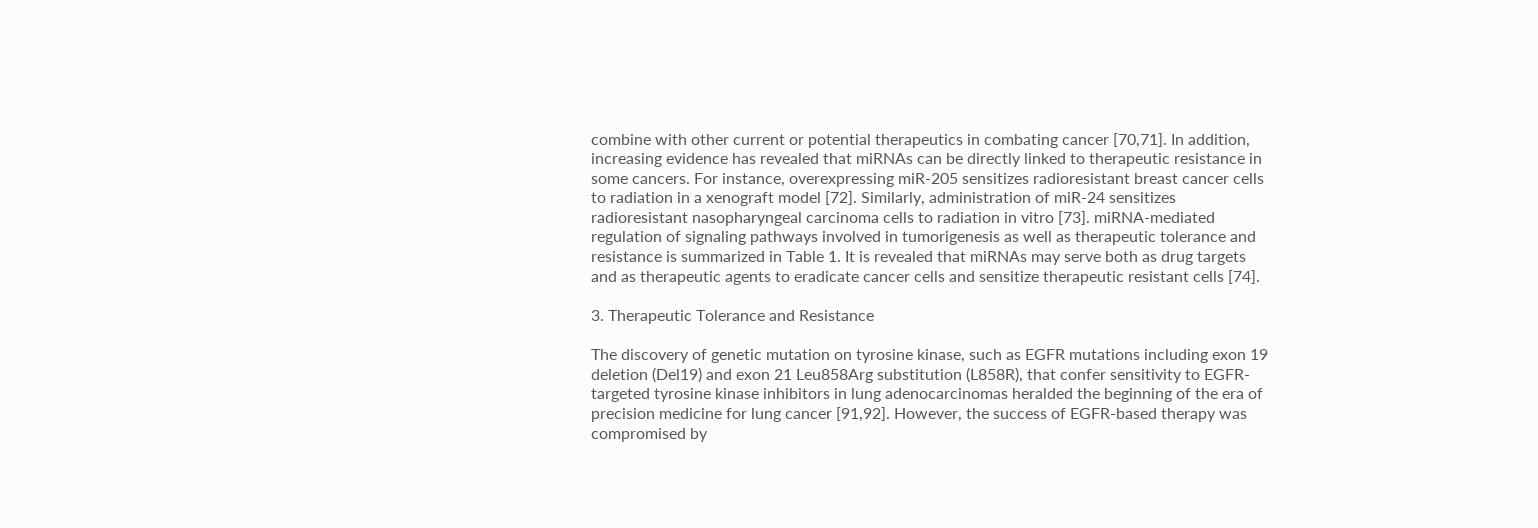combine with other current or potential therapeutics in combating cancer [70,71]. In addition, increasing evidence has revealed that miRNAs can be directly linked to therapeutic resistance in some cancers. For instance, overexpressing miR-205 sensitizes radioresistant breast cancer cells to radiation in a xenograft model [72]. Similarly, administration of miR-24 sensitizes radioresistant nasopharyngeal carcinoma cells to radiation in vitro [73]. miRNA-mediated regulation of signaling pathways involved in tumorigenesis as well as therapeutic tolerance and resistance is summarized in Table 1. It is revealed that miRNAs may serve both as drug targets and as therapeutic agents to eradicate cancer cells and sensitize therapeutic resistant cells [74].

3. Therapeutic Tolerance and Resistance

The discovery of genetic mutation on tyrosine kinase, such as EGFR mutations including exon 19 deletion (Del19) and exon 21 Leu858Arg substitution (L858R), that confer sensitivity to EGFR-targeted tyrosine kinase inhibitors in lung adenocarcinomas heralded the beginning of the era of precision medicine for lung cancer [91,92]. However, the success of EGFR-based therapy was compromised by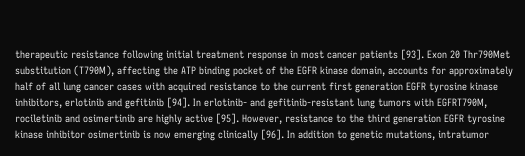therapeutic resistance following initial treatment response in most cancer patients [93]. Exon 20 Thr790Met substitution (T790M), affecting the ATP binding pocket of the EGFR kinase domain, accounts for approximately half of all lung cancer cases with acquired resistance to the current first generation EGFR tyrosine kinase inhibitors, erlotinib and gefitinib [94]. In erlotinib- and gefitinib-resistant lung tumors with EGFRT790M, rociletinib and osimertinib are highly active [95]. However, resistance to the third generation EGFR tyrosine kinase inhibitor osimertinib is now emerging clinically [96]. In addition to genetic mutations, intratumor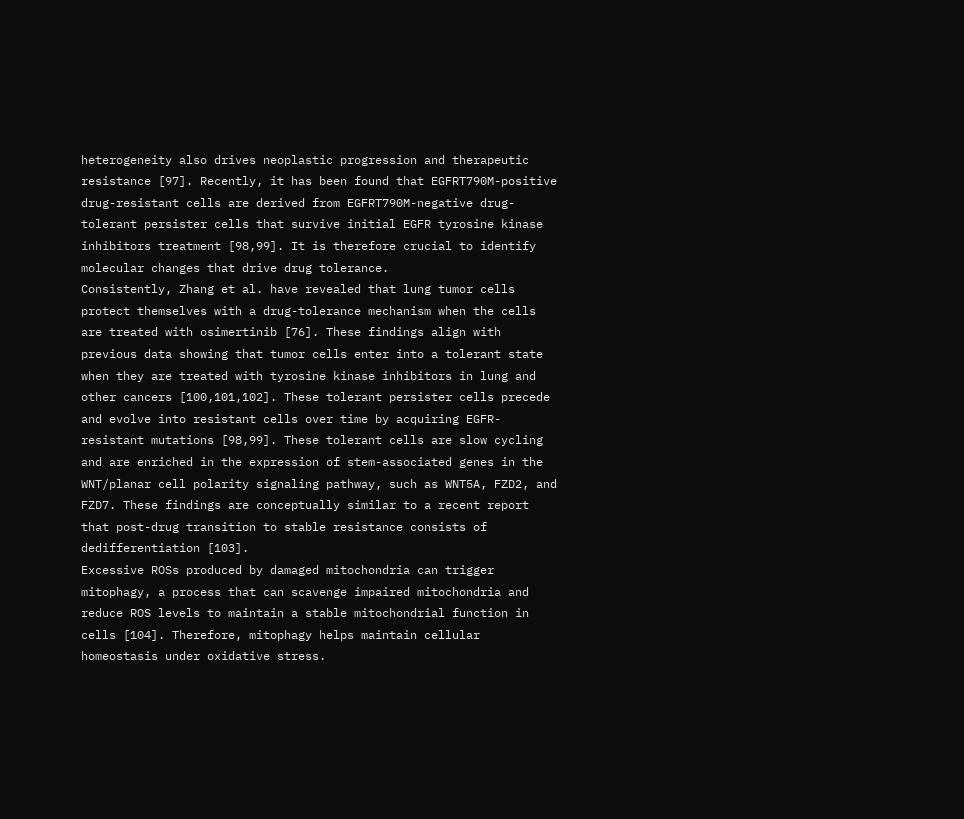heterogeneity also drives neoplastic progression and therapeutic resistance [97]. Recently, it has been found that EGFRT790M-positive drug-resistant cells are derived from EGFRT790M-negative drug-tolerant persister cells that survive initial EGFR tyrosine kinase inhibitors treatment [98,99]. It is therefore crucial to identify molecular changes that drive drug tolerance.
Consistently, Zhang et al. have revealed that lung tumor cells protect themselves with a drug-tolerance mechanism when the cells are treated with osimertinib [76]. These findings align with previous data showing that tumor cells enter into a tolerant state when they are treated with tyrosine kinase inhibitors in lung and other cancers [100,101,102]. These tolerant persister cells precede and evolve into resistant cells over time by acquiring EGFR-resistant mutations [98,99]. These tolerant cells are slow cycling and are enriched in the expression of stem-associated genes in the WNT/planar cell polarity signaling pathway, such as WNT5A, FZD2, and FZD7. These findings are conceptually similar to a recent report that post-drug transition to stable resistance consists of dedifferentiation [103].
Excessive ROSs produced by damaged mitochondria can trigger mitophagy, a process that can scavenge impaired mitochondria and reduce ROS levels to maintain a stable mitochondrial function in cells [104]. Therefore, mitophagy helps maintain cellular homeostasis under oxidative stress.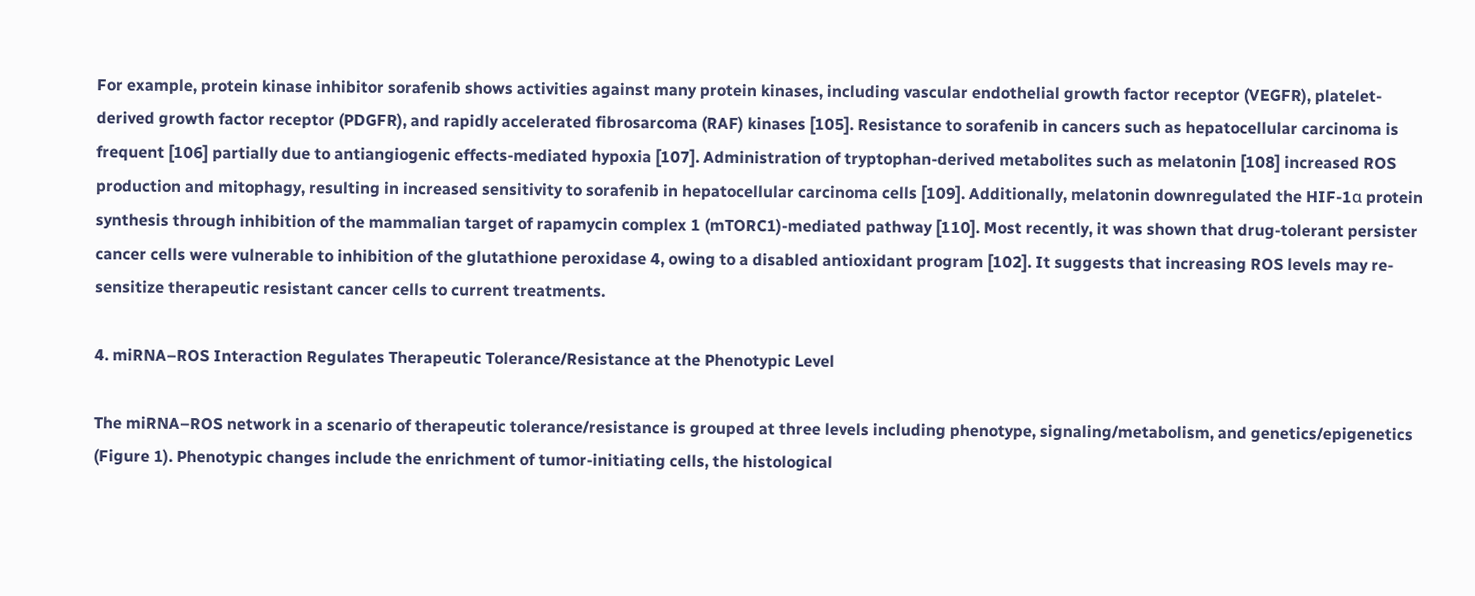For example, protein kinase inhibitor sorafenib shows activities against many protein kinases, including vascular endothelial growth factor receptor (VEGFR), platelet-derived growth factor receptor (PDGFR), and rapidly accelerated fibrosarcoma (RAF) kinases [105]. Resistance to sorafenib in cancers such as hepatocellular carcinoma is frequent [106] partially due to antiangiogenic effects-mediated hypoxia [107]. Administration of tryptophan-derived metabolites such as melatonin [108] increased ROS production and mitophagy, resulting in increased sensitivity to sorafenib in hepatocellular carcinoma cells [109]. Additionally, melatonin downregulated the HIF-1α protein synthesis through inhibition of the mammalian target of rapamycin complex 1 (mTORC1)-mediated pathway [110]. Most recently, it was shown that drug-tolerant persister cancer cells were vulnerable to inhibition of the glutathione peroxidase 4, owing to a disabled antioxidant program [102]. It suggests that increasing ROS levels may re-sensitize therapeutic resistant cancer cells to current treatments.

4. miRNA–ROS Interaction Regulates Therapeutic Tolerance/Resistance at the Phenotypic Level

The miRNA–ROS network in a scenario of therapeutic tolerance/resistance is grouped at three levels including phenotype, signaling/metabolism, and genetics/epigenetics (Figure 1). Phenotypic changes include the enrichment of tumor-initiating cells, the histological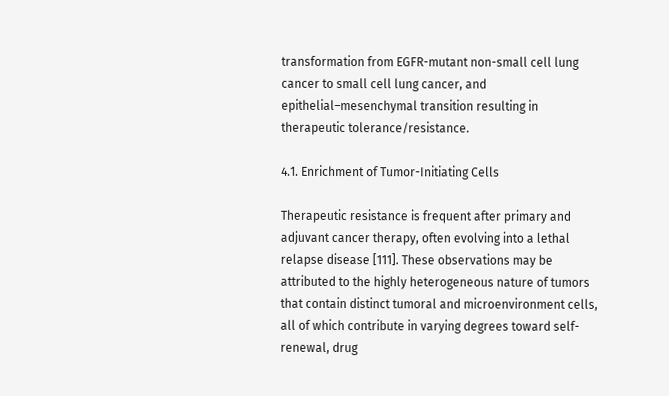transformation from EGFR-mutant non-small cell lung cancer to small cell lung cancer, and epithelial–mesenchymal transition resulting in therapeutic tolerance/resistance.

4.1. Enrichment of Tumor-Initiating Cells

Therapeutic resistance is frequent after primary and adjuvant cancer therapy, often evolving into a lethal relapse disease [111]. These observations may be attributed to the highly heterogeneous nature of tumors that contain distinct tumoral and microenvironment cells, all of which contribute in varying degrees toward self-renewal, drug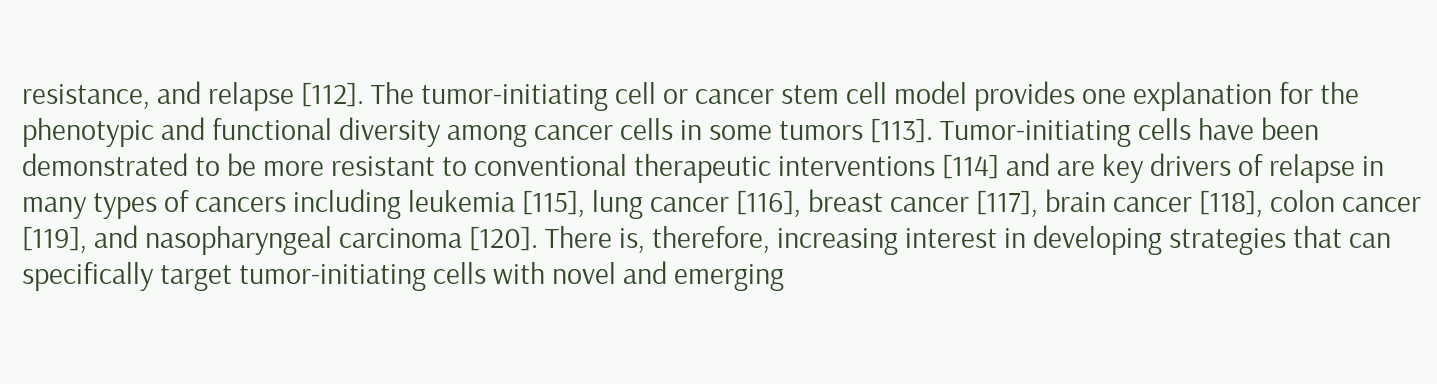resistance, and relapse [112]. The tumor-initiating cell or cancer stem cell model provides one explanation for the phenotypic and functional diversity among cancer cells in some tumors [113]. Tumor-initiating cells have been demonstrated to be more resistant to conventional therapeutic interventions [114] and are key drivers of relapse in many types of cancers including leukemia [115], lung cancer [116], breast cancer [117], brain cancer [118], colon cancer [119], and nasopharyngeal carcinoma [120]. There is, therefore, increasing interest in developing strategies that can specifically target tumor-initiating cells with novel and emerging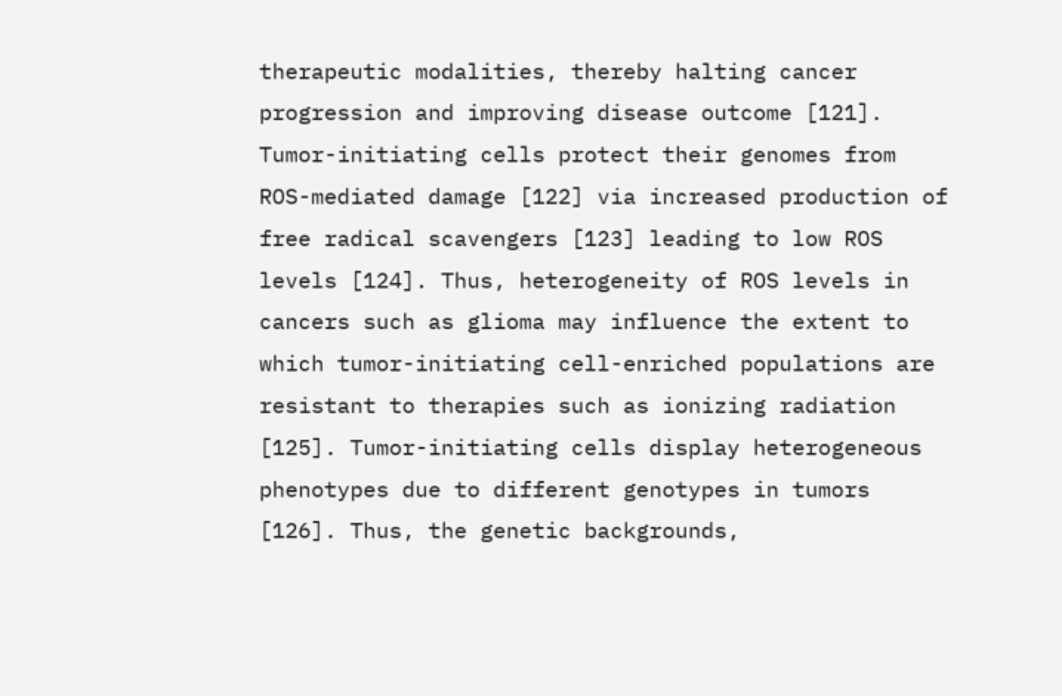therapeutic modalities, thereby halting cancer progression and improving disease outcome [121]. Tumor-initiating cells protect their genomes from ROS-mediated damage [122] via increased production of free radical scavengers [123] leading to low ROS levels [124]. Thus, heterogeneity of ROS levels in cancers such as glioma may influence the extent to which tumor-initiating cell-enriched populations are resistant to therapies such as ionizing radiation [125]. Tumor-initiating cells display heterogeneous phenotypes due to different genotypes in tumors [126]. Thus, the genetic backgrounds,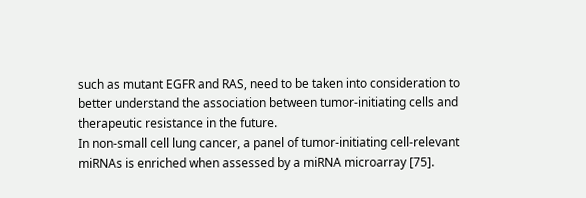such as mutant EGFR and RAS, need to be taken into consideration to better understand the association between tumor-initiating cells and therapeutic resistance in the future.
In non-small cell lung cancer, a panel of tumor-initiating cell-relevant miRNAs is enriched when assessed by a miRNA microarray [75].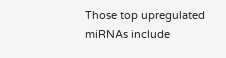Those top upregulated miRNAs include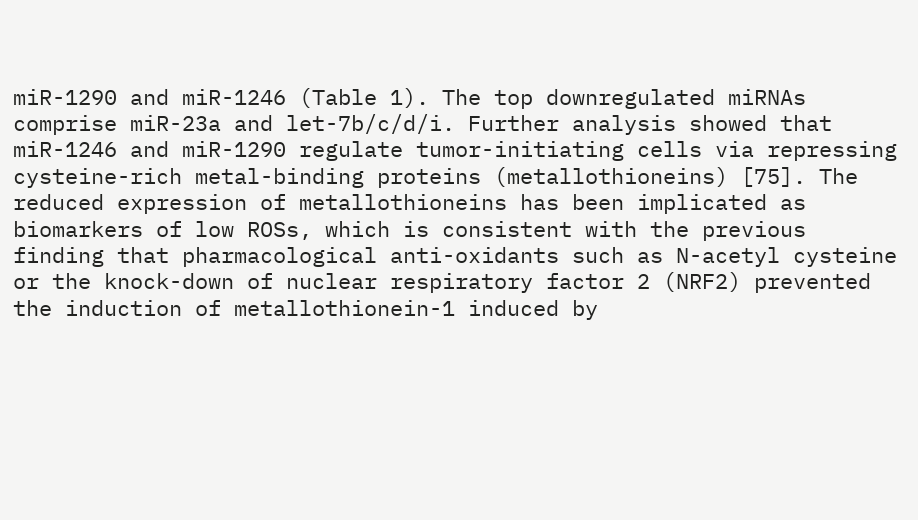miR-1290 and miR-1246 (Table 1). The top downregulated miRNAs comprise miR-23a and let-7b/c/d/i. Further analysis showed that miR-1246 and miR-1290 regulate tumor-initiating cells via repressing cysteine-rich metal-binding proteins (metallothioneins) [75]. The reduced expression of metallothioneins has been implicated as biomarkers of low ROSs, which is consistent with the previous finding that pharmacological anti-oxidants such as N-acetyl cysteine or the knock-down of nuclear respiratory factor 2 (NRF2) prevented the induction of metallothionein-1 induced by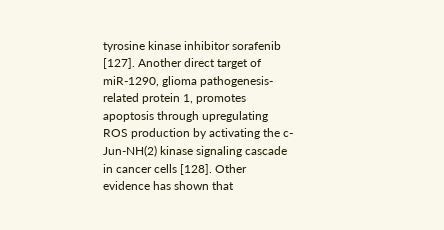tyrosine kinase inhibitor sorafenib [127]. Another direct target of miR-1290, glioma pathogenesis-related protein 1, promotes apoptosis through upregulating ROS production by activating the c-Jun-NH(2) kinase signaling cascade in cancer cells [128]. Other evidence has shown that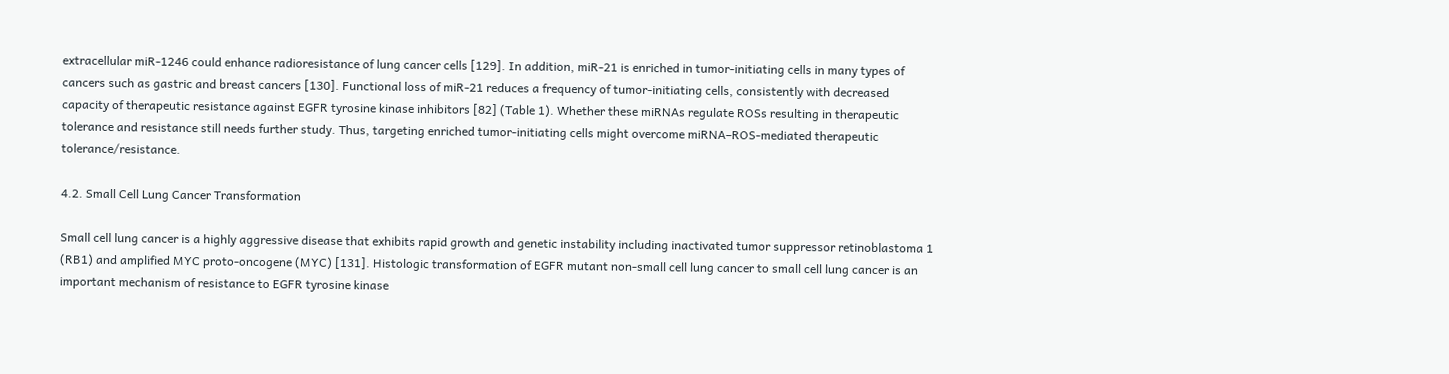extracellular miR-1246 could enhance radioresistance of lung cancer cells [129]. In addition, miR-21 is enriched in tumor-initiating cells in many types of cancers such as gastric and breast cancers [130]. Functional loss of miR-21 reduces a frequency of tumor-initiating cells, consistently with decreased capacity of therapeutic resistance against EGFR tyrosine kinase inhibitors [82] (Table 1). Whether these miRNAs regulate ROSs resulting in therapeutic tolerance and resistance still needs further study. Thus, targeting enriched tumor-initiating cells might overcome miRNA–ROS-mediated therapeutic tolerance/resistance.

4.2. Small Cell Lung Cancer Transformation

Small cell lung cancer is a highly aggressive disease that exhibits rapid growth and genetic instability including inactivated tumor suppressor retinoblastoma 1 (RB1) and amplified MYC proto-oncogene (MYC) [131]. Histologic transformation of EGFR mutant non-small cell lung cancer to small cell lung cancer is an important mechanism of resistance to EGFR tyrosine kinase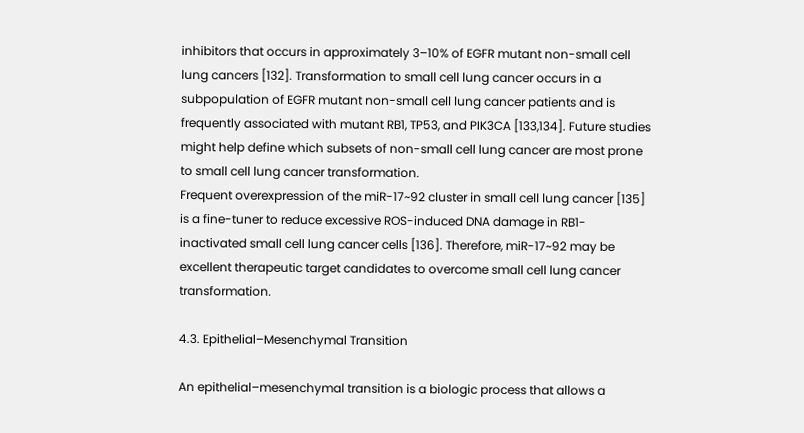inhibitors that occurs in approximately 3–10% of EGFR mutant non-small cell lung cancers [132]. Transformation to small cell lung cancer occurs in a subpopulation of EGFR mutant non-small cell lung cancer patients and is frequently associated with mutant RB1, TP53, and PIK3CA [133,134]. Future studies might help define which subsets of non-small cell lung cancer are most prone to small cell lung cancer transformation.
Frequent overexpression of the miR-17~92 cluster in small cell lung cancer [135] is a fine-tuner to reduce excessive ROS-induced DNA damage in RB1-inactivated small cell lung cancer cells [136]. Therefore, miR-17~92 may be excellent therapeutic target candidates to overcome small cell lung cancer transformation.

4.3. Epithelial–Mesenchymal Transition

An epithelial–mesenchymal transition is a biologic process that allows a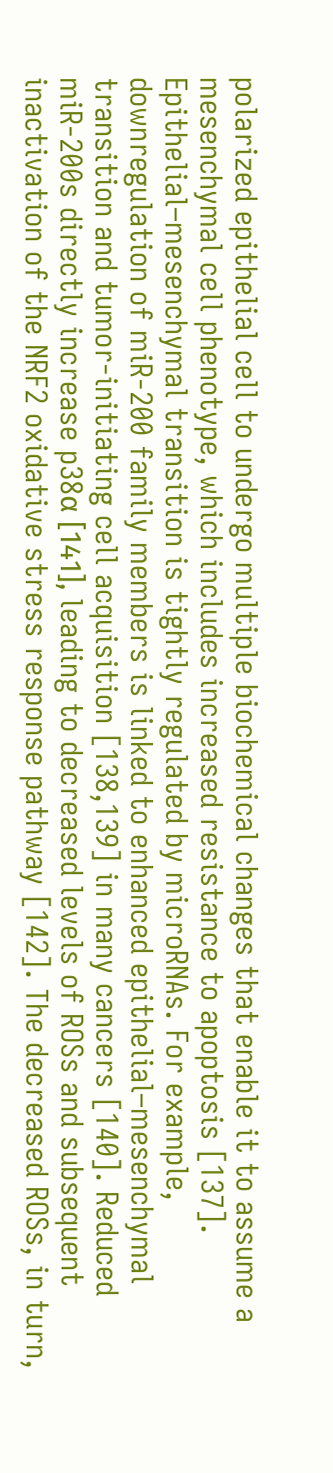polarized epithelial cell to undergo multiple biochemical changes that enable it to assume a mesenchymal cell phenotype, which includes increased resistance to apoptosis [137]. Epithelial–mesenchymal transition is tightly regulated by microRNAs. For example, downregulation of miR-200 family members is linked to enhanced epithelial–mesenchymal transition and tumor-initiating cell acquisition [138,139] in many cancers [140]. Reduced miR-200s directly increase p38α [141], leading to decreased levels of ROSs and subsequent inactivation of the NRF2 oxidative stress response pathway [142]. The decreased ROSs, in turn,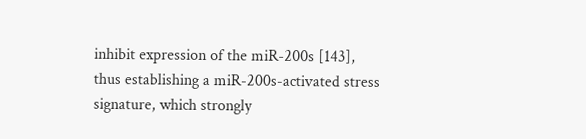inhibit expression of the miR-200s [143], thus establishing a miR-200s-activated stress signature, which strongly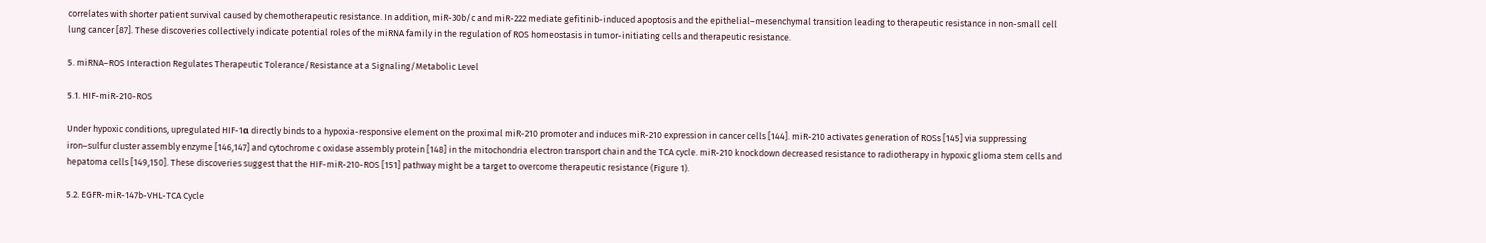correlates with shorter patient survival caused by chemotherapeutic resistance. In addition, miR-30b/c and miR-222 mediate gefitinib-induced apoptosis and the epithelial–mesenchymal transition leading to therapeutic resistance in non-small cell lung cancer [87]. These discoveries collectively indicate potential roles of the miRNA family in the regulation of ROS homeostasis in tumor-initiating cells and therapeutic resistance.

5. miRNA–ROS Interaction Regulates Therapeutic Tolerance/Resistance at a Signaling/Metabolic Level

5.1. HIF-miR-210-ROS

Under hypoxic conditions, upregulated HIF-1α directly binds to a hypoxia-responsive element on the proximal miR-210 promoter and induces miR-210 expression in cancer cells [144]. miR-210 activates generation of ROSs [145] via suppressing iron–sulfur cluster assembly enzyme [146,147] and cytochrome c oxidase assembly protein [148] in the mitochondria electron transport chain and the TCA cycle. miR-210 knockdown decreased resistance to radiotherapy in hypoxic glioma stem cells and hepatoma cells [149,150]. These discoveries suggest that the HIF-miR-210-ROS [151] pathway might be a target to overcome therapeutic resistance (Figure 1).

5.2. EGFR-miR-147b-VHL-TCA Cycle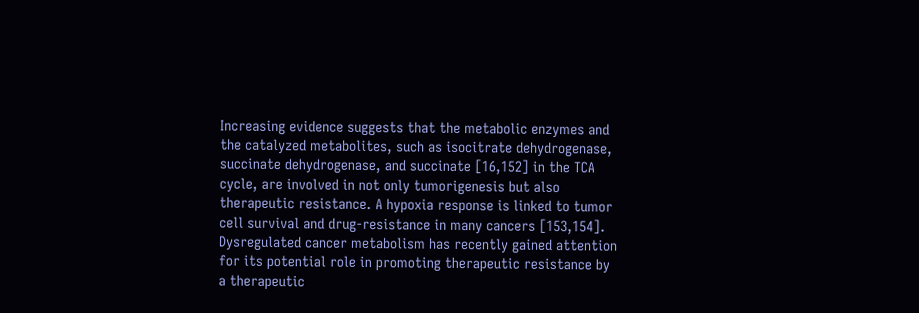Increasing evidence suggests that the metabolic enzymes and the catalyzed metabolites, such as isocitrate dehydrogenase, succinate dehydrogenase, and succinate [16,152] in the TCA cycle, are involved in not only tumorigenesis but also therapeutic resistance. A hypoxia response is linked to tumor cell survival and drug-resistance in many cancers [153,154]. Dysregulated cancer metabolism has recently gained attention for its potential role in promoting therapeutic resistance by a therapeutic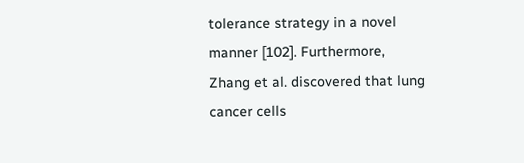tolerance strategy in a novel manner [102]. Furthermore, Zhang et al. discovered that lung cancer cells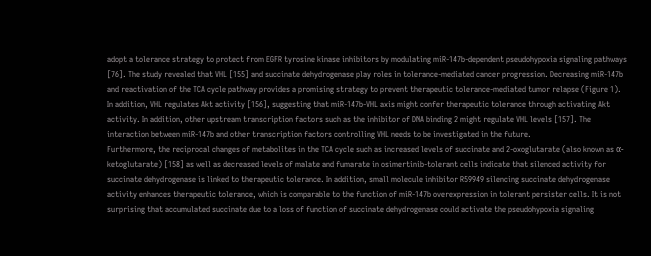adopt a tolerance strategy to protect from EGFR tyrosine kinase inhibitors by modulating miR-147b-dependent pseudohypoxia signaling pathways [76]. The study revealed that VHL [155] and succinate dehydrogenase play roles in tolerance-mediated cancer progression. Decreasing miR-147b and reactivation of the TCA cycle pathway provides a promising strategy to prevent therapeutic tolerance-mediated tumor relapse (Figure 1).
In addition, VHL regulates Akt activity [156], suggesting that miR-147b-VHL axis might confer therapeutic tolerance through activating Akt activity. In addition, other upstream transcription factors such as the inhibitor of DNA binding 2 might regulate VHL levels [157]. The interaction between miR-147b and other transcription factors controlling VHL needs to be investigated in the future.
Furthermore, the reciprocal changes of metabolites in the TCA cycle such as increased levels of succinate and 2-oxoglutarate (also known as α-ketoglutarate) [158] as well as decreased levels of malate and fumarate in osimertinib-tolerant cells indicate that silenced activity for succinate dehydrogenase is linked to therapeutic tolerance. In addition, small molecule inhibitor R59949 silencing succinate dehydrogenase activity enhances therapeutic tolerance, which is comparable to the function of miR-147b overexpression in tolerant persister cells. It is not surprising that accumulated succinate due to a loss of function of succinate dehydrogenase could activate the pseudohypoxia signaling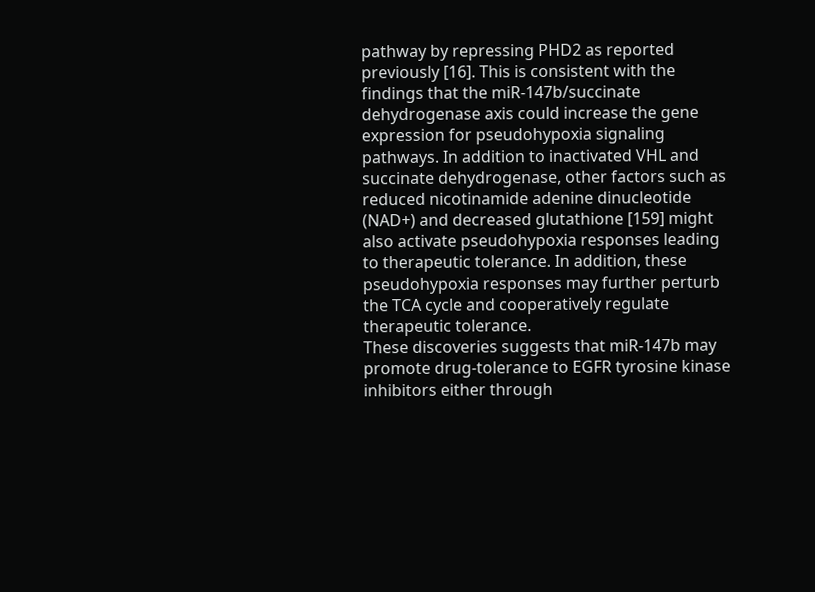pathway by repressing PHD2 as reported previously [16]. This is consistent with the findings that the miR-147b/succinate dehydrogenase axis could increase the gene expression for pseudohypoxia signaling pathways. In addition to inactivated VHL and succinate dehydrogenase, other factors such as reduced nicotinamide adenine dinucleotide (NAD+) and decreased glutathione [159] might also activate pseudohypoxia responses leading to therapeutic tolerance. In addition, these pseudohypoxia responses may further perturb the TCA cycle and cooperatively regulate therapeutic tolerance.
These discoveries suggests that miR-147b may promote drug-tolerance to EGFR tyrosine kinase inhibitors either through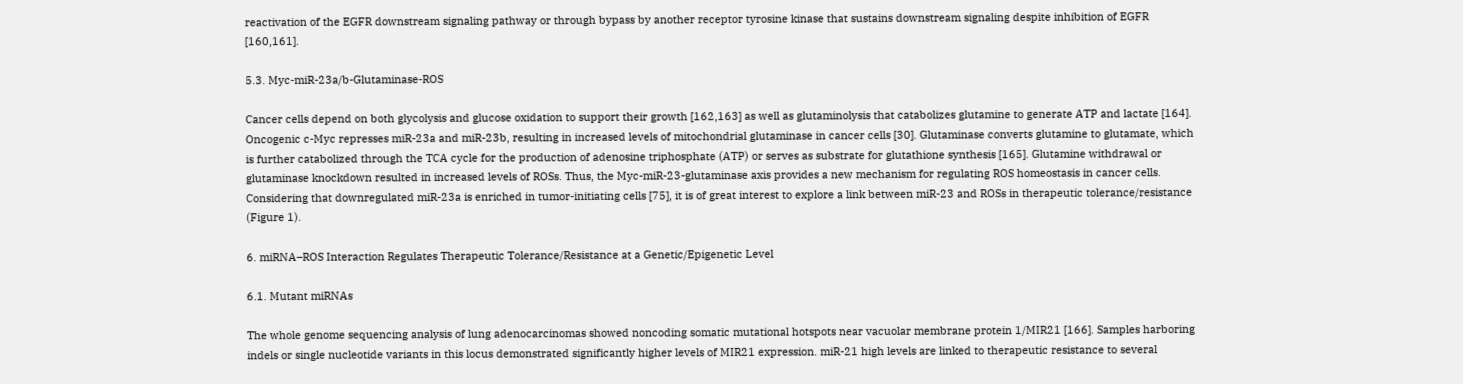reactivation of the EGFR downstream signaling pathway or through bypass by another receptor tyrosine kinase that sustains downstream signaling despite inhibition of EGFR [160,161].

5.3. Myc-miR-23a/b-Glutaminase-ROS

Cancer cells depend on both glycolysis and glucose oxidation to support their growth [162,163] as well as glutaminolysis that catabolizes glutamine to generate ATP and lactate [164]. Oncogenic c-Myc represses miR-23a and miR-23b, resulting in increased levels of mitochondrial glutaminase in cancer cells [30]. Glutaminase converts glutamine to glutamate, which is further catabolized through the TCA cycle for the production of adenosine triphosphate (ATP) or serves as substrate for glutathione synthesis [165]. Glutamine withdrawal or glutaminase knockdown resulted in increased levels of ROSs. Thus, the Myc-miR-23-glutaminase axis provides a new mechanism for regulating ROS homeostasis in cancer cells. Considering that downregulated miR-23a is enriched in tumor-initiating cells [75], it is of great interest to explore a link between miR-23 and ROSs in therapeutic tolerance/resistance (Figure 1).

6. miRNA–ROS Interaction Regulates Therapeutic Tolerance/Resistance at a Genetic/Epigenetic Level

6.1. Mutant miRNAs

The whole genome sequencing analysis of lung adenocarcinomas showed noncoding somatic mutational hotspots near vacuolar membrane protein 1/MIR21 [166]. Samples harboring indels or single nucleotide variants in this locus demonstrated significantly higher levels of MIR21 expression. miR-21 high levels are linked to therapeutic resistance to several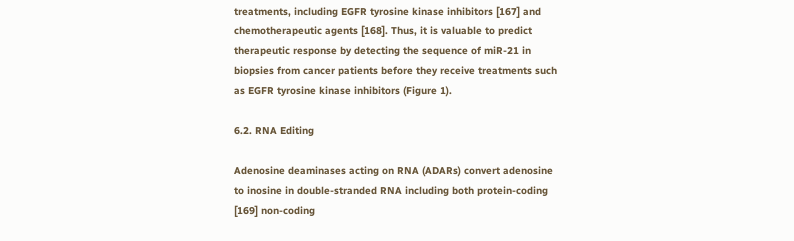treatments, including EGFR tyrosine kinase inhibitors [167] and chemotherapeutic agents [168]. Thus, it is valuable to predict therapeutic response by detecting the sequence of miR-21 in biopsies from cancer patients before they receive treatments such as EGFR tyrosine kinase inhibitors (Figure 1).

6.2. RNA Editing

Adenosine deaminases acting on RNA (ADARs) convert adenosine to inosine in double-stranded RNA including both protein-coding [169] non-coding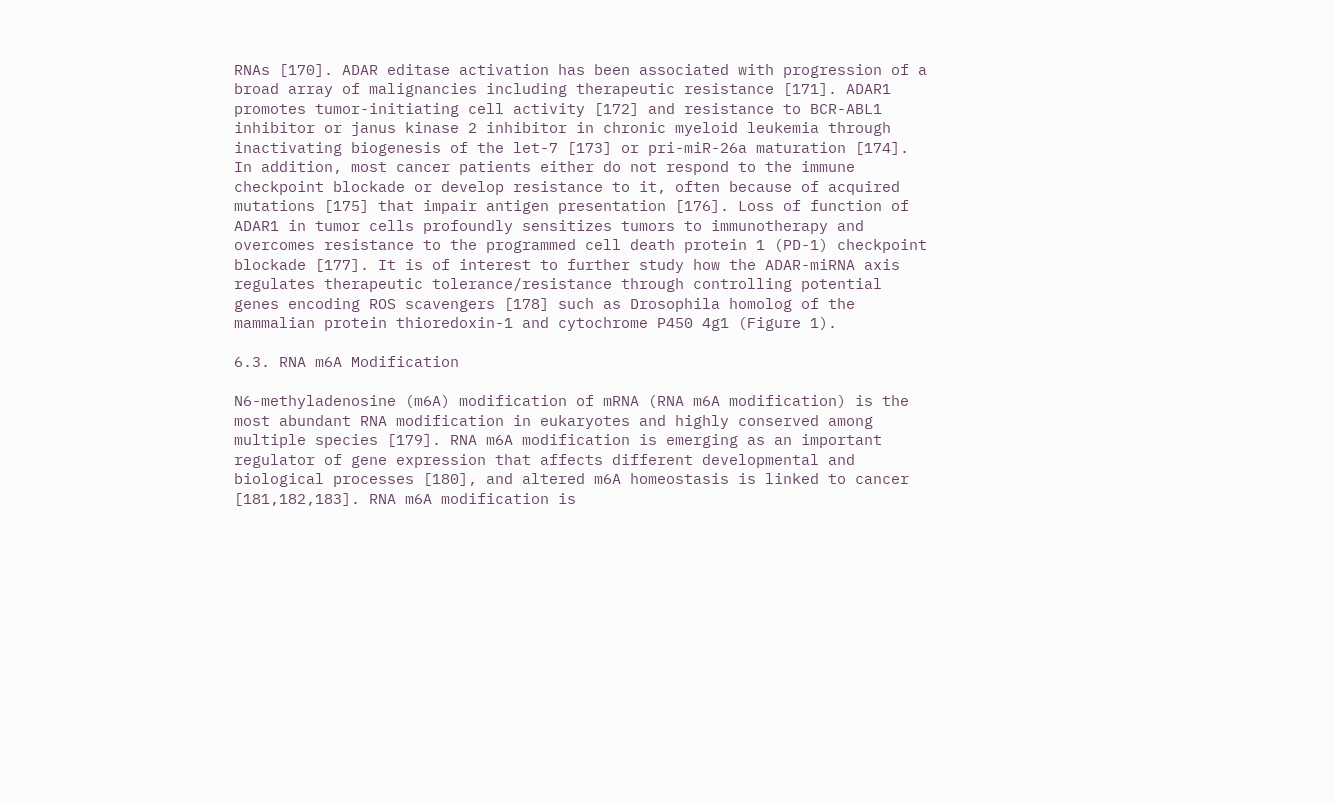RNAs [170]. ADAR editase activation has been associated with progression of a broad array of malignancies including therapeutic resistance [171]. ADAR1 promotes tumor-initiating cell activity [172] and resistance to BCR-ABL1 inhibitor or janus kinase 2 inhibitor in chronic myeloid leukemia through inactivating biogenesis of the let-7 [173] or pri-miR-26a maturation [174]. In addition, most cancer patients either do not respond to the immune checkpoint blockade or develop resistance to it, often because of acquired mutations [175] that impair antigen presentation [176]. Loss of function of ADAR1 in tumor cells profoundly sensitizes tumors to immunotherapy and overcomes resistance to the programmed cell death protein 1 (PD-1) checkpoint blockade [177]. It is of interest to further study how the ADAR-miRNA axis regulates therapeutic tolerance/resistance through controlling potential genes encoding ROS scavengers [178] such as Drosophila homolog of the mammalian protein thioredoxin-1 and cytochrome P450 4g1 (Figure 1).

6.3. RNA m6A Modification

N6-methyladenosine (m6A) modification of mRNA (RNA m6A modification) is the most abundant RNA modification in eukaryotes and highly conserved among multiple species [179]. RNA m6A modification is emerging as an important regulator of gene expression that affects different developmental and biological processes [180], and altered m6A homeostasis is linked to cancer [181,182,183]. RNA m6A modification is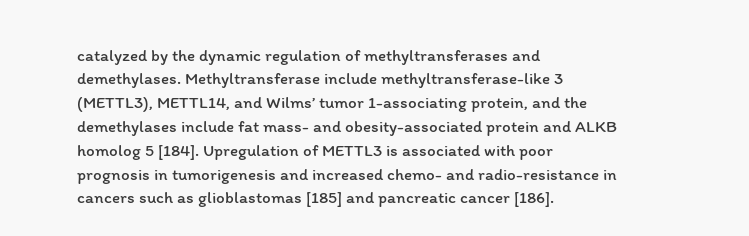catalyzed by the dynamic regulation of methyltransferases and demethylases. Methyltransferase include methyltransferase-like 3 (METTL3), METTL14, and Wilms’ tumor 1-associating protein, and the demethylases include fat mass- and obesity-associated protein and ALKB homolog 5 [184]. Upregulation of METTL3 is associated with poor prognosis in tumorigenesis and increased chemo- and radio-resistance in cancers such as glioblastomas [185] and pancreatic cancer [186].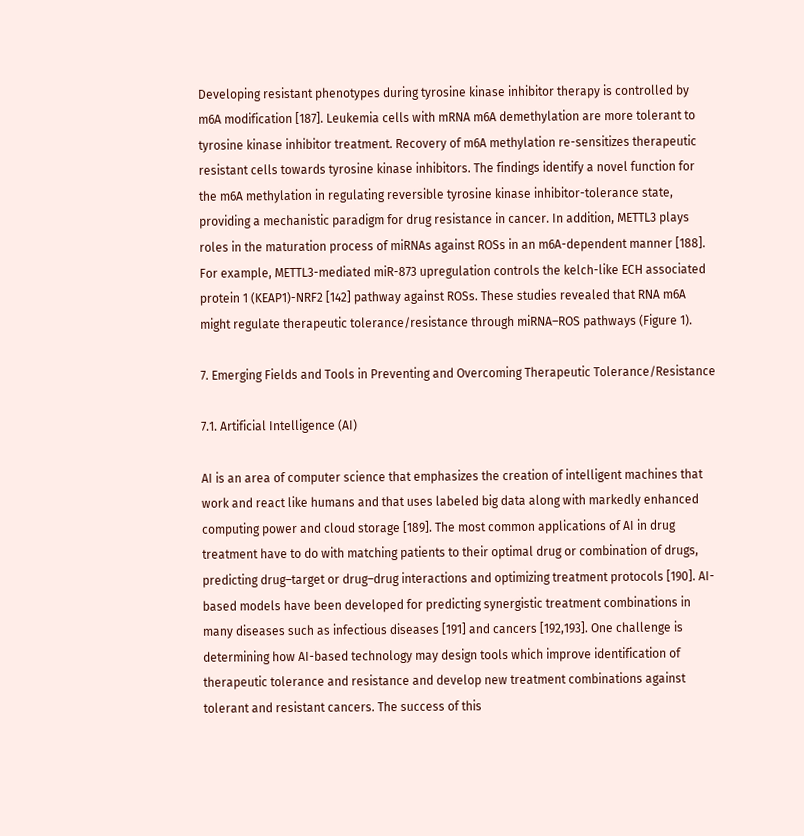Developing resistant phenotypes during tyrosine kinase inhibitor therapy is controlled by m6A modification [187]. Leukemia cells with mRNA m6A demethylation are more tolerant to tyrosine kinase inhibitor treatment. Recovery of m6A methylation re-sensitizes therapeutic resistant cells towards tyrosine kinase inhibitors. The findings identify a novel function for the m6A methylation in regulating reversible tyrosine kinase inhibitor-tolerance state, providing a mechanistic paradigm for drug resistance in cancer. In addition, METTL3 plays roles in the maturation process of miRNAs against ROSs in an m6A-dependent manner [188]. For example, METTL3-mediated miR-873 upregulation controls the kelch-like ECH associated protein 1 (KEAP1)-NRF2 [142] pathway against ROSs. These studies revealed that RNA m6A might regulate therapeutic tolerance/resistance through miRNA–ROS pathways (Figure 1).

7. Emerging Fields and Tools in Preventing and Overcoming Therapeutic Tolerance/Resistance

7.1. Artificial Intelligence (AI)

AI is an area of computer science that emphasizes the creation of intelligent machines that work and react like humans and that uses labeled big data along with markedly enhanced computing power and cloud storage [189]. The most common applications of AI in drug treatment have to do with matching patients to their optimal drug or combination of drugs, predicting drug–target or drug–drug interactions and optimizing treatment protocols [190]. AI-based models have been developed for predicting synergistic treatment combinations in many diseases such as infectious diseases [191] and cancers [192,193]. One challenge is determining how AI-based technology may design tools which improve identification of therapeutic tolerance and resistance and develop new treatment combinations against tolerant and resistant cancers. The success of this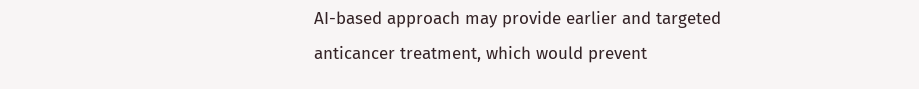AI-based approach may provide earlier and targeted anticancer treatment, which would prevent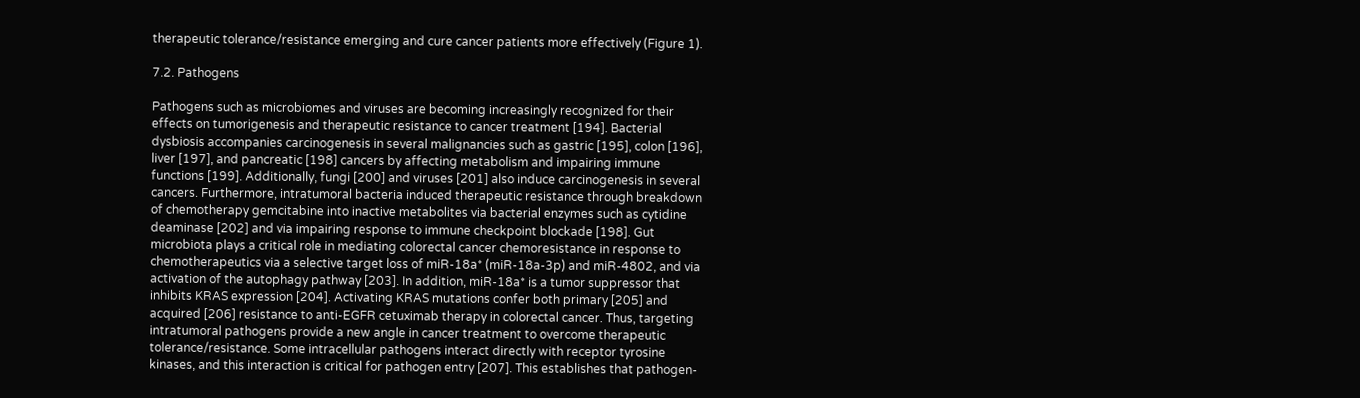therapeutic tolerance/resistance emerging and cure cancer patients more effectively (Figure 1).

7.2. Pathogens

Pathogens such as microbiomes and viruses are becoming increasingly recognized for their effects on tumorigenesis and therapeutic resistance to cancer treatment [194]. Bacterial dysbiosis accompanies carcinogenesis in several malignancies such as gastric [195], colon [196], liver [197], and pancreatic [198] cancers by affecting metabolism and impairing immune functions [199]. Additionally, fungi [200] and viruses [201] also induce carcinogenesis in several cancers. Furthermore, intratumoral bacteria induced therapeutic resistance through breakdown of chemotherapy gemcitabine into inactive metabolites via bacterial enzymes such as cytidine deaminase [202] and via impairing response to immune checkpoint blockade [198]. Gut microbiota plays a critical role in mediating colorectal cancer chemoresistance in response to chemotherapeutics via a selective target loss of miR-18a* (miR-18a-3p) and miR-4802, and via activation of the autophagy pathway [203]. In addition, miR-18a* is a tumor suppressor that inhibits KRAS expression [204]. Activating KRAS mutations confer both primary [205] and acquired [206] resistance to anti-EGFR cetuximab therapy in colorectal cancer. Thus, targeting intratumoral pathogens provide a new angle in cancer treatment to overcome therapeutic tolerance/resistance. Some intracellular pathogens interact directly with receptor tyrosine kinases, and this interaction is critical for pathogen entry [207]. This establishes that pathogen-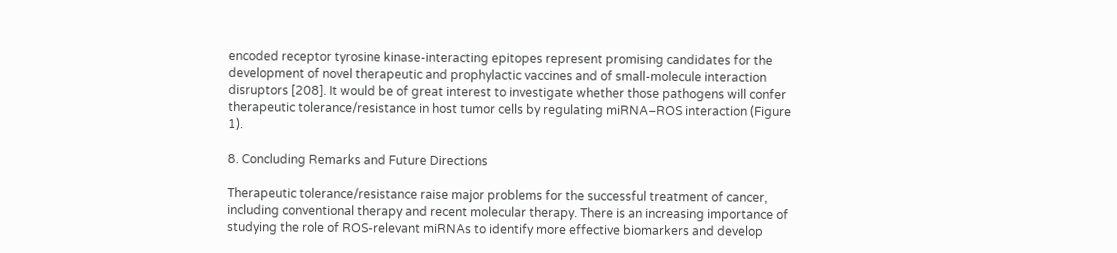encoded receptor tyrosine kinase-interacting epitopes represent promising candidates for the development of novel therapeutic and prophylactic vaccines and of small-molecule interaction disruptors [208]. It would be of great interest to investigate whether those pathogens will confer therapeutic tolerance/resistance in host tumor cells by regulating miRNA–ROS interaction (Figure 1).

8. Concluding Remarks and Future Directions

Therapeutic tolerance/resistance raise major problems for the successful treatment of cancer, including conventional therapy and recent molecular therapy. There is an increasing importance of studying the role of ROS-relevant miRNAs to identify more effective biomarkers and develop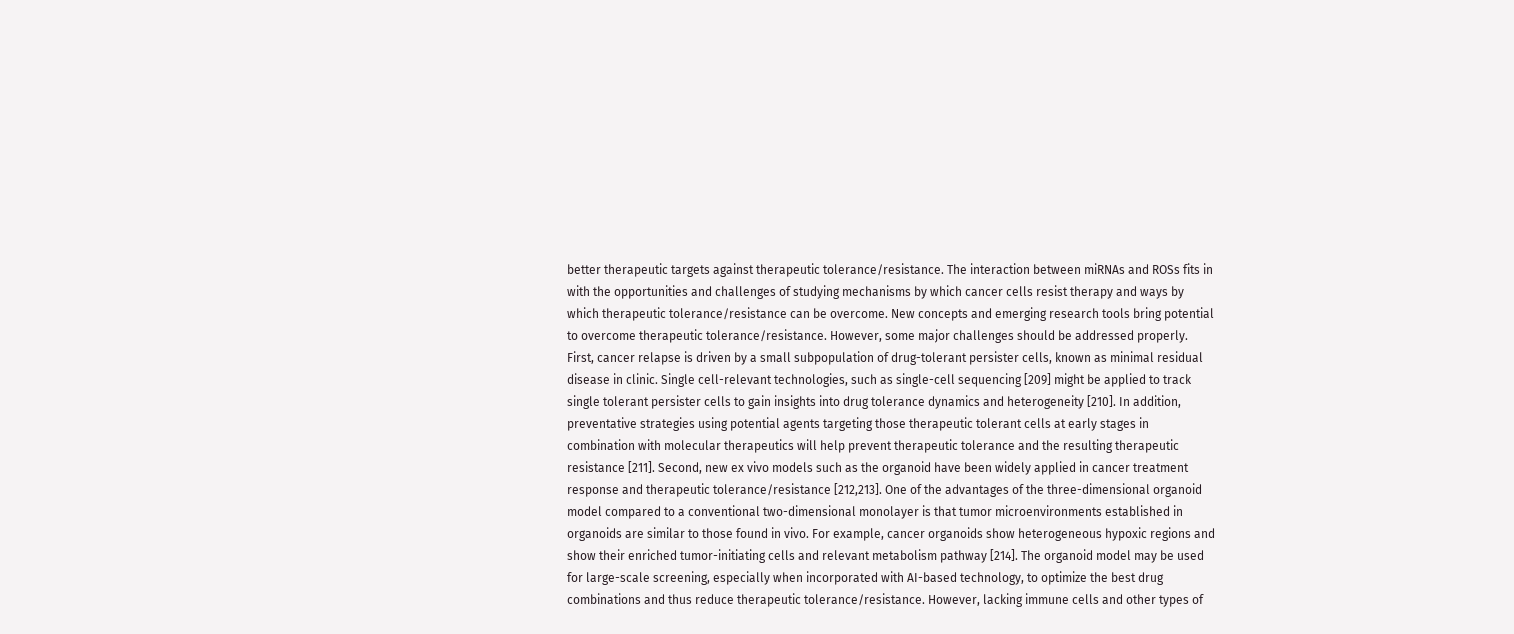better therapeutic targets against therapeutic tolerance/resistance. The interaction between miRNAs and ROSs fits in with the opportunities and challenges of studying mechanisms by which cancer cells resist therapy and ways by which therapeutic tolerance/resistance can be overcome. New concepts and emerging research tools bring potential to overcome therapeutic tolerance/resistance. However, some major challenges should be addressed properly. First, cancer relapse is driven by a small subpopulation of drug-tolerant persister cells, known as minimal residual disease in clinic. Single cell-relevant technologies, such as single-cell sequencing [209] might be applied to track single tolerant persister cells to gain insights into drug tolerance dynamics and heterogeneity [210]. In addition, preventative strategies using potential agents targeting those therapeutic tolerant cells at early stages in combination with molecular therapeutics will help prevent therapeutic tolerance and the resulting therapeutic resistance [211]. Second, new ex vivo models such as the organoid have been widely applied in cancer treatment response and therapeutic tolerance/resistance [212,213]. One of the advantages of the three-dimensional organoid model compared to a conventional two-dimensional monolayer is that tumor microenvironments established in organoids are similar to those found in vivo. For example, cancer organoids show heterogeneous hypoxic regions and show their enriched tumor-initiating cells and relevant metabolism pathway [214]. The organoid model may be used for large-scale screening, especially when incorporated with AI-based technology, to optimize the best drug combinations and thus reduce therapeutic tolerance/resistance. However, lacking immune cells and other types of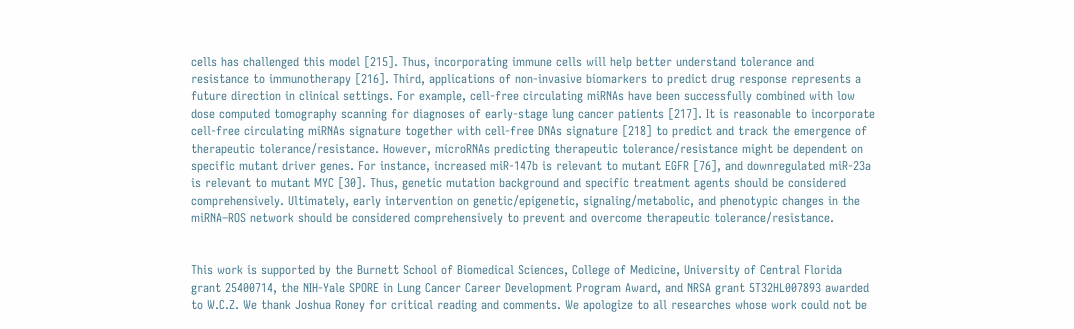cells has challenged this model [215]. Thus, incorporating immune cells will help better understand tolerance and resistance to immunotherapy [216]. Third, applications of non-invasive biomarkers to predict drug response represents a future direction in clinical settings. For example, cell-free circulating miRNAs have been successfully combined with low dose computed tomography scanning for diagnoses of early-stage lung cancer patients [217]. It is reasonable to incorporate cell-free circulating miRNAs signature together with cell-free DNAs signature [218] to predict and track the emergence of therapeutic tolerance/resistance. However, microRNAs predicting therapeutic tolerance/resistance might be dependent on specific mutant driver genes. For instance, increased miR-147b is relevant to mutant EGFR [76], and downregulated miR-23a is relevant to mutant MYC [30]. Thus, genetic mutation background and specific treatment agents should be considered comprehensively. Ultimately, early intervention on genetic/epigenetic, signaling/metabolic, and phenotypic changes in the miRNA–ROS network should be considered comprehensively to prevent and overcome therapeutic tolerance/resistance.


This work is supported by the Burnett School of Biomedical Sciences, College of Medicine, University of Central Florida grant 25400714, the NIH-Yale SPORE in Lung Cancer Career Development Program Award, and NRSA grant 5T32HL007893 awarded to W.C.Z. We thank Joshua Roney for critical reading and comments. We apologize to all researches whose work could not be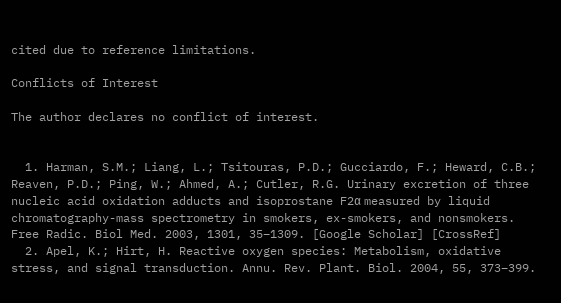cited due to reference limitations.

Conflicts of Interest

The author declares no conflict of interest.


  1. Harman, S.M.; Liang, L.; Tsitouras, P.D.; Gucciardo, F.; Heward, C.B.; Reaven, P.D.; Ping, W.; Ahmed, A.; Cutler, R.G. Urinary excretion of three nucleic acid oxidation adducts and isoprostane F2α measured by liquid chromatography-mass spectrometry in smokers, ex-smokers, and nonsmokers. Free Radic. Biol Med. 2003, 1301, 35–1309. [Google Scholar] [CrossRef]
  2. Apel, K.; Hirt, H. Reactive oxygen species: Metabolism, oxidative stress, and signal transduction. Annu. Rev. Plant. Biol. 2004, 55, 373–399.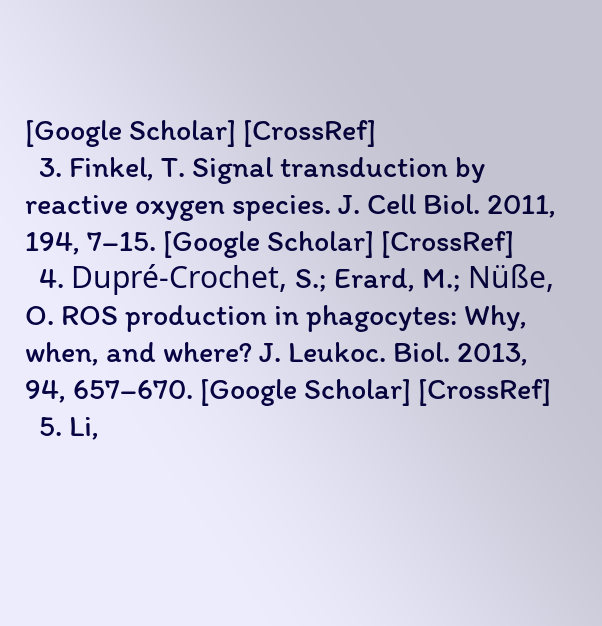[Google Scholar] [CrossRef]
  3. Finkel, T. Signal transduction by reactive oxygen species. J. Cell Biol. 2011, 194, 7–15. [Google Scholar] [CrossRef]
  4. Dupré-Crochet, S.; Erard, M.; Nüße, O. ROS production in phagocytes: Why, when, and where? J. Leukoc. Biol. 2013, 94, 657–670. [Google Scholar] [CrossRef]
  5. Li,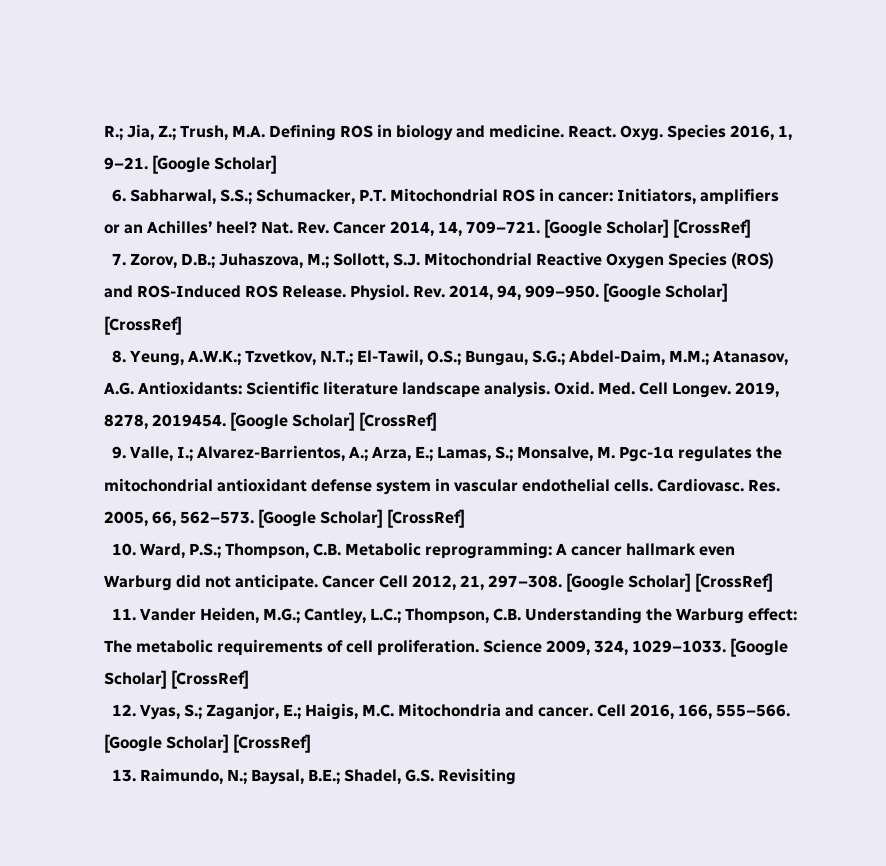R.; Jia, Z.; Trush, M.A. Defining ROS in biology and medicine. React. Oxyg. Species 2016, 1, 9–21. [Google Scholar]
  6. Sabharwal, S.S.; Schumacker, P.T. Mitochondrial ROS in cancer: Initiators, amplifiers or an Achilles’ heel? Nat. Rev. Cancer 2014, 14, 709–721. [Google Scholar] [CrossRef]
  7. Zorov, D.B.; Juhaszova, M.; Sollott, S.J. Mitochondrial Reactive Oxygen Species (ROS) and ROS-Induced ROS Release. Physiol. Rev. 2014, 94, 909–950. [Google Scholar] [CrossRef]
  8. Yeung, A.W.K.; Tzvetkov, N.T.; El-Tawil, O.S.; Bungau, S.G.; Abdel-Daim, M.M.; Atanasov, A.G. Antioxidants: Scientific literature landscape analysis. Oxid. Med. Cell Longev. 2019, 8278, 2019454. [Google Scholar] [CrossRef]
  9. Valle, I.; Alvarez-Barrientos, A.; Arza, E.; Lamas, S.; Monsalve, M. Pgc-1α regulates the mitochondrial antioxidant defense system in vascular endothelial cells. Cardiovasc. Res. 2005, 66, 562–573. [Google Scholar] [CrossRef]
  10. Ward, P.S.; Thompson, C.B. Metabolic reprogramming: A cancer hallmark even Warburg did not anticipate. Cancer Cell 2012, 21, 297–308. [Google Scholar] [CrossRef]
  11. Vander Heiden, M.G.; Cantley, L.C.; Thompson, C.B. Understanding the Warburg effect: The metabolic requirements of cell proliferation. Science 2009, 324, 1029–1033. [Google Scholar] [CrossRef]
  12. Vyas, S.; Zaganjor, E.; Haigis, M.C. Mitochondria and cancer. Cell 2016, 166, 555–566. [Google Scholar] [CrossRef]
  13. Raimundo, N.; Baysal, B.E.; Shadel, G.S. Revisiting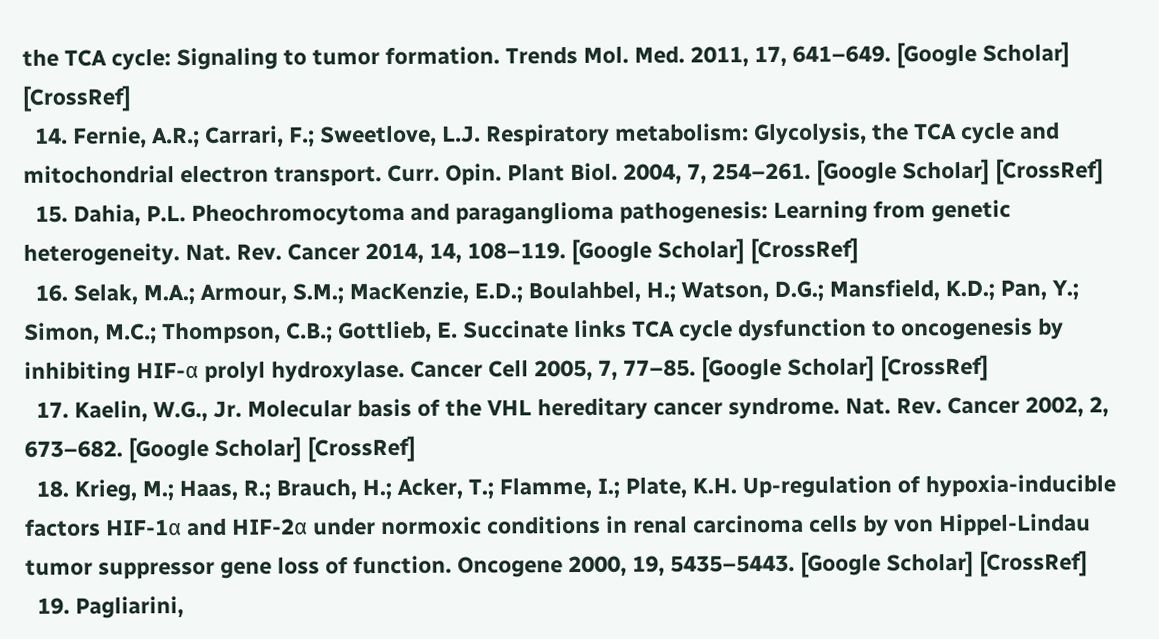the TCA cycle: Signaling to tumor formation. Trends Mol. Med. 2011, 17, 641–649. [Google Scholar] [CrossRef]
  14. Fernie, A.R.; Carrari, F.; Sweetlove, L.J. Respiratory metabolism: Glycolysis, the TCA cycle and mitochondrial electron transport. Curr. Opin. Plant Biol. 2004, 7, 254–261. [Google Scholar] [CrossRef]
  15. Dahia, P.L. Pheochromocytoma and paraganglioma pathogenesis: Learning from genetic heterogeneity. Nat. Rev. Cancer 2014, 14, 108–119. [Google Scholar] [CrossRef]
  16. Selak, M.A.; Armour, S.M.; MacKenzie, E.D.; Boulahbel, H.; Watson, D.G.; Mansfield, K.D.; Pan, Y.; Simon, M.C.; Thompson, C.B.; Gottlieb, E. Succinate links TCA cycle dysfunction to oncogenesis by inhibiting HIF-α prolyl hydroxylase. Cancer Cell 2005, 7, 77–85. [Google Scholar] [CrossRef]
  17. Kaelin, W.G., Jr. Molecular basis of the VHL hereditary cancer syndrome. Nat. Rev. Cancer 2002, 2, 673–682. [Google Scholar] [CrossRef]
  18. Krieg, M.; Haas, R.; Brauch, H.; Acker, T.; Flamme, I.; Plate, K.H. Up-regulation of hypoxia-inducible factors HIF-1α and HIF-2α under normoxic conditions in renal carcinoma cells by von Hippel-Lindau tumor suppressor gene loss of function. Oncogene 2000, 19, 5435–5443. [Google Scholar] [CrossRef]
  19. Pagliarini,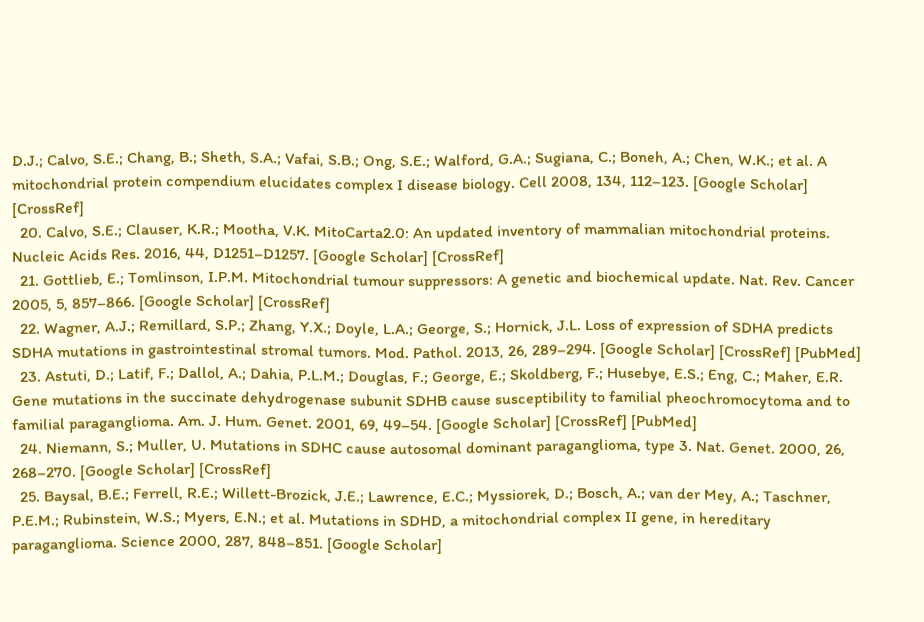D.J.; Calvo, S.E.; Chang, B.; Sheth, S.A.; Vafai, S.B.; Ong, S.E.; Walford, G.A.; Sugiana, C.; Boneh, A.; Chen, W.K.; et al. A mitochondrial protein compendium elucidates complex I disease biology. Cell 2008, 134, 112–123. [Google Scholar] [CrossRef]
  20. Calvo, S.E.; Clauser, K.R.; Mootha, V.K. MitoCarta2.0: An updated inventory of mammalian mitochondrial proteins. Nucleic Acids Res. 2016, 44, D1251–D1257. [Google Scholar] [CrossRef]
  21. Gottlieb, E.; Tomlinson, I.P.M. Mitochondrial tumour suppressors: A genetic and biochemical update. Nat. Rev. Cancer 2005, 5, 857–866. [Google Scholar] [CrossRef]
  22. Wagner, A.J.; Remillard, S.P.; Zhang, Y.X.; Doyle, L.A.; George, S.; Hornick, J.L. Loss of expression of SDHA predicts SDHA mutations in gastrointestinal stromal tumors. Mod. Pathol. 2013, 26, 289–294. [Google Scholar] [CrossRef] [PubMed]
  23. Astuti, D.; Latif, F.; Dallol, A.; Dahia, P.L.M.; Douglas, F.; George, E.; Skoldberg, F.; Husebye, E.S.; Eng, C.; Maher, E.R. Gene mutations in the succinate dehydrogenase subunit SDHB cause susceptibility to familial pheochromocytoma and to familial paraganglioma. Am. J. Hum. Genet. 2001, 69, 49–54. [Google Scholar] [CrossRef] [PubMed]
  24. Niemann, S.; Muller, U. Mutations in SDHC cause autosomal dominant paraganglioma, type 3. Nat. Genet. 2000, 26, 268–270. [Google Scholar] [CrossRef]
  25. Baysal, B.E.; Ferrell, R.E.; Willett-Brozick, J.E.; Lawrence, E.C.; Myssiorek, D.; Bosch, A.; van der Mey, A.; Taschner, P.E.M.; Rubinstein, W.S.; Myers, E.N.; et al. Mutations in SDHD, a mitochondrial complex II gene, in hereditary paraganglioma. Science 2000, 287, 848–851. [Google Scholar]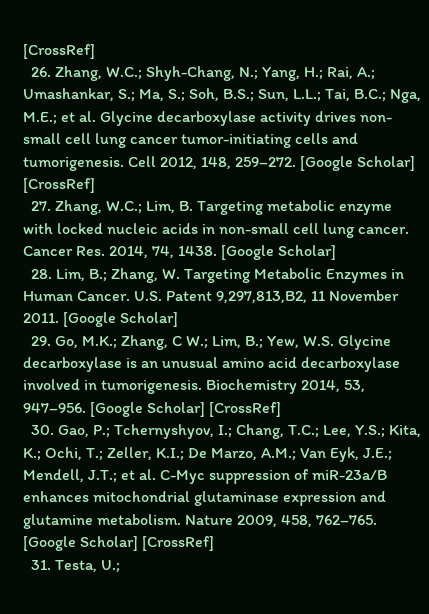[CrossRef]
  26. Zhang, W.C.; Shyh-Chang, N.; Yang, H.; Rai, A.; Umashankar, S.; Ma, S.; Soh, B.S.; Sun, L.L.; Tai, B.C.; Nga, M.E.; et al. Glycine decarboxylase activity drives non-small cell lung cancer tumor-initiating cells and tumorigenesis. Cell 2012, 148, 259–272. [Google Scholar] [CrossRef]
  27. Zhang, W.C.; Lim, B. Targeting metabolic enzyme with locked nucleic acids in non-small cell lung cancer. Cancer Res. 2014, 74, 1438. [Google Scholar]
  28. Lim, B.; Zhang, W. Targeting Metabolic Enzymes in Human Cancer. U.S. Patent 9,297,813,B2, 11 November 2011. [Google Scholar]
  29. Go, M.K.; Zhang, C W.; Lim, B.; Yew, W.S. Glycine decarboxylase is an unusual amino acid decarboxylase involved in tumorigenesis. Biochemistry 2014, 53, 947–956. [Google Scholar] [CrossRef]
  30. Gao, P.; Tchernyshyov, I.; Chang, T.C.; Lee, Y.S.; Kita, K.; Ochi, T.; Zeller, K.I.; De Marzo, A.M.; Van Eyk, J.E.; Mendell, J.T.; et al. C-Myc suppression of miR-23a/B enhances mitochondrial glutaminase expression and glutamine metabolism. Nature 2009, 458, 762–765. [Google Scholar] [CrossRef]
  31. Testa, U.;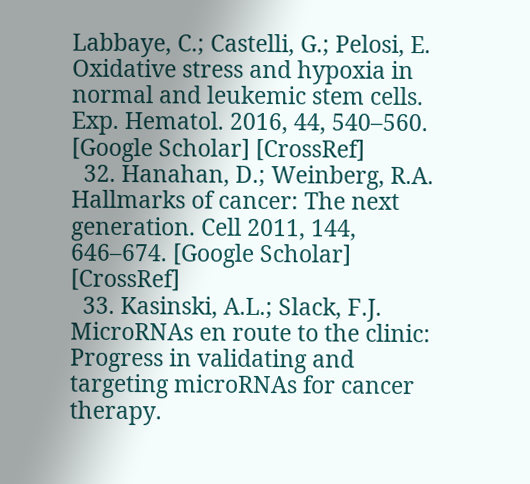Labbaye, C.; Castelli, G.; Pelosi, E. Oxidative stress and hypoxia in normal and leukemic stem cells. Exp. Hematol. 2016, 44, 540–560. [Google Scholar] [CrossRef]
  32. Hanahan, D.; Weinberg, R.A. Hallmarks of cancer: The next generation. Cell 2011, 144, 646–674. [Google Scholar] [CrossRef]
  33. Kasinski, A.L.; Slack, F.J. MicroRNAs en route to the clinic: Progress in validating and targeting microRNAs for cancer therapy.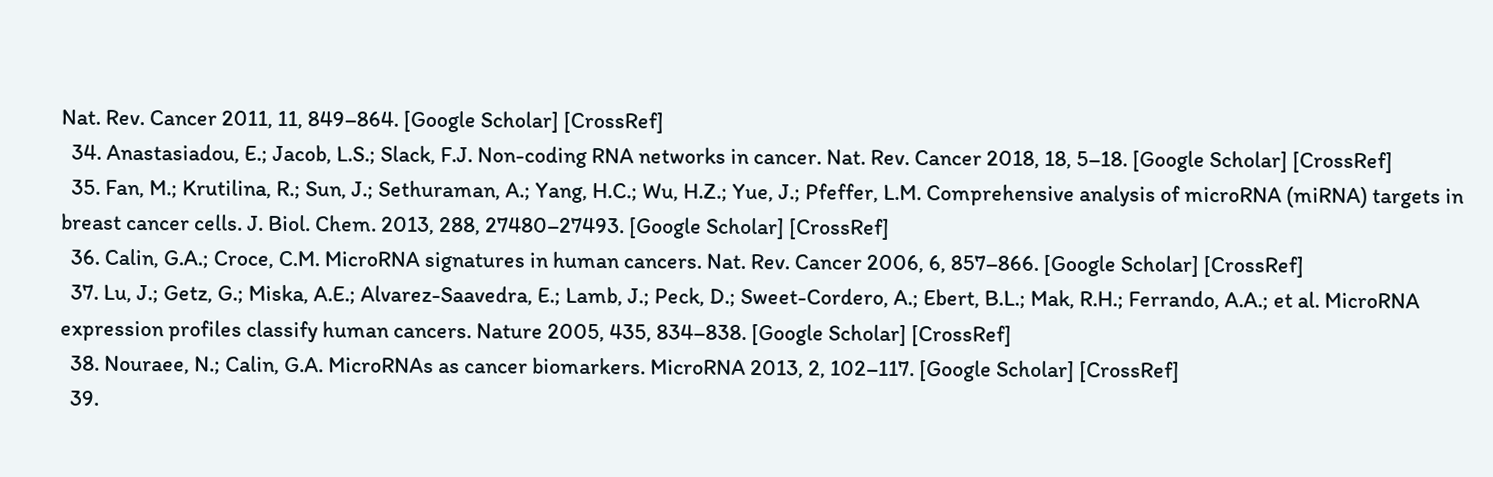Nat. Rev. Cancer 2011, 11, 849–864. [Google Scholar] [CrossRef]
  34. Anastasiadou, E.; Jacob, L.S.; Slack, F.J. Non-coding RNA networks in cancer. Nat. Rev. Cancer 2018, 18, 5–18. [Google Scholar] [CrossRef]
  35. Fan, M.; Krutilina, R.; Sun, J.; Sethuraman, A.; Yang, H.C.; Wu, H.Z.; Yue, J.; Pfeffer, L.M. Comprehensive analysis of microRNA (miRNA) targets in breast cancer cells. J. Biol. Chem. 2013, 288, 27480–27493. [Google Scholar] [CrossRef]
  36. Calin, G.A.; Croce, C.M. MicroRNA signatures in human cancers. Nat. Rev. Cancer 2006, 6, 857–866. [Google Scholar] [CrossRef]
  37. Lu, J.; Getz, G.; Miska, A.E.; Alvarez-Saavedra, E.; Lamb, J.; Peck, D.; Sweet-Cordero, A.; Ebert, B.L.; Mak, R.H.; Ferrando, A.A.; et al. MicroRNA expression profiles classify human cancers. Nature 2005, 435, 834–838. [Google Scholar] [CrossRef]
  38. Nouraee, N.; Calin, G.A. MicroRNAs as cancer biomarkers. MicroRNA 2013, 2, 102–117. [Google Scholar] [CrossRef]
  39.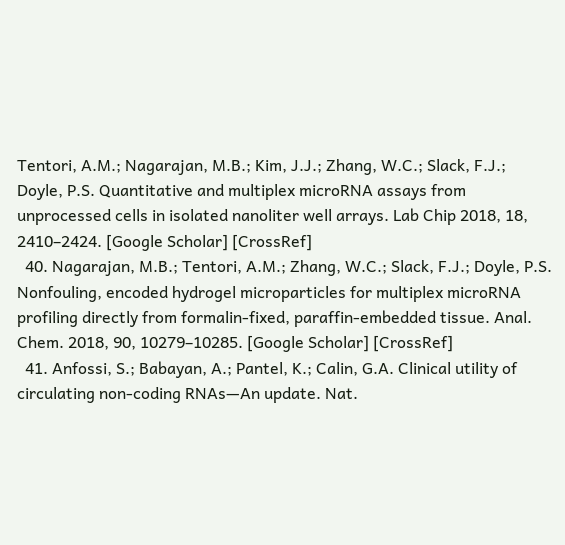Tentori, A.M.; Nagarajan, M.B.; Kim, J.J.; Zhang, W.C.; Slack, F.J.; Doyle, P.S. Quantitative and multiplex microRNA assays from unprocessed cells in isolated nanoliter well arrays. Lab Chip 2018, 18, 2410–2424. [Google Scholar] [CrossRef]
  40. Nagarajan, M.B.; Tentori, A.M.; Zhang, W.C.; Slack, F.J.; Doyle, P.S. Nonfouling, encoded hydrogel microparticles for multiplex microRNA profiling directly from formalin-fixed, paraffin-embedded tissue. Anal. Chem. 2018, 90, 10279–10285. [Google Scholar] [CrossRef]
  41. Anfossi, S.; Babayan, A.; Pantel, K.; Calin, G.A. Clinical utility of circulating non-coding RNAs—An update. Nat.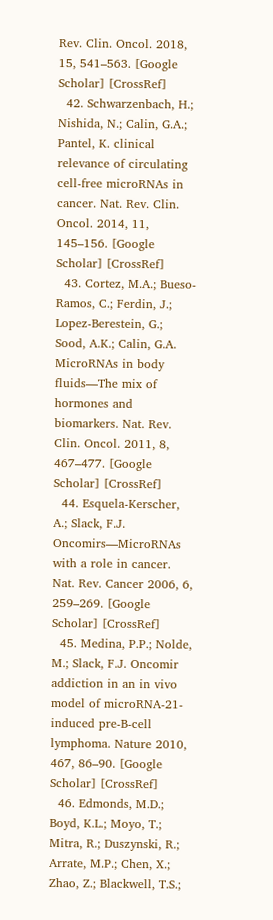Rev. Clin. Oncol. 2018, 15, 541–563. [Google Scholar] [CrossRef]
  42. Schwarzenbach, H.; Nishida, N.; Calin, G.A.; Pantel, K. clinical relevance of circulating cell-free microRNAs in cancer. Nat. Rev. Clin. Oncol. 2014, 11, 145–156. [Google Scholar] [CrossRef]
  43. Cortez, M.A.; Bueso-Ramos, C.; Ferdin, J.; Lopez-Berestein, G.; Sood, A.K.; Calin, G.A. MicroRNAs in body fluids—The mix of hormones and biomarkers. Nat. Rev. Clin. Oncol. 2011, 8, 467–477. [Google Scholar] [CrossRef]
  44. Esquela-Kerscher, A.; Slack, F.J. Oncomirs—MicroRNAs with a role in cancer. Nat. Rev. Cancer 2006, 6, 259–269. [Google Scholar] [CrossRef]
  45. Medina, P.P.; Nolde, M.; Slack, F.J. Oncomir addiction in an in vivo model of microRNA-21-induced pre-B-cell lymphoma. Nature 2010, 467, 86–90. [Google Scholar] [CrossRef]
  46. Edmonds, M.D.; Boyd, K.L.; Moyo, T.; Mitra, R.; Duszynski, R.; Arrate, M.P.; Chen, X.; Zhao, Z.; Blackwell, T.S.;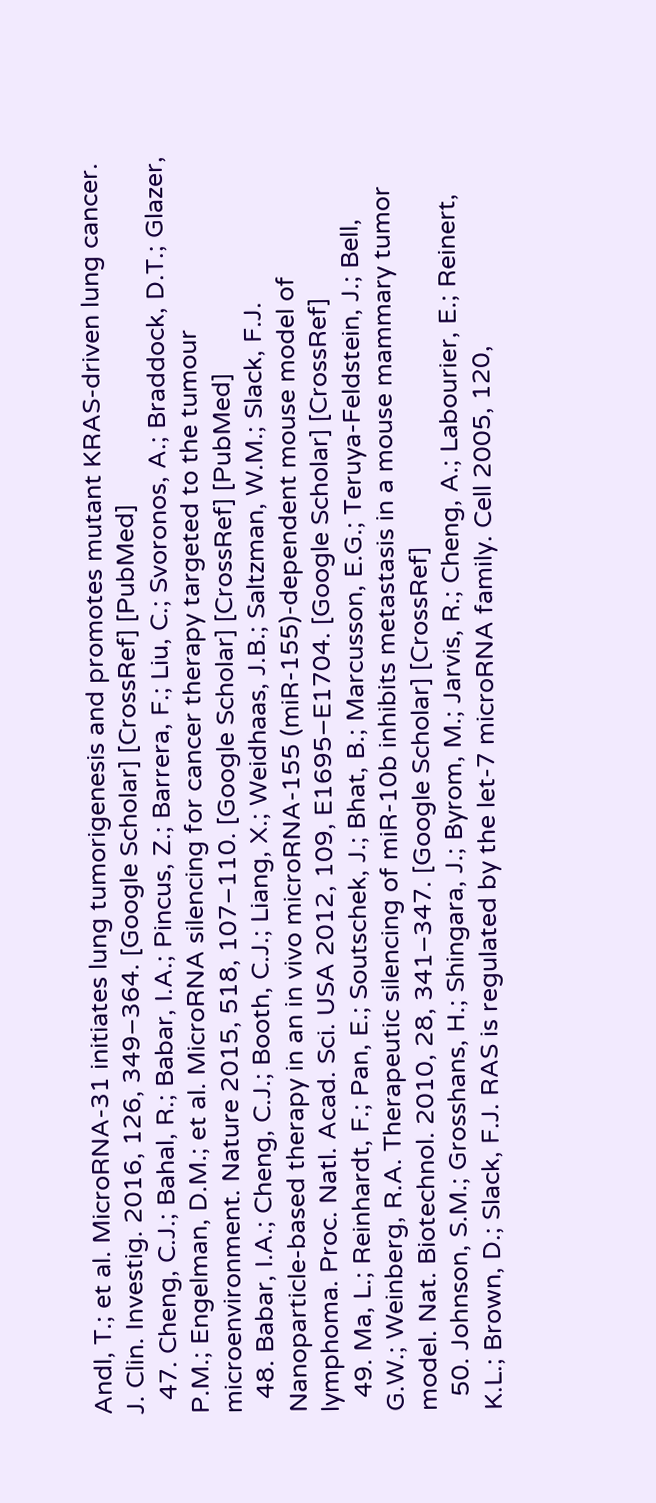Andl, T.; et al. MicroRNA-31 initiates lung tumorigenesis and promotes mutant KRAS-driven lung cancer. J. Clin. Investig. 2016, 126, 349–364. [Google Scholar] [CrossRef] [PubMed]
  47. Cheng, C.J.; Bahal, R.; Babar, I.A.; Pincus, Z.; Barrera, F.; Liu, C.; Svoronos, A.; Braddock, D.T.; Glazer, P.M.; Engelman, D.M.; et al. MicroRNA silencing for cancer therapy targeted to the tumour microenvironment. Nature 2015, 518, 107–110. [Google Scholar] [CrossRef] [PubMed]
  48. Babar, I.A.; Cheng, C.J.; Booth, C.J.; Liang, X.; Weidhaas, J.B.; Saltzman, W.M.; Slack, F.J. Nanoparticle-based therapy in an in vivo microRNA-155 (miR-155)-dependent mouse model of lymphoma. Proc. Natl. Acad. Sci. USA 2012, 109, E1695–E1704. [Google Scholar] [CrossRef]
  49. Ma, L.; Reinhardt, F.; Pan, E.; Soutschek, J.; Bhat, B.; Marcusson, E.G.; Teruya-Feldstein, J.; Bell, G.W.; Weinberg, R.A. Therapeutic silencing of miR-10b inhibits metastasis in a mouse mammary tumor model. Nat. Biotechnol. 2010, 28, 341–347. [Google Scholar] [CrossRef]
  50. Johnson, S.M.; Grosshans, H.; Shingara, J.; Byrom, M.; Jarvis, R.; Cheng, A.; Labourier, E.; Reinert, K.L.; Brown, D.; Slack, F.J. RAS is regulated by the let-7 microRNA family. Cell 2005, 120,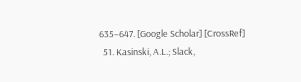635–647. [Google Scholar] [CrossRef]
  51. Kasinski, A.L.; Slack,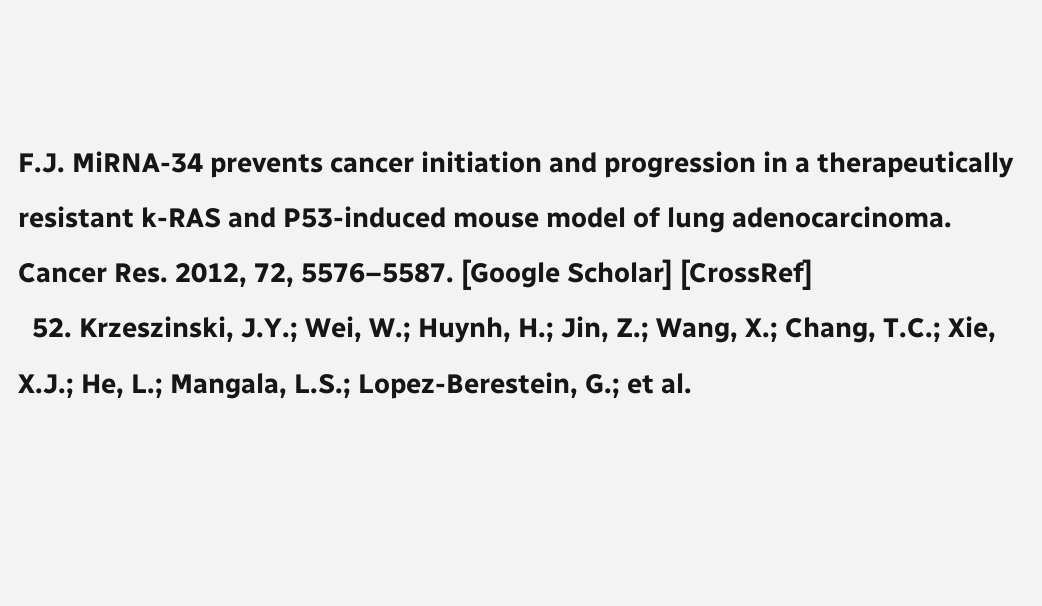F.J. MiRNA-34 prevents cancer initiation and progression in a therapeutically resistant k-RAS and P53-induced mouse model of lung adenocarcinoma. Cancer Res. 2012, 72, 5576–5587. [Google Scholar] [CrossRef]
  52. Krzeszinski, J.Y.; Wei, W.; Huynh, H.; Jin, Z.; Wang, X.; Chang, T.C.; Xie, X.J.; He, L.; Mangala, L.S.; Lopez-Berestein, G.; et al.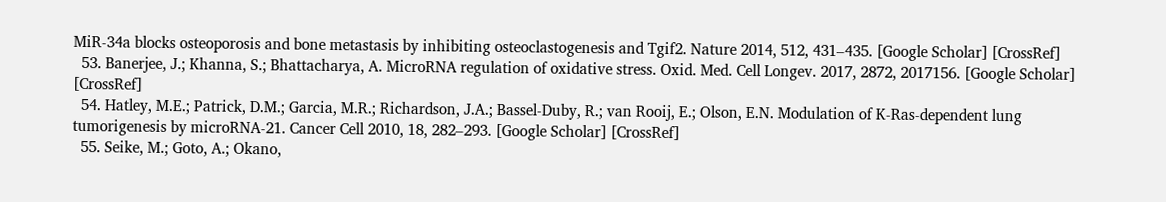MiR-34a blocks osteoporosis and bone metastasis by inhibiting osteoclastogenesis and Tgif2. Nature 2014, 512, 431–435. [Google Scholar] [CrossRef]
  53. Banerjee, J.; Khanna, S.; Bhattacharya, A. MicroRNA regulation of oxidative stress. Oxid. Med. Cell Longev. 2017, 2872, 2017156. [Google Scholar] [CrossRef]
  54. Hatley, M.E.; Patrick, D.M.; Garcia, M.R.; Richardson, J.A.; Bassel-Duby, R.; van Rooij, E.; Olson, E.N. Modulation of K-Ras-dependent lung tumorigenesis by microRNA-21. Cancer Cell 2010, 18, 282–293. [Google Scholar] [CrossRef]
  55. Seike, M.; Goto, A.; Okano,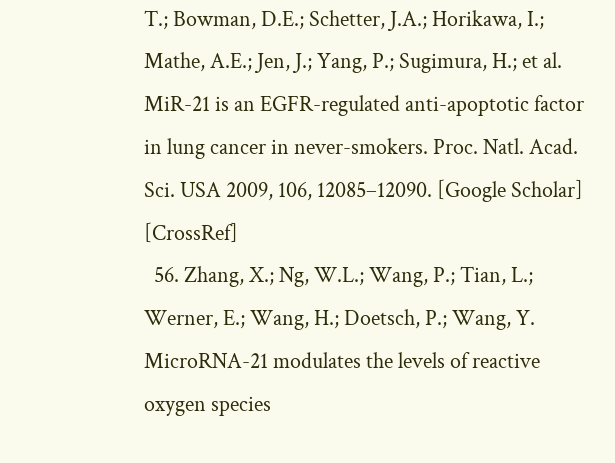T.; Bowman, D.E.; Schetter, J.A.; Horikawa, I.; Mathe, A.E.; Jen, J.; Yang, P.; Sugimura, H.; et al. MiR-21 is an EGFR-regulated anti-apoptotic factor in lung cancer in never-smokers. Proc. Natl. Acad. Sci. USA 2009, 106, 12085–12090. [Google Scholar] [CrossRef]
  56. Zhang, X.; Ng, W.L.; Wang, P.; Tian, L.; Werner, E.; Wang, H.; Doetsch, P.; Wang, Y. MicroRNA-21 modulates the levels of reactive oxygen species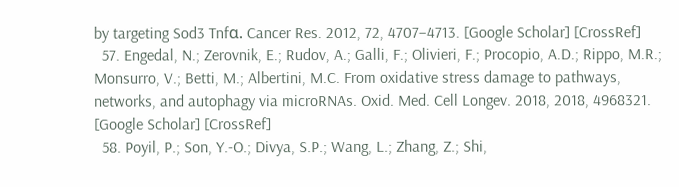by targeting Sod3 Tnfα. Cancer Res. 2012, 72, 4707–4713. [Google Scholar] [CrossRef]
  57. Engedal, N.; Zerovnik, E.; Rudov, A.; Galli, F.; Olivieri, F.; Procopio, A.D.; Rippo, M.R.; Monsurro, V.; Betti, M.; Albertini, M.C. From oxidative stress damage to pathways, networks, and autophagy via microRNAs. Oxid. Med. Cell Longev. 2018, 2018, 4968321. [Google Scholar] [CrossRef]
  58. Poyil, P.; Son, Y.-O.; Divya, S.P.; Wang, L.; Zhang, Z.; Shi,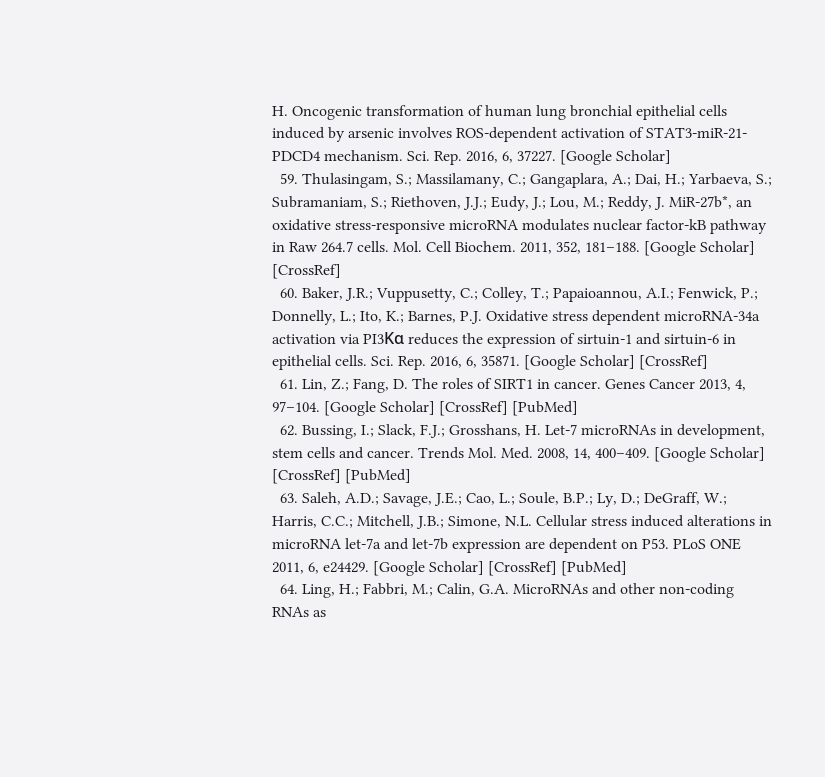H. Oncogenic transformation of human lung bronchial epithelial cells induced by arsenic involves ROS-dependent activation of STAT3-miR-21-PDCD4 mechanism. Sci. Rep. 2016, 6, 37227. [Google Scholar]
  59. Thulasingam, S.; Massilamany, C.; Gangaplara, A.; Dai, H.; Yarbaeva, S.; Subramaniam, S.; Riethoven, J.J.; Eudy, J.; Lou, M.; Reddy, J. MiR-27b*, an oxidative stress-responsive microRNA modulates nuclear factor-kB pathway in Raw 264.7 cells. Mol. Cell Biochem. 2011, 352, 181–188. [Google Scholar] [CrossRef]
  60. Baker, J.R.; Vuppusetty, C.; Colley, T.; Papaioannou, A.I.; Fenwick, P.; Donnelly, L.; Ito, K.; Barnes, P.J. Oxidative stress dependent microRNA-34a activation via PI3Kα reduces the expression of sirtuin-1 and sirtuin-6 in epithelial cells. Sci. Rep. 2016, 6, 35871. [Google Scholar] [CrossRef]
  61. Lin, Z.; Fang, D. The roles of SIRT1 in cancer. Genes Cancer 2013, 4, 97–104. [Google Scholar] [CrossRef] [PubMed]
  62. Bussing, I.; Slack, F.J.; Grosshans, H. Let-7 microRNAs in development, stem cells and cancer. Trends Mol. Med. 2008, 14, 400–409. [Google Scholar] [CrossRef] [PubMed]
  63. Saleh, A.D.; Savage, J.E.; Cao, L.; Soule, B.P.; Ly, D.; DeGraff, W.; Harris, C.C.; Mitchell, J.B.; Simone, N.L. Cellular stress induced alterations in microRNA let-7a and let-7b expression are dependent on P53. PLoS ONE 2011, 6, e24429. [Google Scholar] [CrossRef] [PubMed]
  64. Ling, H.; Fabbri, M.; Calin, G.A. MicroRNAs and other non-coding RNAs as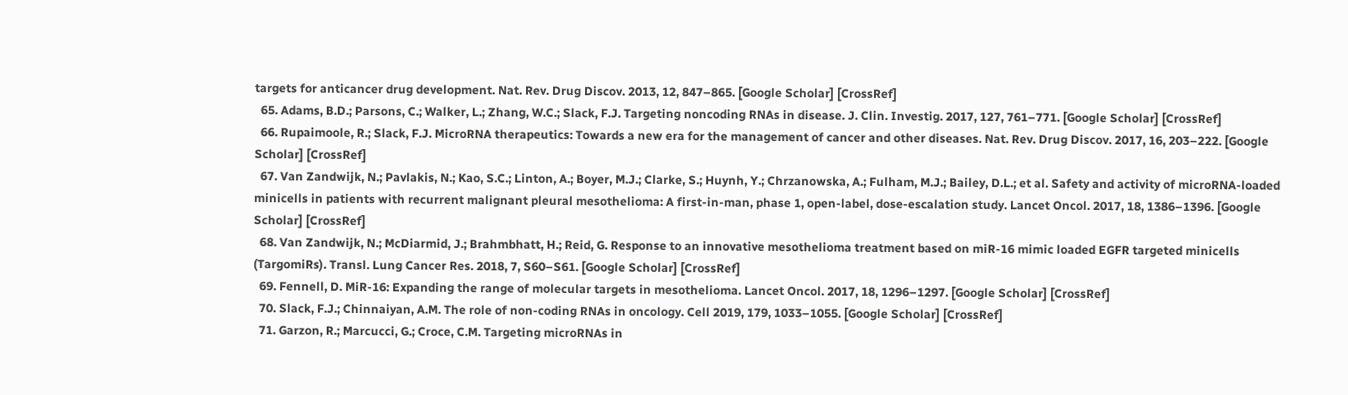targets for anticancer drug development. Nat. Rev. Drug Discov. 2013, 12, 847–865. [Google Scholar] [CrossRef]
  65. Adams, B.D.; Parsons, C.; Walker, L.; Zhang, W.C.; Slack, F.J. Targeting noncoding RNAs in disease. J. Clin. Investig. 2017, 127, 761–771. [Google Scholar] [CrossRef]
  66. Rupaimoole, R.; Slack, F.J. MicroRNA therapeutics: Towards a new era for the management of cancer and other diseases. Nat. Rev. Drug Discov. 2017, 16, 203–222. [Google Scholar] [CrossRef]
  67. Van Zandwijk, N.; Pavlakis, N.; Kao, S.C.; Linton, A.; Boyer, M.J.; Clarke, S.; Huynh, Y.; Chrzanowska, A.; Fulham, M.J.; Bailey, D.L.; et al. Safety and activity of microRNA-loaded minicells in patients with recurrent malignant pleural mesothelioma: A first-in-man, phase 1, open-label, dose-escalation study. Lancet Oncol. 2017, 18, 1386–1396. [Google Scholar] [CrossRef]
  68. Van Zandwijk, N.; McDiarmid, J.; Brahmbhatt, H.; Reid, G. Response to an innovative mesothelioma treatment based on miR-16 mimic loaded EGFR targeted minicells (TargomiRs). Transl. Lung Cancer Res. 2018, 7, S60–S61. [Google Scholar] [CrossRef]
  69. Fennell, D. MiR-16: Expanding the range of molecular targets in mesothelioma. Lancet Oncol. 2017, 18, 1296–1297. [Google Scholar] [CrossRef]
  70. Slack, F.J.; Chinnaiyan, A.M. The role of non-coding RNAs in oncology. Cell 2019, 179, 1033–1055. [Google Scholar] [CrossRef]
  71. Garzon, R.; Marcucci, G.; Croce, C.M. Targeting microRNAs in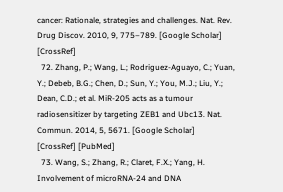cancer: Rationale, strategies and challenges. Nat. Rev. Drug Discov. 2010, 9, 775–789. [Google Scholar] [CrossRef]
  72. Zhang, P.; Wang, L.; Rodriguez-Aguayo, C.; Yuan, Y.; Debeb, B.G.; Chen, D.; Sun, Y.; You, M.J.; Liu, Y.; Dean, C.D.; et al. MiR-205 acts as a tumour radiosensitizer by targeting ZEB1 and Ubc13. Nat. Commun. 2014, 5, 5671. [Google Scholar] [CrossRef] [PubMed]
  73. Wang, S.; Zhang, R.; Claret, F.X.; Yang, H. Involvement of microRNA-24 and DNA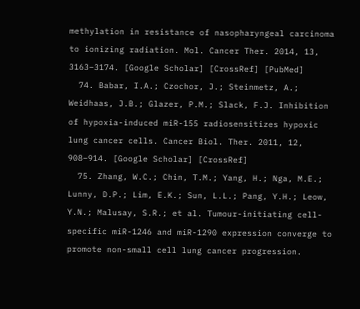methylation in resistance of nasopharyngeal carcinoma to ionizing radiation. Mol. Cancer Ther. 2014, 13, 3163–3174. [Google Scholar] [CrossRef] [PubMed]
  74. Babar, I.A.; Czochor, J.; Steinmetz, A.; Weidhaas, J.B.; Glazer, P.M.; Slack, F.J. Inhibition of hypoxia-induced miR-155 radiosensitizes hypoxic lung cancer cells. Cancer Biol. Ther. 2011, 12, 908–914. [Google Scholar] [CrossRef]
  75. Zhang, W.C.; Chin, T.M.; Yang, H.; Nga, M.E.; Lunny, D.P.; Lim, E.K.; Sun, L.L.; Pang, Y.H.; Leow, Y.N.; Malusay, S.R.; et al. Tumour-initiating cell-specific miR-1246 and miR-1290 expression converge to promote non-small cell lung cancer progression.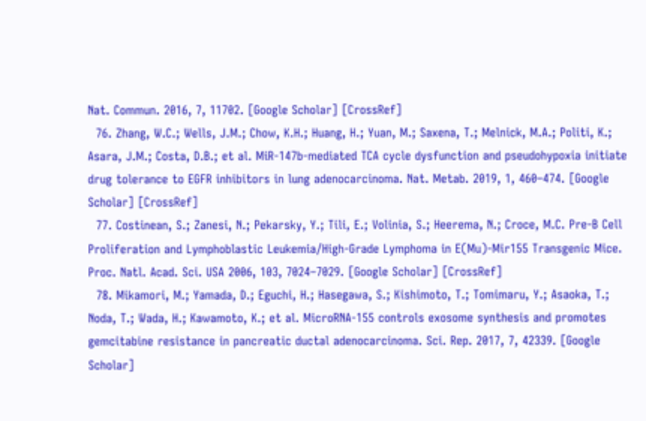Nat. Commun. 2016, 7, 11702. [Google Scholar] [CrossRef]
  76. Zhang, W.C.; Wells, J.M.; Chow, K.H.; Huang, H.; Yuan, M.; Saxena, T.; Melnick, M.A.; Politi, K.; Asara, J.M.; Costa, D.B.; et al. MiR-147b-mediated TCA cycle dysfunction and pseudohypoxia initiate drug tolerance to EGFR inhibitors in lung adenocarcinoma. Nat. Metab. 2019, 1, 460–474. [Google Scholar] [CrossRef]
  77. Costinean, S.; Zanesi, N.; Pekarsky, Y.; Tili, E.; Volinia, S.; Heerema, N.; Croce, M.C. Pre-B Cell Proliferation and Lymphoblastic Leukemia/High-Grade Lymphoma in E(Mu)-Mir155 Transgenic Mice. Proc. Natl. Acad. Sci. USA 2006, 103, 7024–7029. [Google Scholar] [CrossRef]
  78. Mikamori, M.; Yamada, D.; Eguchi, H.; Hasegawa, S.; Kishimoto, T.; Tomimaru, Y.; Asaoka, T.; Noda, T.; Wada, H.; Kawamoto, K.; et al. MicroRNA-155 controls exosome synthesis and promotes gemcitabine resistance in pancreatic ductal adenocarcinoma. Sci. Rep. 2017, 7, 42339. [Google Scholar]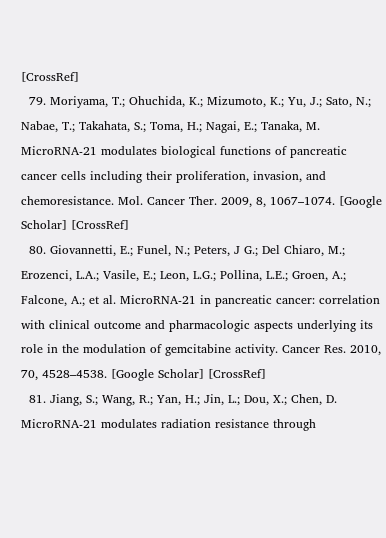[CrossRef]
  79. Moriyama, T.; Ohuchida, K.; Mizumoto, K.; Yu, J.; Sato, N.; Nabae, T.; Takahata, S.; Toma, H.; Nagai, E.; Tanaka, M. MicroRNA-21 modulates biological functions of pancreatic cancer cells including their proliferation, invasion, and chemoresistance. Mol. Cancer Ther. 2009, 8, 1067–1074. [Google Scholar] [CrossRef]
  80. Giovannetti, E.; Funel, N.; Peters, J G.; Del Chiaro, M.; Erozenci, L.A.; Vasile, E.; Leon, L.G.; Pollina, L.E.; Groen, A.; Falcone, A.; et al. MicroRNA-21 in pancreatic cancer: correlation with clinical outcome and pharmacologic aspects underlying its role in the modulation of gemcitabine activity. Cancer Res. 2010, 70, 4528–4538. [Google Scholar] [CrossRef]
  81. Jiang, S.; Wang, R.; Yan, H.; Jin, L.; Dou, X.; Chen, D. MicroRNA-21 modulates radiation resistance through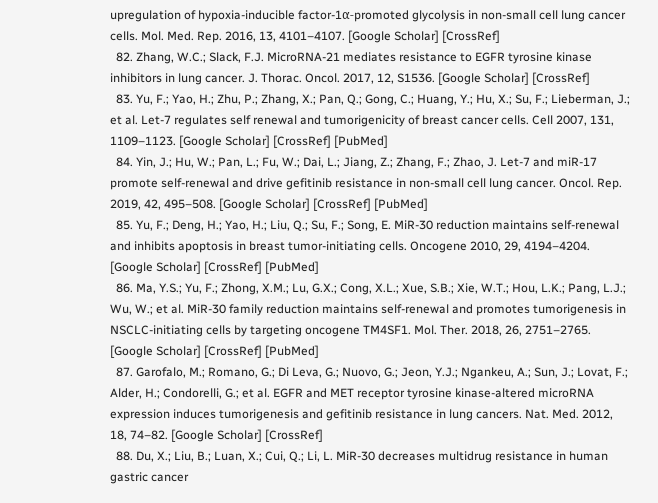upregulation of hypoxia-inducible factor-1α-promoted glycolysis in non-small cell lung cancer cells. Mol. Med. Rep. 2016, 13, 4101–4107. [Google Scholar] [CrossRef]
  82. Zhang, W.C.; Slack, F.J. MicroRNA-21 mediates resistance to EGFR tyrosine kinase inhibitors in lung cancer. J. Thorac. Oncol. 2017, 12, S1536. [Google Scholar] [CrossRef]
  83. Yu, F.; Yao, H.; Zhu, P.; Zhang, X.; Pan, Q.; Gong, C.; Huang, Y.; Hu, X.; Su, F.; Lieberman, J.; et al. Let-7 regulates self renewal and tumorigenicity of breast cancer cells. Cell 2007, 131, 1109–1123. [Google Scholar] [CrossRef] [PubMed]
  84. Yin, J.; Hu, W.; Pan, L.; Fu, W.; Dai, L.; Jiang, Z.; Zhang, F.; Zhao, J. Let-7 and miR-17 promote self-renewal and drive gefitinib resistance in non-small cell lung cancer. Oncol. Rep. 2019, 42, 495–508. [Google Scholar] [CrossRef] [PubMed]
  85. Yu, F.; Deng, H.; Yao, H.; Liu, Q.; Su, F.; Song, E. MiR-30 reduction maintains self-renewal and inhibits apoptosis in breast tumor-initiating cells. Oncogene 2010, 29, 4194–4204. [Google Scholar] [CrossRef] [PubMed]
  86. Ma, Y.S.; Yu, F.; Zhong, X.M.; Lu, G.X.; Cong, X.L.; Xue, S.B.; Xie, W.T.; Hou, L.K.; Pang, L.J.; Wu, W.; et al. MiR-30 family reduction maintains self-renewal and promotes tumorigenesis in NSCLC-initiating cells by targeting oncogene TM4SF1. Mol. Ther. 2018, 26, 2751–2765. [Google Scholar] [CrossRef] [PubMed]
  87. Garofalo, M.; Romano, G.; Di Leva, G.; Nuovo, G.; Jeon, Y.J.; Ngankeu, A.; Sun, J.; Lovat, F.; Alder, H.; Condorelli, G.; et al. EGFR and MET receptor tyrosine kinase-altered microRNA expression induces tumorigenesis and gefitinib resistance in lung cancers. Nat. Med. 2012, 18, 74–82. [Google Scholar] [CrossRef]
  88. Du, X.; Liu, B.; Luan, X.; Cui, Q.; Li, L. MiR-30 decreases multidrug resistance in human gastric cancer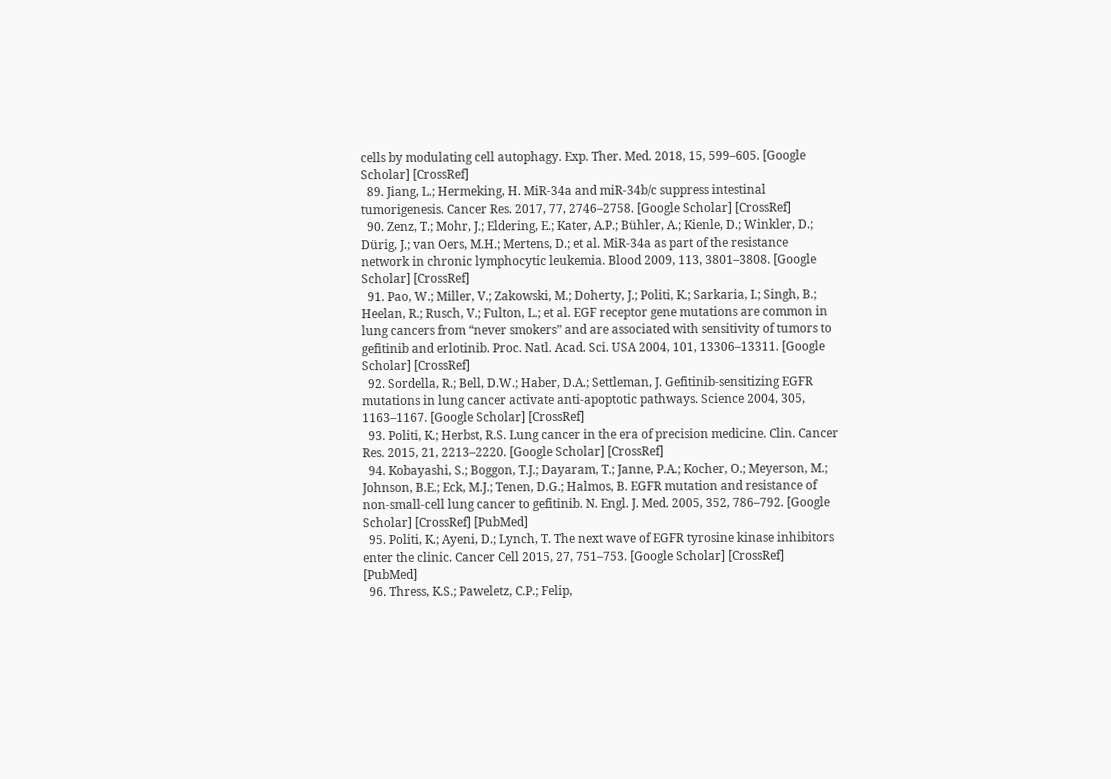cells by modulating cell autophagy. Exp. Ther. Med. 2018, 15, 599–605. [Google Scholar] [CrossRef]
  89. Jiang, L.; Hermeking, H. MiR-34a and miR-34b/c suppress intestinal tumorigenesis. Cancer Res. 2017, 77, 2746–2758. [Google Scholar] [CrossRef]
  90. Zenz, T.; Mohr, J.; Eldering, E.; Kater, A.P.; Bühler, A.; Kienle, D.; Winkler, D.; Dürig, J.; van Oers, M.H.; Mertens, D.; et al. MiR-34a as part of the resistance network in chronic lymphocytic leukemia. Blood 2009, 113, 3801–3808. [Google Scholar] [CrossRef]
  91. Pao, W.; Miller, V.; Zakowski, M.; Doherty, J.; Politi, K.; Sarkaria, I.; Singh, B.; Heelan, R.; Rusch, V.; Fulton, L.; et al. EGF receptor gene mutations are common in lung cancers from “never smokers” and are associated with sensitivity of tumors to gefitinib and erlotinib. Proc. Natl. Acad. Sci. USA 2004, 101, 13306–13311. [Google Scholar] [CrossRef]
  92. Sordella, R.; Bell, D.W.; Haber, D.A.; Settleman, J. Gefitinib-sensitizing EGFR mutations in lung cancer activate anti-apoptotic pathways. Science 2004, 305, 1163–1167. [Google Scholar] [CrossRef]
  93. Politi, K.; Herbst, R.S. Lung cancer in the era of precision medicine. Clin. Cancer Res. 2015, 21, 2213–2220. [Google Scholar] [CrossRef]
  94. Kobayashi, S.; Boggon, T.J.; Dayaram, T.; Janne, P.A.; Kocher, O.; Meyerson, M.; Johnson, B.E.; Eck, M.J.; Tenen, D.G.; Halmos, B. EGFR mutation and resistance of non-small-cell lung cancer to gefitinib. N. Engl. J. Med. 2005, 352, 786–792. [Google Scholar] [CrossRef] [PubMed]
  95. Politi, K.; Ayeni, D.; Lynch, T. The next wave of EGFR tyrosine kinase inhibitors enter the clinic. Cancer Cell 2015, 27, 751–753. [Google Scholar] [CrossRef] [PubMed]
  96. Thress, K.S.; Paweletz, C.P.; Felip,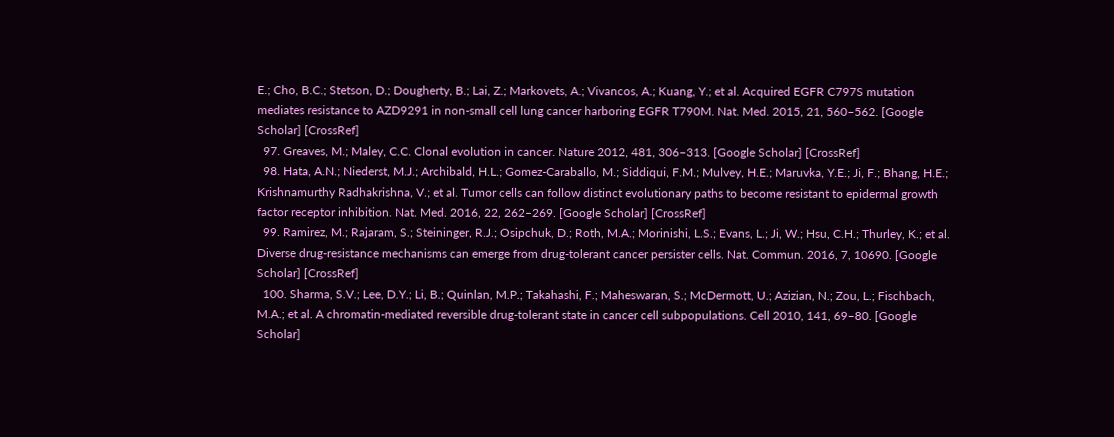E.; Cho, B.C.; Stetson, D.; Dougherty, B.; Lai, Z.; Markovets, A.; Vivancos, A.; Kuang, Y.; et al. Acquired EGFR C797S mutation mediates resistance to AZD9291 in non-small cell lung cancer harboring EGFR T790M. Nat. Med. 2015, 21, 560–562. [Google Scholar] [CrossRef]
  97. Greaves, M.; Maley, C.C. Clonal evolution in cancer. Nature 2012, 481, 306–313. [Google Scholar] [CrossRef]
  98. Hata, A.N.; Niederst, M.J.; Archibald, H.L.; Gomez-Caraballo, M.; Siddiqui, F.M.; Mulvey, H.E.; Maruvka, Y.E.; Ji, F.; Bhang, H.E.; Krishnamurthy Radhakrishna, V.; et al. Tumor cells can follow distinct evolutionary paths to become resistant to epidermal growth factor receptor inhibition. Nat. Med. 2016, 22, 262–269. [Google Scholar] [CrossRef]
  99. Ramirez, M.; Rajaram, S.; Steininger, R.J.; Osipchuk, D.; Roth, M.A.; Morinishi, L.S.; Evans, L.; Ji, W.; Hsu, C.H.; Thurley, K.; et al. Diverse drug-resistance mechanisms can emerge from drug-tolerant cancer persister cells. Nat. Commun. 2016, 7, 10690. [Google Scholar] [CrossRef]
  100. Sharma, S.V.; Lee, D.Y.; Li, B.; Quinlan, M.P.; Takahashi, F.; Maheswaran, S.; McDermott, U.; Azizian, N.; Zou, L.; Fischbach, M.A.; et al. A chromatin-mediated reversible drug-tolerant state in cancer cell subpopulations. Cell 2010, 141, 69–80. [Google Scholar]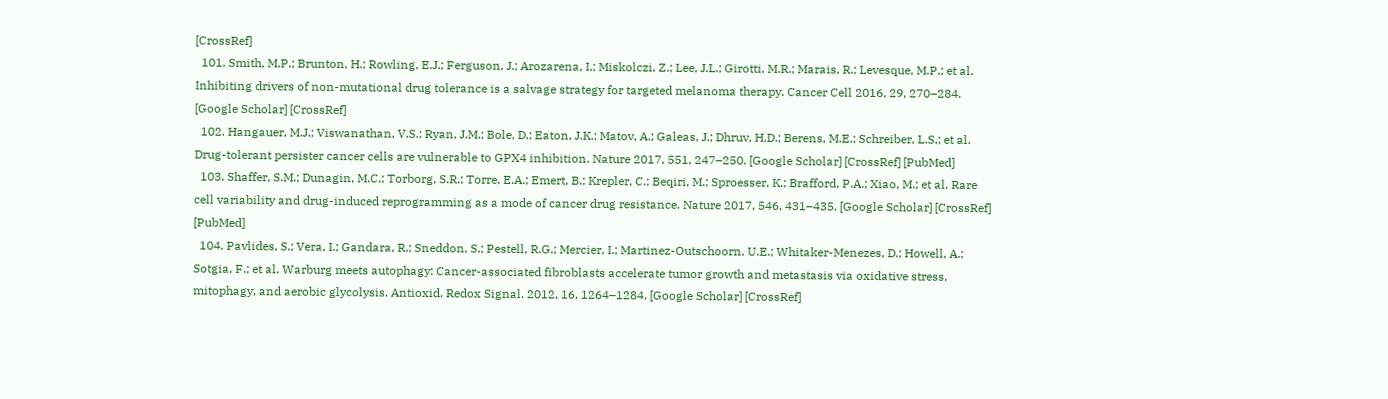[CrossRef]
  101. Smith, M.P.; Brunton, H.; Rowling, E.J.; Ferguson, J.; Arozarena, I.; Miskolczi, Z.; Lee, J.L.; Girotti, M.R.; Marais, R.; Levesque, M.P.; et al. Inhibiting drivers of non-mutational drug tolerance is a salvage strategy for targeted melanoma therapy. Cancer Cell 2016, 29, 270–284. [Google Scholar] [CrossRef]
  102. Hangauer, M.J.; Viswanathan, V.S.; Ryan, J.M.; Bole, D.; Eaton, J.K.; Matov, A.; Galeas, J.; Dhruv, H.D.; Berens, M.E.; Schreiber, L.S.; et al. Drug-tolerant persister cancer cells are vulnerable to GPX4 inhibition. Nature 2017, 551, 247–250. [Google Scholar] [CrossRef] [PubMed]
  103. Shaffer, S.M.; Dunagin, M.C.; Torborg, S.R.; Torre, E.A.; Emert, B.; Krepler, C.; Beqiri, M.; Sproesser, K.; Brafford, P.A.; Xiao, M.; et al. Rare cell variability and drug-induced reprogramming as a mode of cancer drug resistance. Nature 2017, 546, 431–435. [Google Scholar] [CrossRef] [PubMed]
  104. Pavlides, S.; Vera, I.; Gandara, R.; Sneddon, S.; Pestell, R.G.; Mercier, I.; Martinez-Outschoorn, U.E.; Whitaker-Menezes, D.; Howell, A.; Sotgia, F.; et al. Warburg meets autophagy: Cancer-associated fibroblasts accelerate tumor growth and metastasis via oxidative stress, mitophagy, and aerobic glycolysis. Antioxid. Redox Signal. 2012, 16, 1264–1284. [Google Scholar] [CrossRef]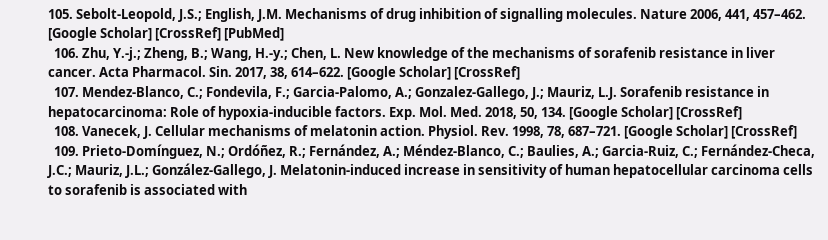105. Sebolt-Leopold, J.S.; English, J.M. Mechanisms of drug inhibition of signalling molecules. Nature 2006, 441, 457–462. [Google Scholar] [CrossRef] [PubMed]
  106. Zhu, Y.-j.; Zheng, B.; Wang, H.-y.; Chen, L. New knowledge of the mechanisms of sorafenib resistance in liver cancer. Acta Pharmacol. Sin. 2017, 38, 614–622. [Google Scholar] [CrossRef]
  107. Mendez-Blanco, C.; Fondevila, F.; Garcia-Palomo, A.; Gonzalez-Gallego, J.; Mauriz, L.J. Sorafenib resistance in hepatocarcinoma: Role of hypoxia-inducible factors. Exp. Mol. Med. 2018, 50, 134. [Google Scholar] [CrossRef]
  108. Vanecek, J. Cellular mechanisms of melatonin action. Physiol. Rev. 1998, 78, 687–721. [Google Scholar] [CrossRef]
  109. Prieto-Domínguez, N.; Ordóñez, R.; Fernández, A.; Méndez-Blanco, C.; Baulies, A.; Garcia-Ruiz, C.; Fernández-Checa, J.C.; Mauriz, J.L.; González-Gallego, J. Melatonin-induced increase in sensitivity of human hepatocellular carcinoma cells to sorafenib is associated with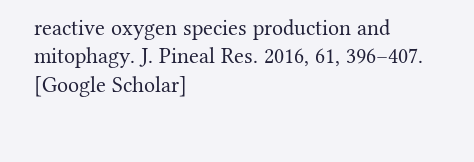reactive oxygen species production and mitophagy. J. Pineal Res. 2016, 61, 396–407. [Google Scholar]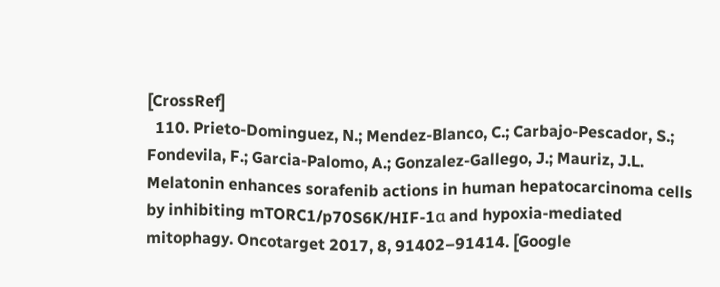[CrossRef]
  110. Prieto-Dominguez, N.; Mendez-Blanco, C.; Carbajo-Pescador, S.; Fondevila, F.; Garcia-Palomo, A.; Gonzalez-Gallego, J.; Mauriz, J.L. Melatonin enhances sorafenib actions in human hepatocarcinoma cells by inhibiting mTORC1/p70S6K/HIF-1α and hypoxia-mediated mitophagy. Oncotarget 2017, 8, 91402–91414. [Google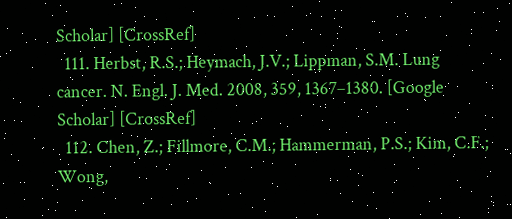Scholar] [CrossRef]
  111. Herbst, R.S.; Heymach, J.V.; Lippman, S.M. Lung cancer. N. Engl. J. Med. 2008, 359, 1367–1380. [Google Scholar] [CrossRef]
  112. Chen, Z.; Fillmore, C.M.; Hammerman, P.S.; Kim, C.F.; Wong,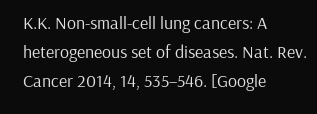K.K. Non-small-cell lung cancers: A heterogeneous set of diseases. Nat. Rev. Cancer 2014, 14, 535–546. [Google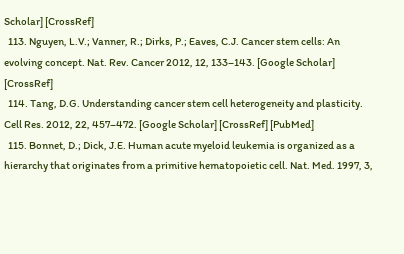Scholar] [CrossRef]
  113. Nguyen, L.V.; Vanner, R.; Dirks, P.; Eaves, C.J. Cancer stem cells: An evolving concept. Nat. Rev. Cancer 2012, 12, 133–143. [Google Scholar] [CrossRef]
  114. Tang, D.G. Understanding cancer stem cell heterogeneity and plasticity. Cell Res. 2012, 22, 457–472. [Google Scholar] [CrossRef] [PubMed]
  115. Bonnet, D.; Dick, J.E. Human acute myeloid leukemia is organized as a hierarchy that originates from a primitive hematopoietic cell. Nat. Med. 1997, 3,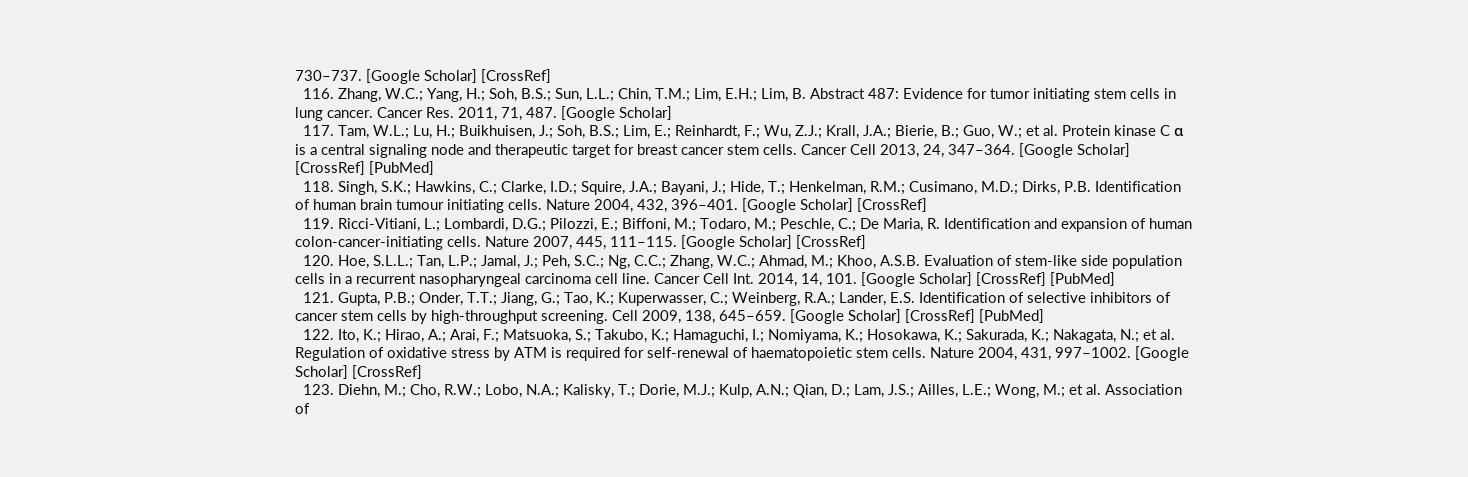730–737. [Google Scholar] [CrossRef]
  116. Zhang, W.C.; Yang, H.; Soh, B.S.; Sun, L.L.; Chin, T.M.; Lim, E.H.; Lim, B. Abstract 487: Evidence for tumor initiating stem cells in lung cancer. Cancer Res. 2011, 71, 487. [Google Scholar]
  117. Tam, W.L.; Lu, H.; Buikhuisen, J.; Soh, B.S.; Lim, E.; Reinhardt, F.; Wu, Z.J.; Krall, J.A.; Bierie, B.; Guo, W.; et al. Protein kinase C α is a central signaling node and therapeutic target for breast cancer stem cells. Cancer Cell 2013, 24, 347–364. [Google Scholar] [CrossRef] [PubMed]
  118. Singh, S.K.; Hawkins, C.; Clarke, I.D.; Squire, J.A.; Bayani, J.; Hide, T.; Henkelman, R.M.; Cusimano, M.D.; Dirks, P.B. Identification of human brain tumour initiating cells. Nature 2004, 432, 396–401. [Google Scholar] [CrossRef]
  119. Ricci-Vitiani, L.; Lombardi, D.G.; Pilozzi, E.; Biffoni, M.; Todaro, M.; Peschle, C.; De Maria, R. Identification and expansion of human colon-cancer-initiating cells. Nature 2007, 445, 111–115. [Google Scholar] [CrossRef]
  120. Hoe, S.L.L.; Tan, L.P.; Jamal, J.; Peh, S.C.; Ng, C.C.; Zhang, W.C.; Ahmad, M.; Khoo, A.S.B. Evaluation of stem-like side population cells in a recurrent nasopharyngeal carcinoma cell line. Cancer Cell Int. 2014, 14, 101. [Google Scholar] [CrossRef] [PubMed]
  121. Gupta, P.B.; Onder, T.T.; Jiang, G.; Tao, K.; Kuperwasser, C.; Weinberg, R.A.; Lander, E.S. Identification of selective inhibitors of cancer stem cells by high-throughput screening. Cell 2009, 138, 645–659. [Google Scholar] [CrossRef] [PubMed]
  122. Ito, K.; Hirao, A.; Arai, F.; Matsuoka, S.; Takubo, K.; Hamaguchi, I.; Nomiyama, K.; Hosokawa, K.; Sakurada, K.; Nakagata, N.; et al. Regulation of oxidative stress by ATM is required for self-renewal of haematopoietic stem cells. Nature 2004, 431, 997–1002. [Google Scholar] [CrossRef]
  123. Diehn, M.; Cho, R.W.; Lobo, N.A.; Kalisky, T.; Dorie, M.J.; Kulp, A.N.; Qian, D.; Lam, J.S.; Ailles, L.E.; Wong, M.; et al. Association of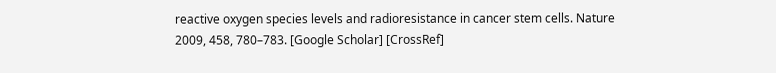reactive oxygen species levels and radioresistance in cancer stem cells. Nature 2009, 458, 780–783. [Google Scholar] [CrossRef]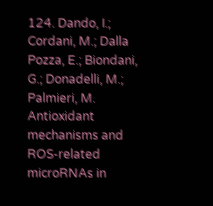124. Dando, I.; Cordani, M.; Dalla Pozza, E.; Biondani, G.; Donadelli, M.; Palmieri, M. Antioxidant mechanisms and ROS-related microRNAs in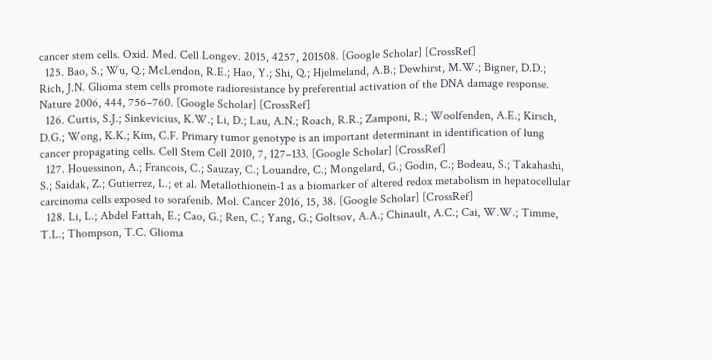cancer stem cells. Oxid. Med. Cell Longev. 2015, 4257, 201508. [Google Scholar] [CrossRef]
  125. Bao, S.; Wu, Q.; McLendon, R.E.; Hao, Y.; Shi, Q.; Hjelmeland, A.B.; Dewhirst, M.W.; Bigner, D.D.; Rich, J.N. Glioma stem cells promote radioresistance by preferential activation of the DNA damage response. Nature 2006, 444, 756–760. [Google Scholar] [CrossRef]
  126. Curtis, S.J.; Sinkevicius, K.W.; Li, D.; Lau, A.N.; Roach, R.R.; Zamponi, R.; Woolfenden, A.E.; Kirsch, D.G.; Wong, K.K.; Kim, C.F. Primary tumor genotype is an important determinant in identification of lung cancer propagating cells. Cell Stem Cell 2010, 7, 127–133. [Google Scholar] [CrossRef]
  127. Houessinon, A.; Francois, C.; Sauzay, C.; Louandre, C.; Mongelard, G.; Godin, C.; Bodeau, S.; Takahashi, S.; Saidak, Z.; Gutierrez, L.; et al. Metallothionein-1 as a biomarker of altered redox metabolism in hepatocellular carcinoma cells exposed to sorafenib. Mol. Cancer 2016, 15, 38. [Google Scholar] [CrossRef]
  128. Li, L.; Abdel Fattah, E.; Cao, G.; Ren, C.; Yang, G.; Goltsov, A.A.; Chinault, A.C.; Cai, W.W.; Timme, T.L.; Thompson, T.C. Glioma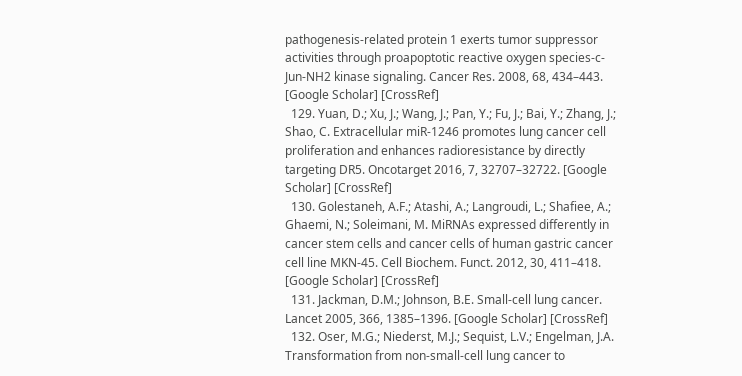pathogenesis-related protein 1 exerts tumor suppressor activities through proapoptotic reactive oxygen species-c-Jun-NH2 kinase signaling. Cancer Res. 2008, 68, 434–443. [Google Scholar] [CrossRef]
  129. Yuan, D.; Xu, J.; Wang, J.; Pan, Y.; Fu, J.; Bai, Y.; Zhang, J.; Shao, C. Extracellular miR-1246 promotes lung cancer cell proliferation and enhances radioresistance by directly targeting DR5. Oncotarget 2016, 7, 32707–32722. [Google Scholar] [CrossRef]
  130. Golestaneh, A.F.; Atashi, A.; Langroudi, L.; Shafiee, A.; Ghaemi, N.; Soleimani, M. MiRNAs expressed differently in cancer stem cells and cancer cells of human gastric cancer cell line MKN-45. Cell Biochem. Funct. 2012, 30, 411–418. [Google Scholar] [CrossRef]
  131. Jackman, D.M.; Johnson, B.E. Small-cell lung cancer. Lancet 2005, 366, 1385–1396. [Google Scholar] [CrossRef]
  132. Oser, M.G.; Niederst, M.J.; Sequist, L.V.; Engelman, J.A. Transformation from non-small-cell lung cancer to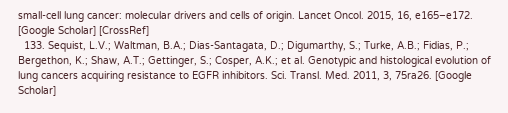small-cell lung cancer: molecular drivers and cells of origin. Lancet Oncol. 2015, 16, e165–e172. [Google Scholar] [CrossRef]
  133. Sequist, L.V.; Waltman, B.A.; Dias-Santagata, D.; Digumarthy, S.; Turke, A.B.; Fidias, P.; Bergethon, K.; Shaw, A.T.; Gettinger, S.; Cosper, A.K.; et al. Genotypic and histological evolution of lung cancers acquiring resistance to EGFR inhibitors. Sci. Transl. Med. 2011, 3, 75ra26. [Google Scholar]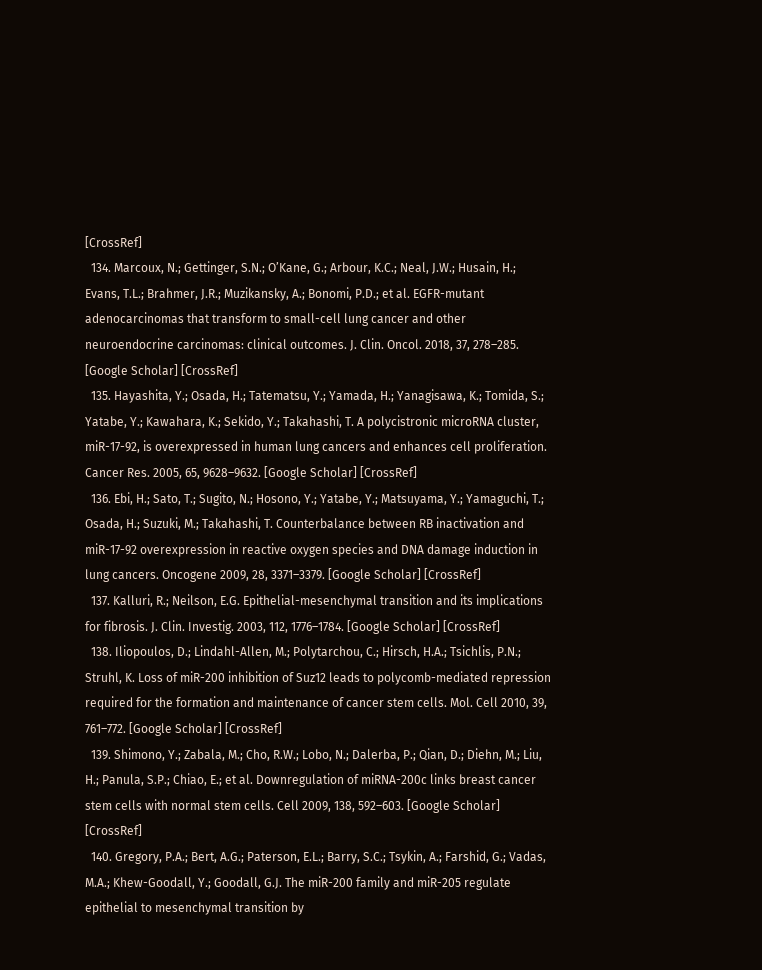[CrossRef]
  134. Marcoux, N.; Gettinger, S.N.; O’Kane, G.; Arbour, K.C.; Neal, J.W.; Husain, H.; Evans, T.L.; Brahmer, J.R.; Muzikansky, A.; Bonomi, P.D.; et al. EGFR-mutant adenocarcinomas that transform to small-cell lung cancer and other neuroendocrine carcinomas: clinical outcomes. J. Clin. Oncol. 2018, 37, 278–285. [Google Scholar] [CrossRef]
  135. Hayashita, Y.; Osada, H.; Tatematsu, Y.; Yamada, H.; Yanagisawa, K.; Tomida, S.; Yatabe, Y.; Kawahara, K.; Sekido, Y.; Takahashi, T. A polycistronic microRNA cluster, miR-17-92, is overexpressed in human lung cancers and enhances cell proliferation. Cancer Res. 2005, 65, 9628–9632. [Google Scholar] [CrossRef]
  136. Ebi, H.; Sato, T.; Sugito, N.; Hosono, Y.; Yatabe, Y.; Matsuyama, Y.; Yamaguchi, T.; Osada, H.; Suzuki, M.; Takahashi, T. Counterbalance between RB inactivation and miR-17-92 overexpression in reactive oxygen species and DNA damage induction in lung cancers. Oncogene 2009, 28, 3371–3379. [Google Scholar] [CrossRef]
  137. Kalluri, R.; Neilson, E.G. Epithelial-mesenchymal transition and its implications for fibrosis. J. Clin. Investig. 2003, 112, 1776–1784. [Google Scholar] [CrossRef]
  138. Iliopoulos, D.; Lindahl-Allen, M.; Polytarchou, C.; Hirsch, H.A.; Tsichlis, P.N.; Struhl, K. Loss of miR-200 inhibition of Suz12 leads to polycomb-mediated repression required for the formation and maintenance of cancer stem cells. Mol. Cell 2010, 39, 761–772. [Google Scholar] [CrossRef]
  139. Shimono, Y.; Zabala, M.; Cho, R.W.; Lobo, N.; Dalerba, P.; Qian, D.; Diehn, M.; Liu, H.; Panula, S.P.; Chiao, E.; et al. Downregulation of miRNA-200c links breast cancer stem cells with normal stem cells. Cell 2009, 138, 592–603. [Google Scholar] [CrossRef]
  140. Gregory, P.A.; Bert, A.G.; Paterson, E.L.; Barry, S.C.; Tsykin, A.; Farshid, G.; Vadas, M.A.; Khew-Goodall, Y.; Goodall, G.J. The miR-200 family and miR-205 regulate epithelial to mesenchymal transition by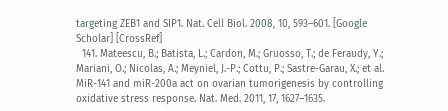targeting ZEB1 and SIP1. Nat. Cell Biol. 2008, 10, 593–601. [Google Scholar] [CrossRef]
  141. Mateescu, B.; Batista, L.; Cardon, M.; Gruosso, T.; de Feraudy, Y.; Mariani, O.; Nicolas, A.; Meyniel, J.-P.; Cottu, P.; Sastre-Garau, X.; et al. MiR-141 and miR-200a act on ovarian tumorigenesis by controlling oxidative stress response. Nat. Med. 2011, 17, 1627–1635.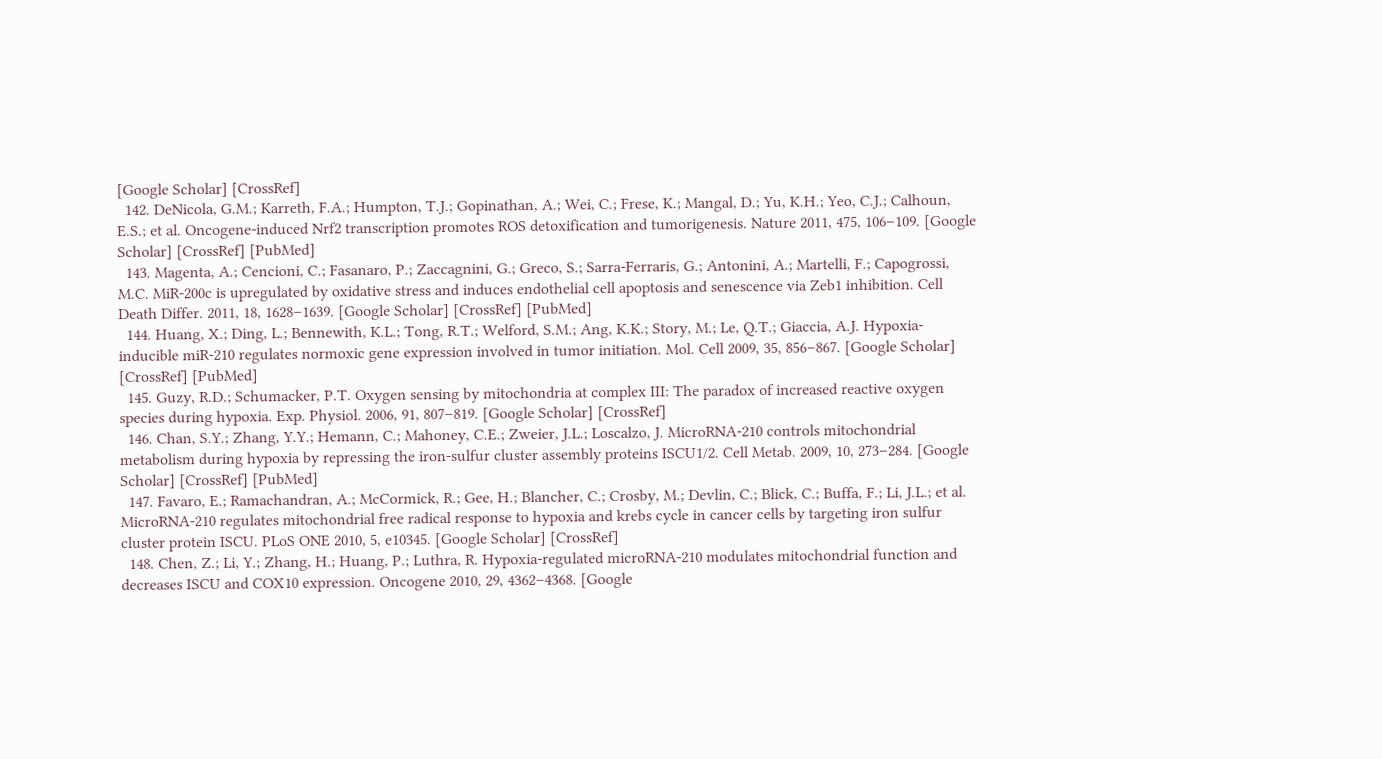[Google Scholar] [CrossRef]
  142. DeNicola, G.M.; Karreth, F.A.; Humpton, T.J.; Gopinathan, A.; Wei, C.; Frese, K.; Mangal, D.; Yu, K.H.; Yeo, C.J.; Calhoun, E.S.; et al. Oncogene-induced Nrf2 transcription promotes ROS detoxification and tumorigenesis. Nature 2011, 475, 106–109. [Google Scholar] [CrossRef] [PubMed]
  143. Magenta, A.; Cencioni, C.; Fasanaro, P.; Zaccagnini, G.; Greco, S.; Sarra-Ferraris, G.; Antonini, A.; Martelli, F.; Capogrossi, M.C. MiR-200c is upregulated by oxidative stress and induces endothelial cell apoptosis and senescence via Zeb1 inhibition. Cell Death Differ. 2011, 18, 1628–1639. [Google Scholar] [CrossRef] [PubMed]
  144. Huang, X.; Ding, L.; Bennewith, K.L.; Tong, R.T.; Welford, S.M.; Ang, K.K.; Story, M.; Le, Q.T.; Giaccia, A.J. Hypoxia-inducible miR-210 regulates normoxic gene expression involved in tumor initiation. Mol. Cell 2009, 35, 856–867. [Google Scholar] [CrossRef] [PubMed]
  145. Guzy, R.D.; Schumacker, P.T. Oxygen sensing by mitochondria at complex III: The paradox of increased reactive oxygen species during hypoxia. Exp. Physiol. 2006, 91, 807–819. [Google Scholar] [CrossRef]
  146. Chan, S.Y.; Zhang, Y.Y.; Hemann, C.; Mahoney, C.E.; Zweier, J.L.; Loscalzo, J. MicroRNA-210 controls mitochondrial metabolism during hypoxia by repressing the iron-sulfur cluster assembly proteins ISCU1/2. Cell Metab. 2009, 10, 273–284. [Google Scholar] [CrossRef] [PubMed]
  147. Favaro, E.; Ramachandran, A.; McCormick, R.; Gee, H.; Blancher, C.; Crosby, M.; Devlin, C.; Blick, C.; Buffa, F.; Li, J.L.; et al. MicroRNA-210 regulates mitochondrial free radical response to hypoxia and krebs cycle in cancer cells by targeting iron sulfur cluster protein ISCU. PLoS ONE 2010, 5, e10345. [Google Scholar] [CrossRef]
  148. Chen, Z.; Li, Y.; Zhang, H.; Huang, P.; Luthra, R. Hypoxia-regulated microRNA-210 modulates mitochondrial function and decreases ISCU and COX10 expression. Oncogene 2010, 29, 4362–4368. [Google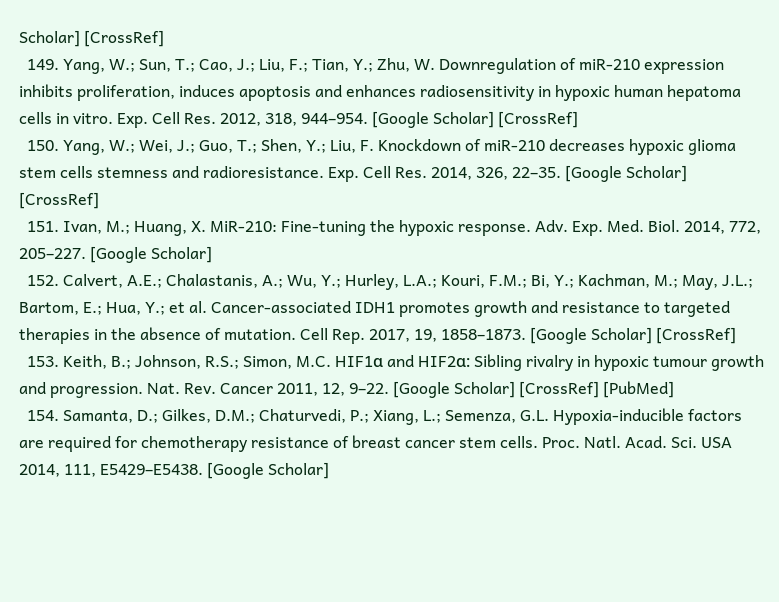Scholar] [CrossRef]
  149. Yang, W.; Sun, T.; Cao, J.; Liu, F.; Tian, Y.; Zhu, W. Downregulation of miR-210 expression inhibits proliferation, induces apoptosis and enhances radiosensitivity in hypoxic human hepatoma cells in vitro. Exp. Cell Res. 2012, 318, 944–954. [Google Scholar] [CrossRef]
  150. Yang, W.; Wei, J.; Guo, T.; Shen, Y.; Liu, F. Knockdown of miR-210 decreases hypoxic glioma stem cells stemness and radioresistance. Exp. Cell Res. 2014, 326, 22–35. [Google Scholar] [CrossRef]
  151. Ivan, M.; Huang, X. MiR-210: Fine-tuning the hypoxic response. Adv. Exp. Med. Biol. 2014, 772, 205–227. [Google Scholar]
  152. Calvert, A.E.; Chalastanis, A.; Wu, Y.; Hurley, L.A.; Kouri, F.M.; Bi, Y.; Kachman, M.; May, J.L.; Bartom, E.; Hua, Y.; et al. Cancer-associated IDH1 promotes growth and resistance to targeted therapies in the absence of mutation. Cell Rep. 2017, 19, 1858–1873. [Google Scholar] [CrossRef]
  153. Keith, B.; Johnson, R.S.; Simon, M.C. HIF1α and HIF2α: Sibling rivalry in hypoxic tumour growth and progression. Nat. Rev. Cancer 2011, 12, 9–22. [Google Scholar] [CrossRef] [PubMed]
  154. Samanta, D.; Gilkes, D.M.; Chaturvedi, P.; Xiang, L.; Semenza, G.L. Hypoxia-inducible factors are required for chemotherapy resistance of breast cancer stem cells. Proc. Natl. Acad. Sci. USA 2014, 111, E5429–E5438. [Google Scholar]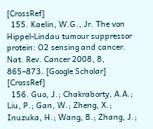[CrossRef]
  155. Kaelin, W.G., Jr. The von Hippel-Lindau tumour suppressor protein: O2 sensing and cancer. Nat. Rev. Cancer 2008, 8, 865–873. [Google Scholar] [CrossRef]
  156. Guo, J.; Chakraborty, A.A.; Liu, P.; Gan, W.; Zheng, X.; Inuzuka, H.; Wang, B.; Zhang, J.;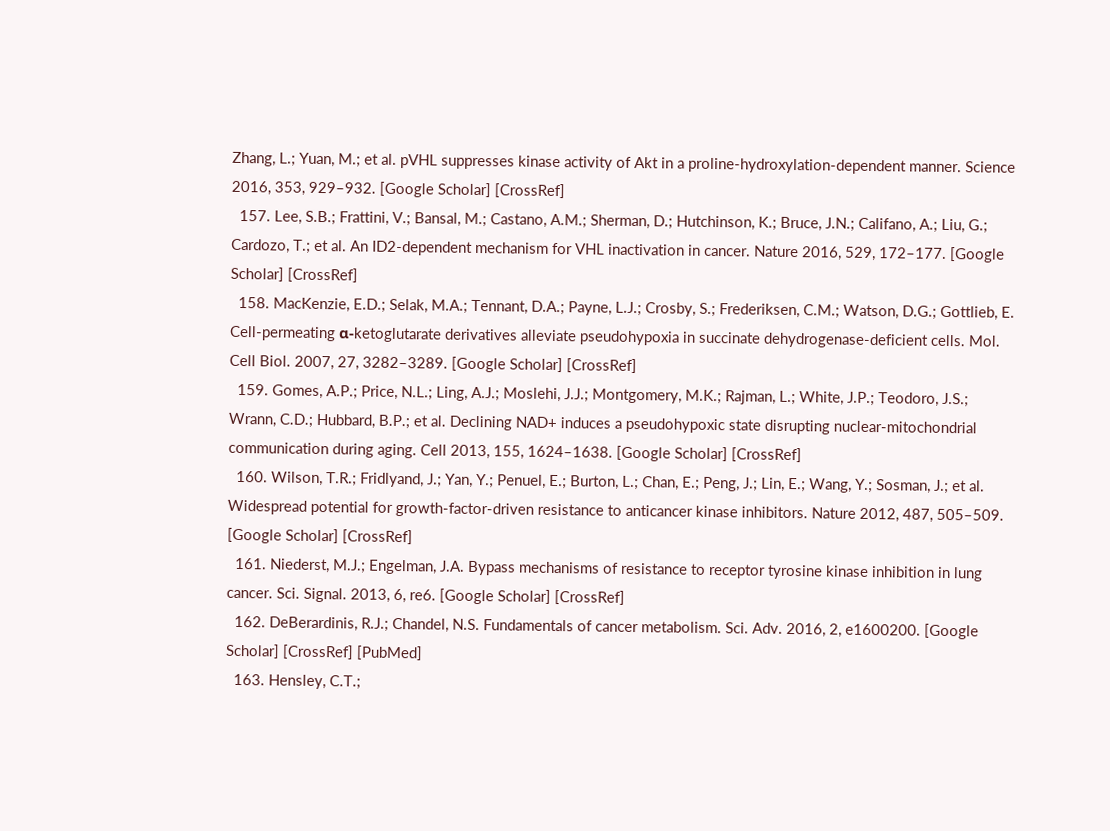Zhang, L.; Yuan, M.; et al. pVHL suppresses kinase activity of Akt in a proline-hydroxylation-dependent manner. Science 2016, 353, 929–932. [Google Scholar] [CrossRef]
  157. Lee, S.B.; Frattini, V.; Bansal, M.; Castano, A.M.; Sherman, D.; Hutchinson, K.; Bruce, J.N.; Califano, A.; Liu, G.; Cardozo, T.; et al. An ID2-dependent mechanism for VHL inactivation in cancer. Nature 2016, 529, 172–177. [Google Scholar] [CrossRef]
  158. MacKenzie, E.D.; Selak, M.A.; Tennant, D.A.; Payne, L.J.; Crosby, S.; Frederiksen, C.M.; Watson, D.G.; Gottlieb, E. Cell-permeating α-ketoglutarate derivatives alleviate pseudohypoxia in succinate dehydrogenase-deficient cells. Mol. Cell Biol. 2007, 27, 3282–3289. [Google Scholar] [CrossRef]
  159. Gomes, A.P.; Price, N.L.; Ling, A.J.; Moslehi, J.J.; Montgomery, M.K.; Rajman, L.; White, J.P.; Teodoro, J.S.; Wrann, C.D.; Hubbard, B.P.; et al. Declining NAD+ induces a pseudohypoxic state disrupting nuclear-mitochondrial communication during aging. Cell 2013, 155, 1624–1638. [Google Scholar] [CrossRef]
  160. Wilson, T.R.; Fridlyand, J.; Yan, Y.; Penuel, E.; Burton, L.; Chan, E.; Peng, J.; Lin, E.; Wang, Y.; Sosman, J.; et al. Widespread potential for growth-factor-driven resistance to anticancer kinase inhibitors. Nature 2012, 487, 505–509. [Google Scholar] [CrossRef]
  161. Niederst, M.J.; Engelman, J.A. Bypass mechanisms of resistance to receptor tyrosine kinase inhibition in lung cancer. Sci. Signal. 2013, 6, re6. [Google Scholar] [CrossRef]
  162. DeBerardinis, R.J.; Chandel, N.S. Fundamentals of cancer metabolism. Sci. Adv. 2016, 2, e1600200. [Google Scholar] [CrossRef] [PubMed]
  163. Hensley, C.T.;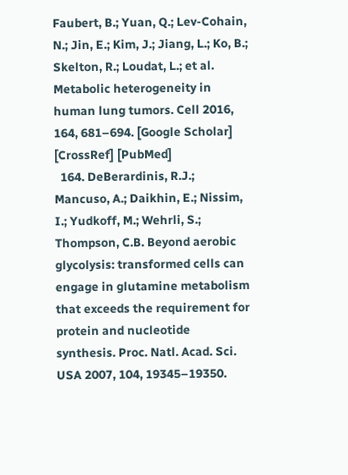Faubert, B.; Yuan, Q.; Lev-Cohain, N.; Jin, E.; Kim, J.; Jiang, L.; Ko, B.; Skelton, R.; Loudat, L.; et al. Metabolic heterogeneity in human lung tumors. Cell 2016, 164, 681–694. [Google Scholar] [CrossRef] [PubMed]
  164. DeBerardinis, R.J.; Mancuso, A.; Daikhin, E.; Nissim, I.; Yudkoff, M.; Wehrli, S.; Thompson, C.B. Beyond aerobic glycolysis: transformed cells can engage in glutamine metabolism that exceeds the requirement for protein and nucleotide synthesis. Proc. Natl. Acad. Sci. USA 2007, 104, 19345–19350.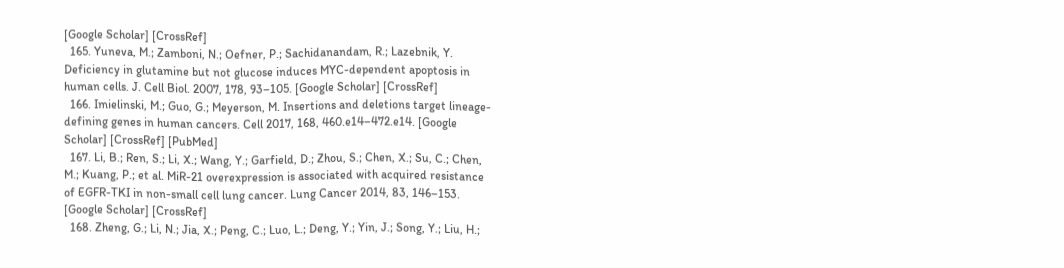[Google Scholar] [CrossRef]
  165. Yuneva, M.; Zamboni, N.; Oefner, P.; Sachidanandam, R.; Lazebnik, Y. Deficiency in glutamine but not glucose induces MYC-dependent apoptosis in human cells. J. Cell Biol. 2007, 178, 93–105. [Google Scholar] [CrossRef]
  166. Imielinski, M.; Guo, G.; Meyerson, M. Insertions and deletions target lineage-defining genes in human cancers. Cell 2017, 168, 460.e14–472.e14. [Google Scholar] [CrossRef] [PubMed]
  167. Li, B.; Ren, S.; Li, X.; Wang, Y.; Garfield, D.; Zhou, S.; Chen, X.; Su, C.; Chen, M.; Kuang, P.; et al. MiR-21 overexpression is associated with acquired resistance of EGFR-TKI in non-small cell lung cancer. Lung Cancer 2014, 83, 146–153. [Google Scholar] [CrossRef]
  168. Zheng, G.; Li, N.; Jia, X.; Peng, C.; Luo, L.; Deng, Y.; Yin, J.; Song, Y.; Liu, H.;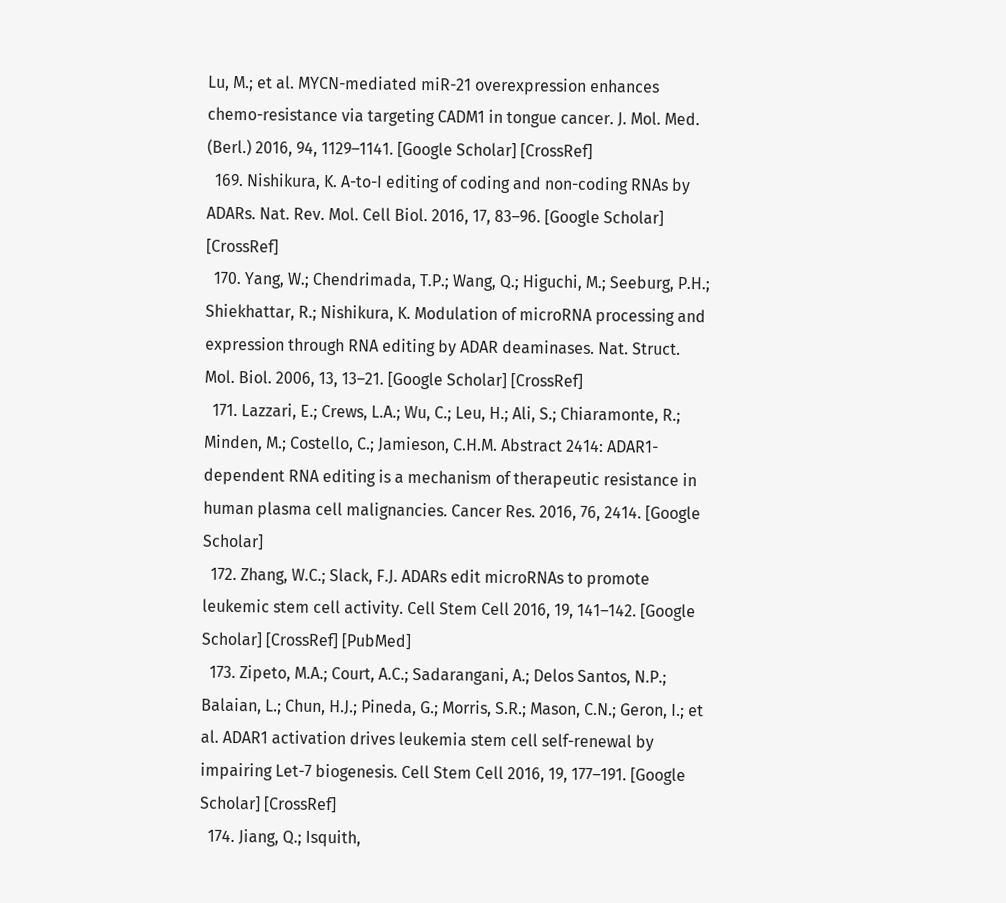Lu, M.; et al. MYCN-mediated miR-21 overexpression enhances chemo-resistance via targeting CADM1 in tongue cancer. J. Mol. Med. (Berl.) 2016, 94, 1129–1141. [Google Scholar] [CrossRef]
  169. Nishikura, K. A-to-I editing of coding and non-coding RNAs by ADARs. Nat. Rev. Mol. Cell Biol. 2016, 17, 83–96. [Google Scholar] [CrossRef]
  170. Yang, W.; Chendrimada, T.P.; Wang, Q.; Higuchi, M.; Seeburg, P.H.; Shiekhattar, R.; Nishikura, K. Modulation of microRNA processing and expression through RNA editing by ADAR deaminases. Nat. Struct. Mol. Biol. 2006, 13, 13–21. [Google Scholar] [CrossRef]
  171. Lazzari, E.; Crews, L.A.; Wu, C.; Leu, H.; Ali, S.; Chiaramonte, R.; Minden, M.; Costello, C.; Jamieson, C.H.M. Abstract 2414: ADAR1-dependent RNA editing is a mechanism of therapeutic resistance in human plasma cell malignancies. Cancer Res. 2016, 76, 2414. [Google Scholar]
  172. Zhang, W.C.; Slack, F.J. ADARs edit microRNAs to promote leukemic stem cell activity. Cell Stem Cell 2016, 19, 141–142. [Google Scholar] [CrossRef] [PubMed]
  173. Zipeto, M.A.; Court, A.C.; Sadarangani, A.; Delos Santos, N.P.; Balaian, L.; Chun, H.J.; Pineda, G.; Morris, S.R.; Mason, C.N.; Geron, I.; et al. ADAR1 activation drives leukemia stem cell self-renewal by impairing Let-7 biogenesis. Cell Stem Cell 2016, 19, 177–191. [Google Scholar] [CrossRef]
  174. Jiang, Q.; Isquith,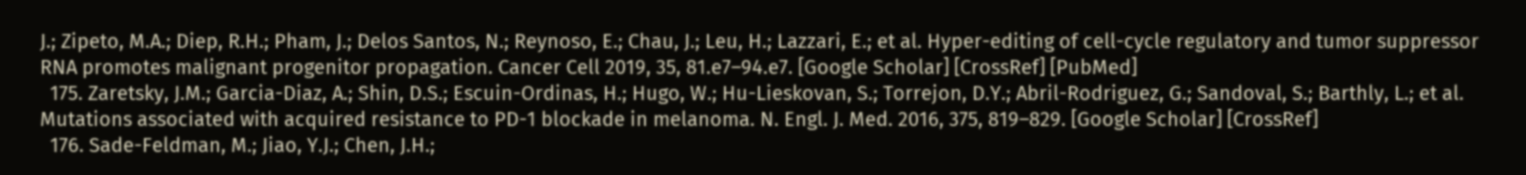J.; Zipeto, M.A.; Diep, R.H.; Pham, J.; Delos Santos, N.; Reynoso, E.; Chau, J.; Leu, H.; Lazzari, E.; et al. Hyper-editing of cell-cycle regulatory and tumor suppressor RNA promotes malignant progenitor propagation. Cancer Cell 2019, 35, 81.e7–94.e7. [Google Scholar] [CrossRef] [PubMed]
  175. Zaretsky, J.M.; Garcia-Diaz, A.; Shin, D.S.; Escuin-Ordinas, H.; Hugo, W.; Hu-Lieskovan, S.; Torrejon, D.Y.; Abril-Rodriguez, G.; Sandoval, S.; Barthly, L.; et al. Mutations associated with acquired resistance to PD-1 blockade in melanoma. N. Engl. J. Med. 2016, 375, 819–829. [Google Scholar] [CrossRef]
  176. Sade-Feldman, M.; Jiao, Y.J.; Chen, J.H.;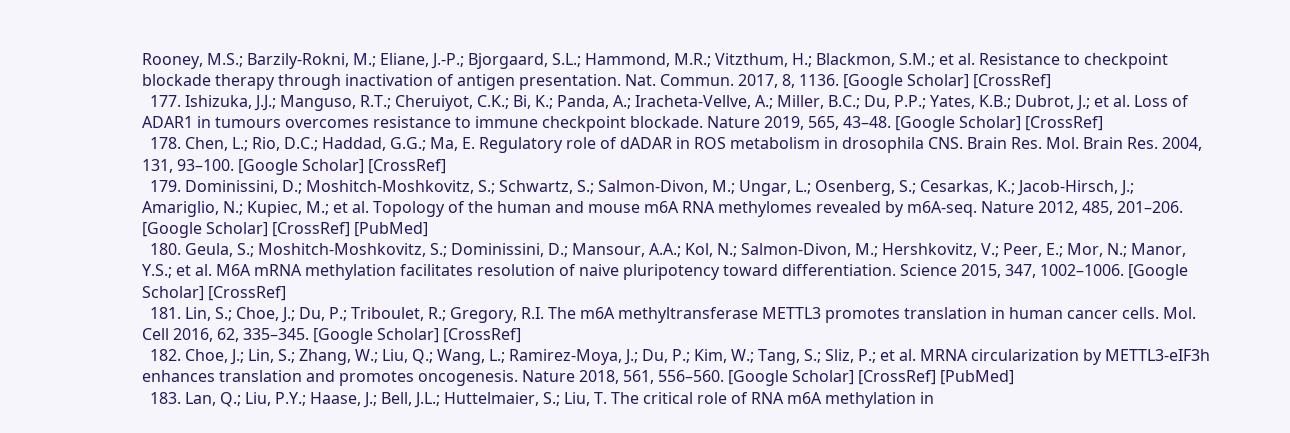Rooney, M.S.; Barzily-Rokni, M.; Eliane, J.-P.; Bjorgaard, S.L.; Hammond, M.R.; Vitzthum, H.; Blackmon, S.M.; et al. Resistance to checkpoint blockade therapy through inactivation of antigen presentation. Nat. Commun. 2017, 8, 1136. [Google Scholar] [CrossRef]
  177. Ishizuka, J.J.; Manguso, R.T.; Cheruiyot, C.K.; Bi, K.; Panda, A.; Iracheta-Vellve, A.; Miller, B.C.; Du, P.P.; Yates, K.B.; Dubrot, J.; et al. Loss of ADAR1 in tumours overcomes resistance to immune checkpoint blockade. Nature 2019, 565, 43–48. [Google Scholar] [CrossRef]
  178. Chen, L.; Rio, D.C.; Haddad, G.G.; Ma, E. Regulatory role of dADAR in ROS metabolism in drosophila CNS. Brain Res. Mol. Brain Res. 2004, 131, 93–100. [Google Scholar] [CrossRef]
  179. Dominissini, D.; Moshitch-Moshkovitz, S.; Schwartz, S.; Salmon-Divon, M.; Ungar, L.; Osenberg, S.; Cesarkas, K.; Jacob-Hirsch, J.; Amariglio, N.; Kupiec, M.; et al. Topology of the human and mouse m6A RNA methylomes revealed by m6A-seq. Nature 2012, 485, 201–206. [Google Scholar] [CrossRef] [PubMed]
  180. Geula, S.; Moshitch-Moshkovitz, S.; Dominissini, D.; Mansour, A.A.; Kol, N.; Salmon-Divon, M.; Hershkovitz, V.; Peer, E.; Mor, N.; Manor, Y.S.; et al. M6A mRNA methylation facilitates resolution of naive pluripotency toward differentiation. Science 2015, 347, 1002–1006. [Google Scholar] [CrossRef]
  181. Lin, S.; Choe, J.; Du, P.; Triboulet, R.; Gregory, R.I. The m6A methyltransferase METTL3 promotes translation in human cancer cells. Mol. Cell 2016, 62, 335–345. [Google Scholar] [CrossRef]
  182. Choe, J.; Lin, S.; Zhang, W.; Liu, Q.; Wang, L.; Ramirez-Moya, J.; Du, P.; Kim, W.; Tang, S.; Sliz, P.; et al. MRNA circularization by METTL3-eIF3h enhances translation and promotes oncogenesis. Nature 2018, 561, 556–560. [Google Scholar] [CrossRef] [PubMed]
  183. Lan, Q.; Liu, P.Y.; Haase, J.; Bell, J.L.; Huttelmaier, S.; Liu, T. The critical role of RNA m6A methylation in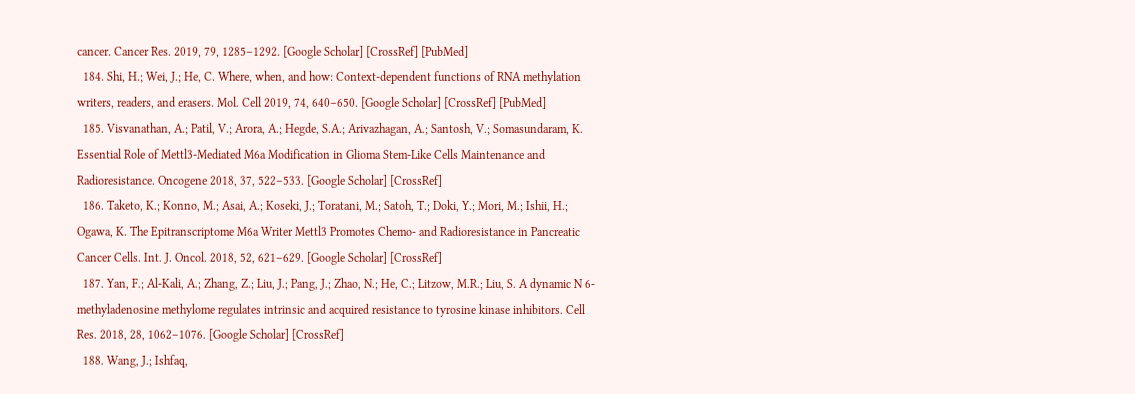cancer. Cancer Res. 2019, 79, 1285–1292. [Google Scholar] [CrossRef] [PubMed]
  184. Shi, H.; Wei, J.; He, C. Where, when, and how: Context-dependent functions of RNA methylation writers, readers, and erasers. Mol. Cell 2019, 74, 640–650. [Google Scholar] [CrossRef] [PubMed]
  185. Visvanathan, A.; Patil, V.; Arora, A.; Hegde, S.A.; Arivazhagan, A.; Santosh, V.; Somasundaram, K. Essential Role of Mettl3-Mediated M6a Modification in Glioma Stem-Like Cells Maintenance and Radioresistance. Oncogene 2018, 37, 522–533. [Google Scholar] [CrossRef]
  186. Taketo, K.; Konno, M.; Asai, A.; Koseki, J.; Toratani, M.; Satoh, T.; Doki, Y.; Mori, M.; Ishii, H.; Ogawa, K. The Epitranscriptome M6a Writer Mettl3 Promotes Chemo- and Radioresistance in Pancreatic Cancer Cells. Int. J. Oncol. 2018, 52, 621–629. [Google Scholar] [CrossRef]
  187. Yan, F.; Al-Kali, A.; Zhang, Z.; Liu, J.; Pang, J.; Zhao, N.; He, C.; Litzow, M.R.; Liu, S. A dynamic N 6-methyladenosine methylome regulates intrinsic and acquired resistance to tyrosine kinase inhibitors. Cell Res. 2018, 28, 1062–1076. [Google Scholar] [CrossRef]
  188. Wang, J.; Ishfaq,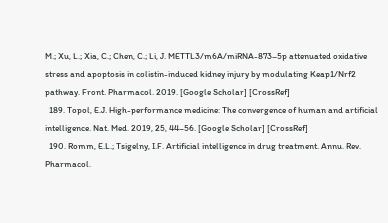M.; Xu, L.; Xia, C.; Chen, C.; Li, J. METTL3/m6A/miRNA-873–5p attenuated oxidative stress and apoptosis in colistin-induced kidney injury by modulating Keap1/Nrf2 pathway. Front. Pharmacol. 2019. [Google Scholar] [CrossRef]
  189. Topol, E.J. High-performance medicine: The convergence of human and artificial intelligence. Nat. Med. 2019, 25, 44–56. [Google Scholar] [CrossRef]
  190. Romm, E.L.; Tsigelny, I.F. Artificial intelligence in drug treatment. Annu. Rev. Pharmacol.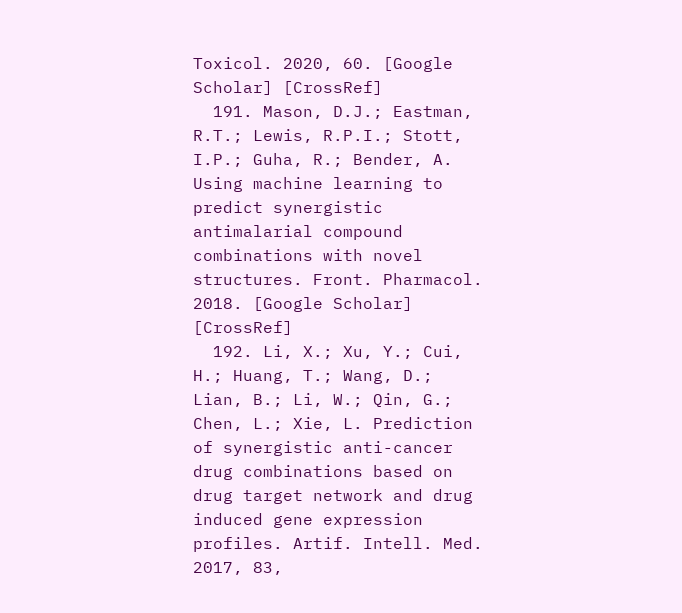Toxicol. 2020, 60. [Google Scholar] [CrossRef]
  191. Mason, D.J.; Eastman, R.T.; Lewis, R.P.I.; Stott, I.P.; Guha, R.; Bender, A. Using machine learning to predict synergistic antimalarial compound combinations with novel structures. Front. Pharmacol. 2018. [Google Scholar] [CrossRef]
  192. Li, X.; Xu, Y.; Cui, H.; Huang, T.; Wang, D.; Lian, B.; Li, W.; Qin, G.; Chen, L.; Xie, L. Prediction of synergistic anti-cancer drug combinations based on drug target network and drug induced gene expression profiles. Artif. Intell. Med. 2017, 83,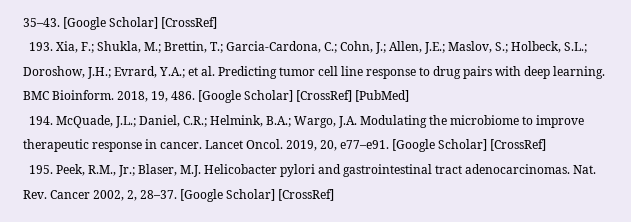35–43. [Google Scholar] [CrossRef]
  193. Xia, F.; Shukla, M.; Brettin, T.; Garcia-Cardona, C.; Cohn, J.; Allen, J.E.; Maslov, S.; Holbeck, S.L.; Doroshow, J.H.; Evrard, Y.A.; et al. Predicting tumor cell line response to drug pairs with deep learning. BMC Bioinform. 2018, 19, 486. [Google Scholar] [CrossRef] [PubMed]
  194. McQuade, J.L.; Daniel, C.R.; Helmink, B.A.; Wargo, J.A. Modulating the microbiome to improve therapeutic response in cancer. Lancet Oncol. 2019, 20, e77–e91. [Google Scholar] [CrossRef]
  195. Peek, R.M., Jr.; Blaser, M.J. Helicobacter pylori and gastrointestinal tract adenocarcinomas. Nat. Rev. Cancer 2002, 2, 28–37. [Google Scholar] [CrossRef]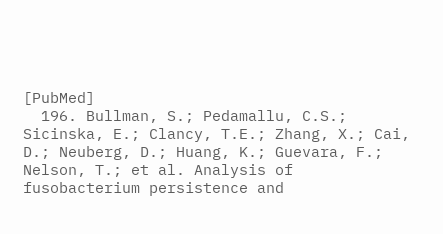[PubMed]
  196. Bullman, S.; Pedamallu, C.S.; Sicinska, E.; Clancy, T.E.; Zhang, X.; Cai, D.; Neuberg, D.; Huang, K.; Guevara, F.; Nelson, T.; et al. Analysis of fusobacterium persistence and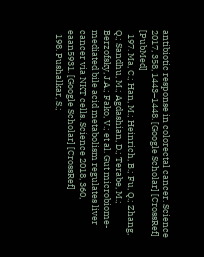antibiotic response in colorectal cancer. Science 2017, 358, 1443–1448. [Google Scholar] [CrossRef] [PubMed]
  197. Ma, C.; Han, M.; Heinrich, B.; Fu, Q.; Zhang, Q.; Sandhu, M.; Agdashian, D.; Terabe, M.; Berzofsky, J.A.; Fako, V.; et al. Gut microbiome-mediated bile acid metabolism regulates liver cancer via NKT cells. Science 2018, 360, eaan5931. [Google Scholar] [CrossRef]
  198. Pushalkar, S.;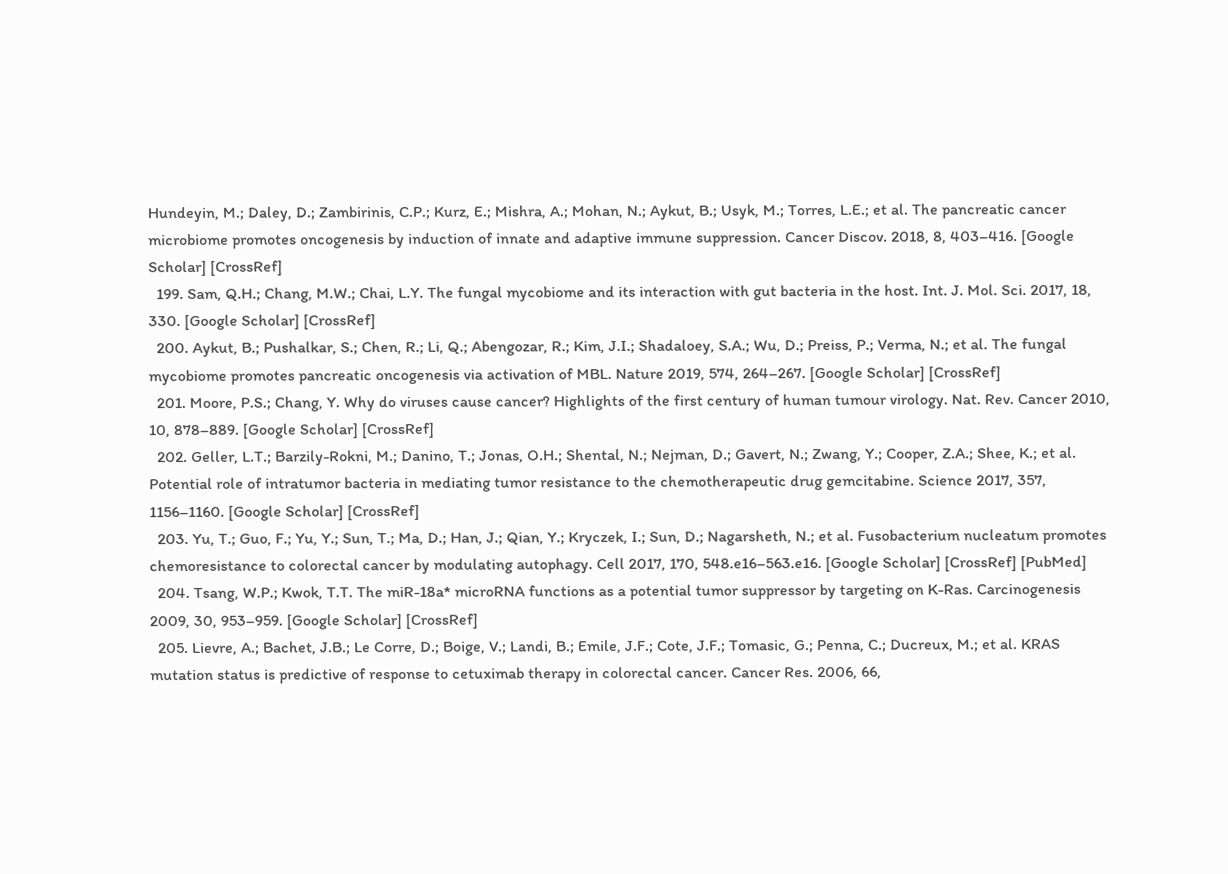Hundeyin, M.; Daley, D.; Zambirinis, C.P.; Kurz, E.; Mishra, A.; Mohan, N.; Aykut, B.; Usyk, M.; Torres, L.E.; et al. The pancreatic cancer microbiome promotes oncogenesis by induction of innate and adaptive immune suppression. Cancer Discov. 2018, 8, 403–416. [Google Scholar] [CrossRef]
  199. Sam, Q.H.; Chang, M.W.; Chai, L.Y. The fungal mycobiome and its interaction with gut bacteria in the host. Int. J. Mol. Sci. 2017, 18, 330. [Google Scholar] [CrossRef]
  200. Aykut, B.; Pushalkar, S.; Chen, R.; Li, Q.; Abengozar, R.; Kim, J.I.; Shadaloey, S.A.; Wu, D.; Preiss, P.; Verma, N.; et al. The fungal mycobiome promotes pancreatic oncogenesis via activation of MBL. Nature 2019, 574, 264–267. [Google Scholar] [CrossRef]
  201. Moore, P.S.; Chang, Y. Why do viruses cause cancer? Highlights of the first century of human tumour virology. Nat. Rev. Cancer 2010, 10, 878–889. [Google Scholar] [CrossRef]
  202. Geller, L.T.; Barzily-Rokni, M.; Danino, T.; Jonas, O.H.; Shental, N.; Nejman, D.; Gavert, N.; Zwang, Y.; Cooper, Z.A.; Shee, K.; et al. Potential role of intratumor bacteria in mediating tumor resistance to the chemotherapeutic drug gemcitabine. Science 2017, 357, 1156–1160. [Google Scholar] [CrossRef]
  203. Yu, T.; Guo, F.; Yu, Y.; Sun, T.; Ma, D.; Han, J.; Qian, Y.; Kryczek, I.; Sun, D.; Nagarsheth, N.; et al. Fusobacterium nucleatum promotes chemoresistance to colorectal cancer by modulating autophagy. Cell 2017, 170, 548.e16–563.e16. [Google Scholar] [CrossRef] [PubMed]
  204. Tsang, W.P.; Kwok, T.T. The miR-18a* microRNA functions as a potential tumor suppressor by targeting on K-Ras. Carcinogenesis 2009, 30, 953–959. [Google Scholar] [CrossRef]
  205. Lievre, A.; Bachet, J.B.; Le Corre, D.; Boige, V.; Landi, B.; Emile, J.F.; Cote, J.F.; Tomasic, G.; Penna, C.; Ducreux, M.; et al. KRAS mutation status is predictive of response to cetuximab therapy in colorectal cancer. Cancer Res. 2006, 66,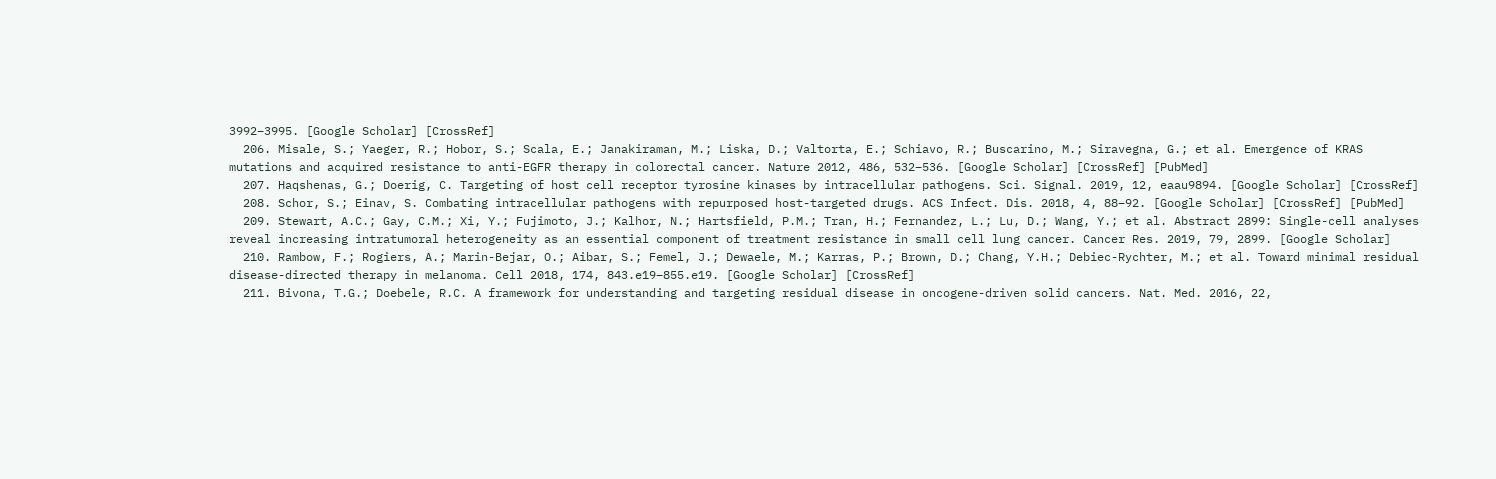3992–3995. [Google Scholar] [CrossRef]
  206. Misale, S.; Yaeger, R.; Hobor, S.; Scala, E.; Janakiraman, M.; Liska, D.; Valtorta, E.; Schiavo, R.; Buscarino, M.; Siravegna, G.; et al. Emergence of KRAS mutations and acquired resistance to anti-EGFR therapy in colorectal cancer. Nature 2012, 486, 532–536. [Google Scholar] [CrossRef] [PubMed]
  207. Haqshenas, G.; Doerig, C. Targeting of host cell receptor tyrosine kinases by intracellular pathogens. Sci. Signal. 2019, 12, eaau9894. [Google Scholar] [CrossRef]
  208. Schor, S.; Einav, S. Combating intracellular pathogens with repurposed host-targeted drugs. ACS Infect. Dis. 2018, 4, 88–92. [Google Scholar] [CrossRef] [PubMed]
  209. Stewart, A.C.; Gay, C.M.; Xi, Y.; Fujimoto, J.; Kalhor, N.; Hartsfield, P.M.; Tran, H.; Fernandez, L.; Lu, D.; Wang, Y.; et al. Abstract 2899: Single-cell analyses reveal increasing intratumoral heterogeneity as an essential component of treatment resistance in small cell lung cancer. Cancer Res. 2019, 79, 2899. [Google Scholar]
  210. Rambow, F.; Rogiers, A.; Marin-Bejar, O.; Aibar, S.; Femel, J.; Dewaele, M.; Karras, P.; Brown, D.; Chang, Y.H.; Debiec-Rychter, M.; et al. Toward minimal residual disease-directed therapy in melanoma. Cell 2018, 174, 843.e19–855.e19. [Google Scholar] [CrossRef]
  211. Bivona, T.G.; Doebele, R.C. A framework for understanding and targeting residual disease in oncogene-driven solid cancers. Nat. Med. 2016, 22,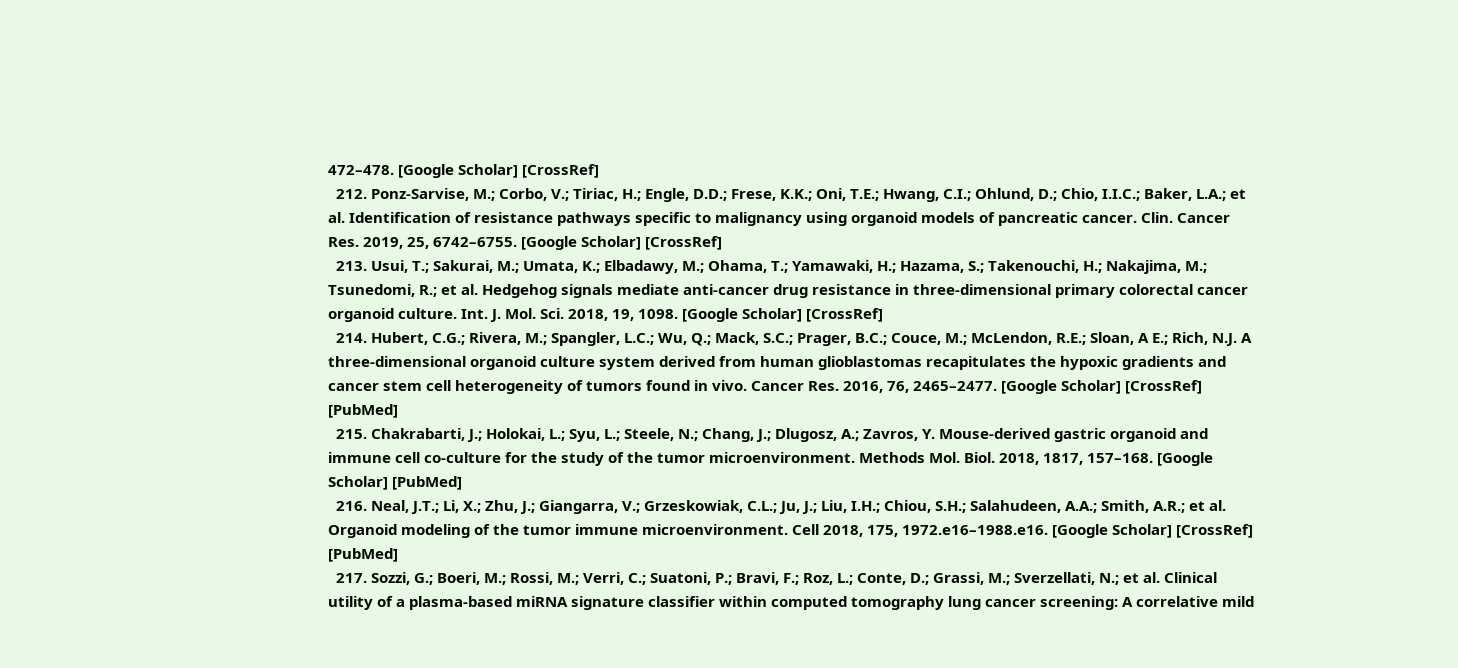472–478. [Google Scholar] [CrossRef]
  212. Ponz-Sarvise, M.; Corbo, V.; Tiriac, H.; Engle, D.D.; Frese, K.K.; Oni, T.E.; Hwang, C.I.; Ohlund, D.; Chio, I.I.C.; Baker, L.A.; et al. Identification of resistance pathways specific to malignancy using organoid models of pancreatic cancer. Clin. Cancer Res. 2019, 25, 6742–6755. [Google Scholar] [CrossRef]
  213. Usui, T.; Sakurai, M.; Umata, K.; Elbadawy, M.; Ohama, T.; Yamawaki, H.; Hazama, S.; Takenouchi, H.; Nakajima, M.; Tsunedomi, R.; et al. Hedgehog signals mediate anti-cancer drug resistance in three-dimensional primary colorectal cancer organoid culture. Int. J. Mol. Sci. 2018, 19, 1098. [Google Scholar] [CrossRef]
  214. Hubert, C.G.; Rivera, M.; Spangler, L.C.; Wu, Q.; Mack, S.C.; Prager, B.C.; Couce, M.; McLendon, R.E.; Sloan, A E.; Rich, N.J. A three-dimensional organoid culture system derived from human glioblastomas recapitulates the hypoxic gradients and cancer stem cell heterogeneity of tumors found in vivo. Cancer Res. 2016, 76, 2465–2477. [Google Scholar] [CrossRef] [PubMed]
  215. Chakrabarti, J.; Holokai, L.; Syu, L.; Steele, N.; Chang, J.; Dlugosz, A.; Zavros, Y. Mouse-derived gastric organoid and immune cell co-culture for the study of the tumor microenvironment. Methods Mol. Biol. 2018, 1817, 157–168. [Google Scholar] [PubMed]
  216. Neal, J.T.; Li, X.; Zhu, J.; Giangarra, V.; Grzeskowiak, C.L.; Ju, J.; Liu, I.H.; Chiou, S.H.; Salahudeen, A.A.; Smith, A.R.; et al. Organoid modeling of the tumor immune microenvironment. Cell 2018, 175, 1972.e16–1988.e16. [Google Scholar] [CrossRef] [PubMed]
  217. Sozzi, G.; Boeri, M.; Rossi, M.; Verri, C.; Suatoni, P.; Bravi, F.; Roz, L.; Conte, D.; Grassi, M.; Sverzellati, N.; et al. Clinical utility of a plasma-based miRNA signature classifier within computed tomography lung cancer screening: A correlative mild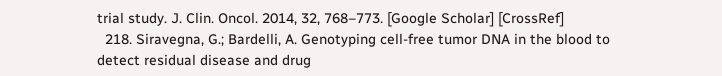trial study. J. Clin. Oncol. 2014, 32, 768–773. [Google Scholar] [CrossRef]
  218. Siravegna, G.; Bardelli, A. Genotyping cell-free tumor DNA in the blood to detect residual disease and drug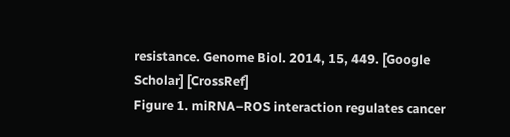resistance. Genome Biol. 2014, 15, 449. [Google Scholar] [CrossRef]
Figure 1. miRNA–ROS interaction regulates cancer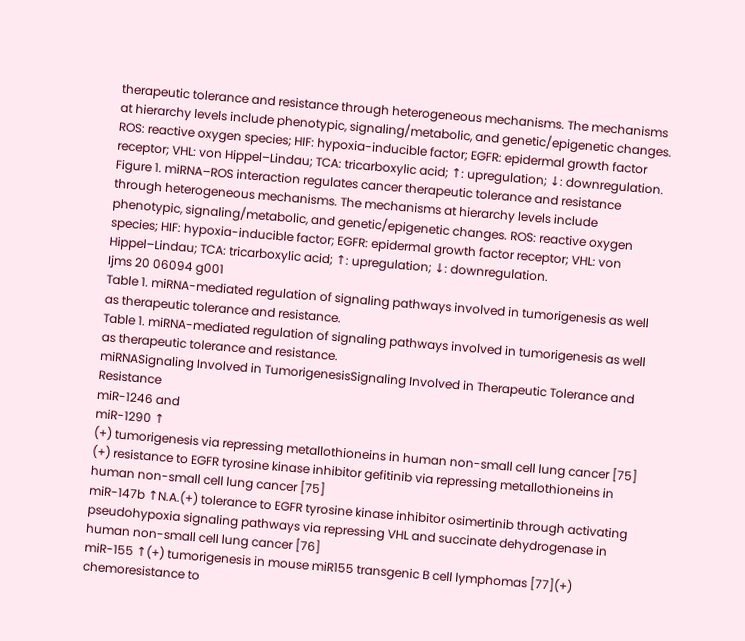therapeutic tolerance and resistance through heterogeneous mechanisms. The mechanisms at hierarchy levels include phenotypic, signaling/metabolic, and genetic/epigenetic changes. ROS: reactive oxygen species; HIF: hypoxia-inducible factor; EGFR: epidermal growth factor receptor; VHL: von Hippel–Lindau; TCA: tricarboxylic acid; ↑: upregulation; ↓: downregulation.
Figure 1. miRNA–ROS interaction regulates cancer therapeutic tolerance and resistance through heterogeneous mechanisms. The mechanisms at hierarchy levels include phenotypic, signaling/metabolic, and genetic/epigenetic changes. ROS: reactive oxygen species; HIF: hypoxia-inducible factor; EGFR: epidermal growth factor receptor; VHL: von Hippel–Lindau; TCA: tricarboxylic acid; ↑: upregulation; ↓: downregulation.
Ijms 20 06094 g001
Table 1. miRNA-mediated regulation of signaling pathways involved in tumorigenesis as well as therapeutic tolerance and resistance.
Table 1. miRNA-mediated regulation of signaling pathways involved in tumorigenesis as well as therapeutic tolerance and resistance.
miRNASignaling Involved in TumorigenesisSignaling Involved in Therapeutic Tolerance and Resistance
miR-1246 and
miR-1290 ↑
(+) tumorigenesis via repressing metallothioneins in human non-small cell lung cancer [75] (+) resistance to EGFR tyrosine kinase inhibitor gefitinib via repressing metallothioneins in human non-small cell lung cancer [75]
miR-147b ↑N.A.(+) tolerance to EGFR tyrosine kinase inhibitor osimertinib through activating pseudohypoxia signaling pathways via repressing VHL and succinate dehydrogenase in human non-small cell lung cancer [76]
miR-155 ↑(+) tumorigenesis in mouse miR155 transgenic B cell lymphomas [77](+) chemoresistance to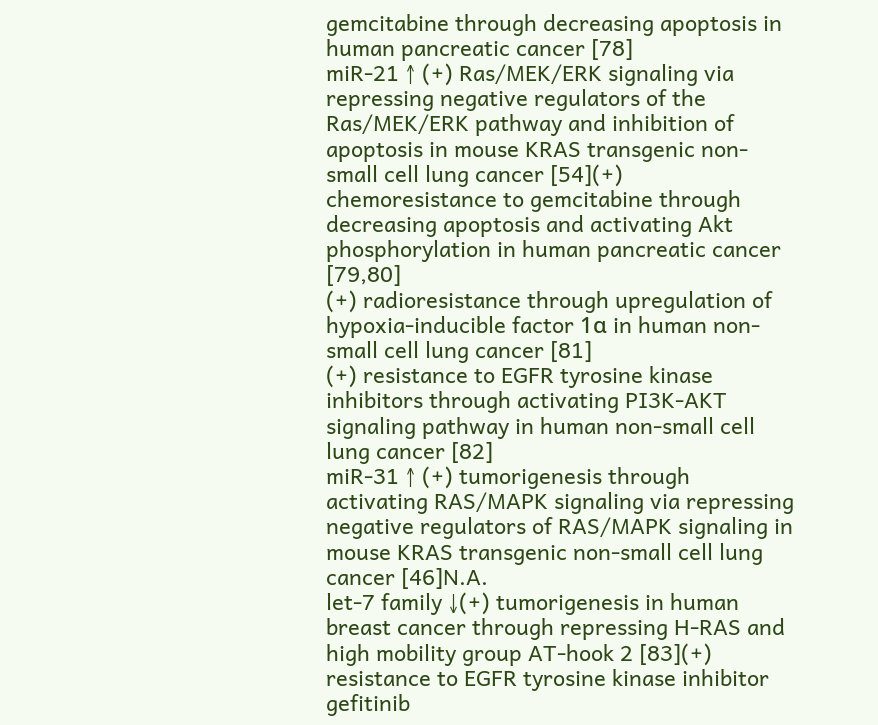gemcitabine through decreasing apoptosis in human pancreatic cancer [78]
miR-21 ↑ (+) Ras/MEK/ERK signaling via repressing negative regulators of the Ras/MEK/ERK pathway and inhibition of apoptosis in mouse KRAS transgenic non-small cell lung cancer [54](+) chemoresistance to gemcitabine through decreasing apoptosis and activating Akt phosphorylation in human pancreatic cancer [79,80]
(+) radioresistance through upregulation of hypoxia-inducible factor 1α in human non-small cell lung cancer [81]
(+) resistance to EGFR tyrosine kinase inhibitors through activating PI3K-AKT signaling pathway in human non-small cell lung cancer [82]
miR-31 ↑ (+) tumorigenesis through activating RAS/MAPK signaling via repressing negative regulators of RAS/MAPK signaling in mouse KRAS transgenic non-small cell lung cancer [46]N.A.
let-7 family ↓(+) tumorigenesis in human breast cancer through repressing H-RAS and high mobility group AT-hook 2 [83](+) resistance to EGFR tyrosine kinase inhibitor gefitinib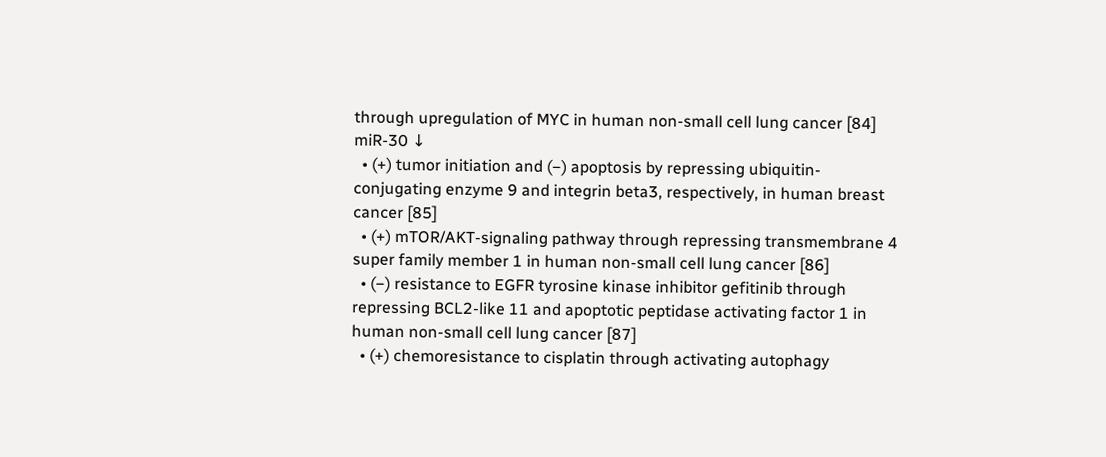through upregulation of MYC in human non-small cell lung cancer [84]
miR-30 ↓
  • (+) tumor initiation and (−) apoptosis by repressing ubiquitin-conjugating enzyme 9 and integrin beta3, respectively, in human breast cancer [85]
  • (+) mTOR/AKT-signaling pathway through repressing transmembrane 4 super family member 1 in human non-small cell lung cancer [86]
  • (−) resistance to EGFR tyrosine kinase inhibitor gefitinib through repressing BCL2-like 11 and apoptotic peptidase activating factor 1 in human non-small cell lung cancer [87]
  • (+) chemoresistance to cisplatin through activating autophagy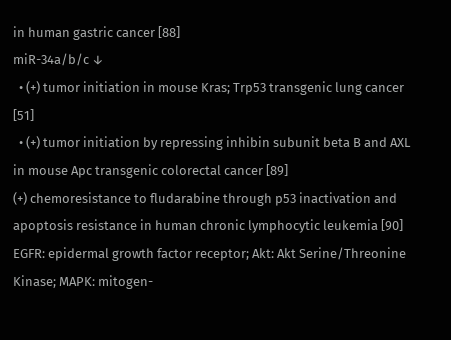in human gastric cancer [88]
miR-34a/b/c ↓
  • (+) tumor initiation in mouse Kras; Trp53 transgenic lung cancer [51]
  • (+) tumor initiation by repressing inhibin subunit beta B and AXL in mouse Apc transgenic colorectal cancer [89]
(+) chemoresistance to fludarabine through p53 inactivation and apoptosis resistance in human chronic lymphocytic leukemia [90]
EGFR: epidermal growth factor receptor; Akt: Akt Serine/Threonine Kinase; MAPK: mitogen-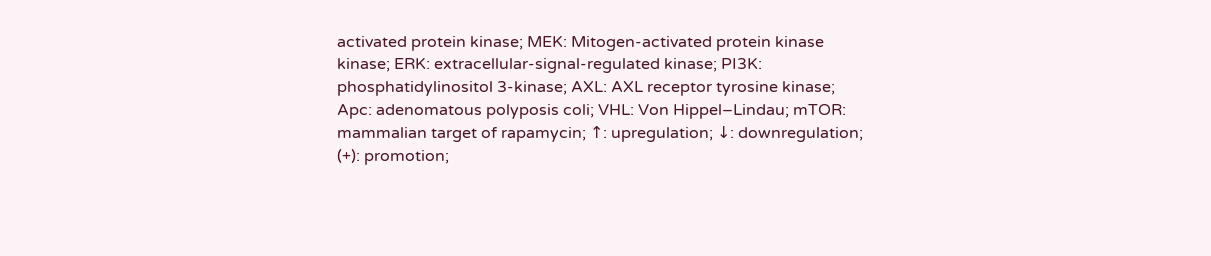activated protein kinase; MEK: Mitogen-activated protein kinase kinase; ERK: extracellular-signal-regulated kinase; PI3K: phosphatidylinositol 3-kinase; AXL: AXL receptor tyrosine kinase; Apc: adenomatous polyposis coli; VHL: Von Hippel–Lindau; mTOR: mammalian target of rapamycin; ↑: upregulation; ↓: downregulation; (+): promotion;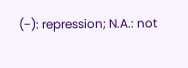(−): repression; N.A.: not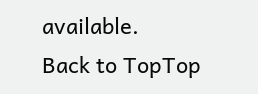available.
Back to TopTop